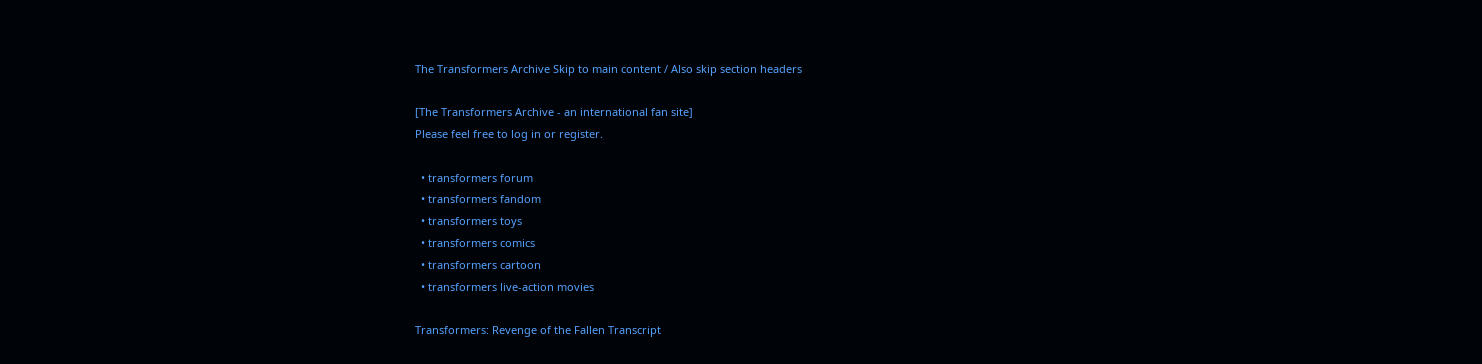The Transformers Archive Skip to main content / Also skip section headers

[The Transformers Archive - an international fan site]
Please feel free to log in or register.

  • transformers forum
  • transformers fandom
  • transformers toys
  • transformers comics
  • transformers cartoon
  • transformers live-action movies

Transformers: Revenge of the Fallen Transcript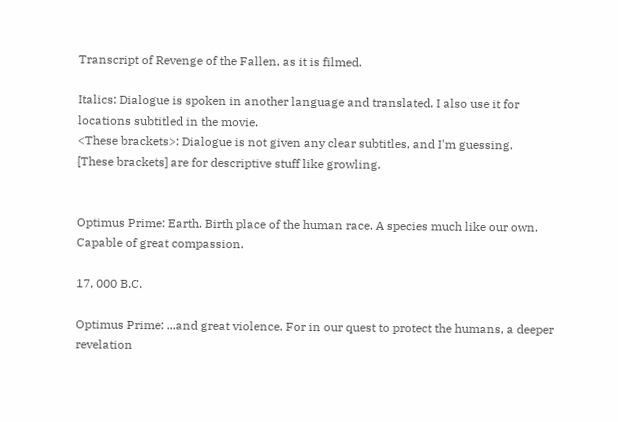Transcript of Revenge of the Fallen, as it is filmed.

Italics: Dialogue is spoken in another language and translated. I also use it for locations subtitled in the movie.
<These brackets>: Dialogue is not given any clear subtitles, and I'm guessing.
[These brackets] are for descriptive stuff like growling.


Optimus Prime: Earth. Birth place of the human race. A species much like our own. Capable of great compassion.

17, 000 B.C.

Optimus Prime: ...and great violence. For in our quest to protect the humans, a deeper revelation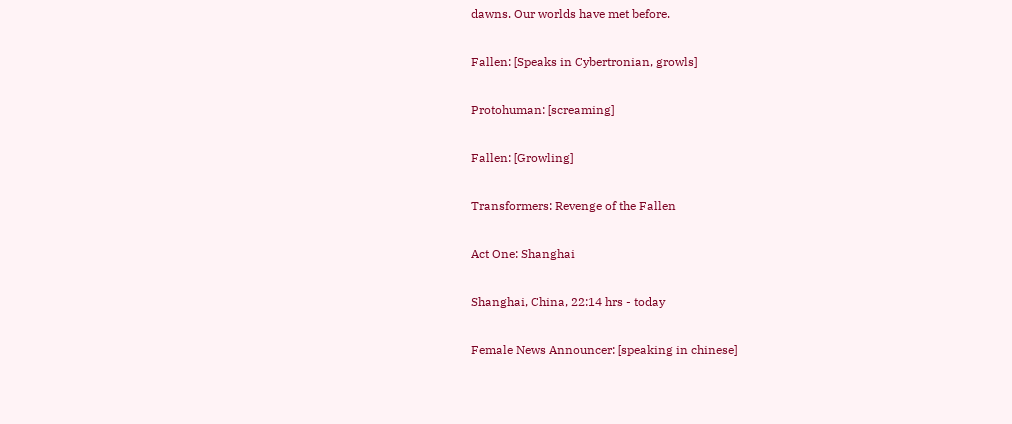dawns. Our worlds have met before.

Fallen: [Speaks in Cybertronian, growls]

Protohuman: [screaming]

Fallen: [Growling]

Transformers: Revenge of the Fallen

Act One: Shanghai

Shanghai, China, 22:14 hrs - today

Female News Announcer: [speaking in chinese]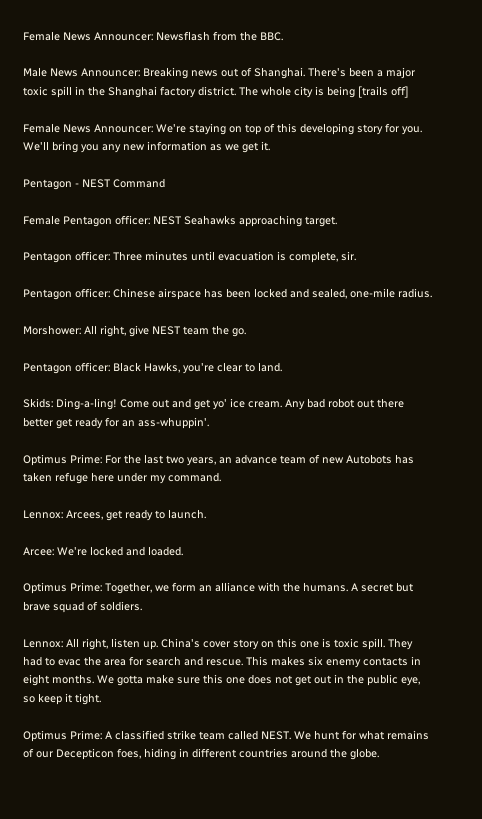Female News Announcer: Newsflash from the BBC.

Male News Announcer: Breaking news out of Shanghai. There's been a major toxic spill in the Shanghai factory district. The whole city is being [trails off]

Female News Announcer: We're staying on top of this developing story for you. We'll bring you any new information as we get it.

Pentagon - NEST Command

Female Pentagon officer: NEST Seahawks approaching target.

Pentagon officer: Three minutes until evacuation is complete, sir.

Pentagon officer: Chinese airspace has been locked and sealed, one-mile radius.

Morshower: All right, give NEST team the go.

Pentagon officer: Black Hawks, you're clear to land.

Skids: Ding-a-ling! Come out and get yo' ice cream. Any bad robot out there better get ready for an ass-whuppin'.

Optimus Prime: For the last two years, an advance team of new Autobots has taken refuge here under my command.

Lennox: Arcees, get ready to launch.

Arcee: We're locked and loaded.

Optimus Prime: Together, we form an alliance with the humans. A secret but brave squad of soldiers.

Lennox: All right, listen up. China's cover story on this one is toxic spill. They had to evac the area for search and rescue. This makes six enemy contacts in eight months. We gotta make sure this one does not get out in the public eye, so keep it tight.

Optimus Prime: A classified strike team called NEST. We hunt for what remains of our Decepticon foes, hiding in different countries around the globe.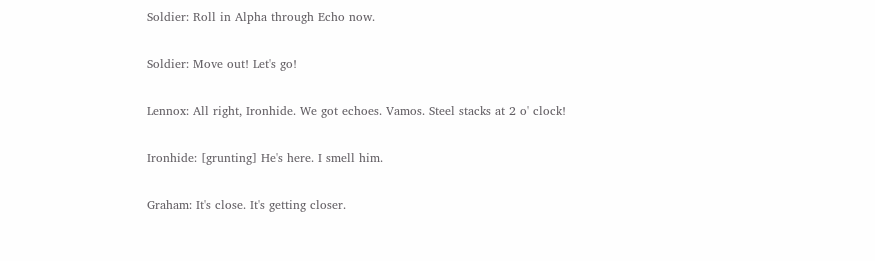Soldier: Roll in Alpha through Echo now.

Soldier: Move out! Let's go!

Lennox: All right, Ironhide. We got echoes. Vamos. Steel stacks at 2 o' clock!

Ironhide: [grunting] He's here. I smell him.

Graham: It's close. It's getting closer.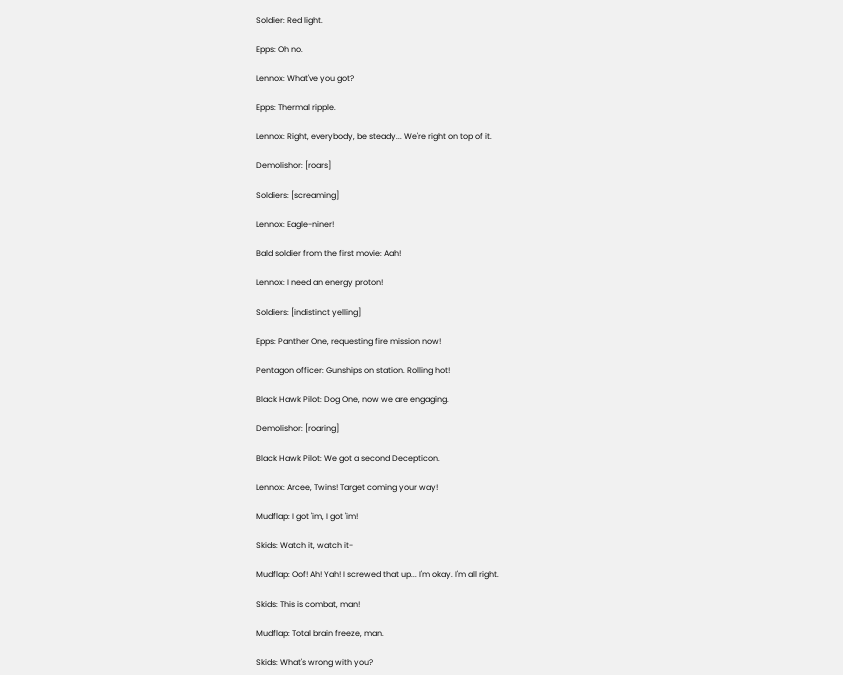Soldier: Red light.

Epps: Oh no.

Lennox: What've you got?

Epps: Thermal ripple.

Lennox: Right, everybody, be steady... We're right on top of it.

Demolishor: [roars]

Soldiers: [screaming]

Lennox: Eagle-niner!

Bald soldier from the first movie: Aah!

Lennox: I need an energy proton!

Soldiers: [indistinct yelling]

Epps: Panther One, requesting fire mission now!

Pentagon officer: Gunships on station. Rolling hot!

Black Hawk Pilot: Dog One, now we are engaging.

Demolishor: [roaring]

Black Hawk Pilot: We got a second Decepticon.

Lennox: Arcee, Twins! Target coming your way!

Mudflap: I got 'im, I got 'im!

Skids: Watch it, watch it-

Mudflap: Oof! Ah! Yah! I screwed that up... I'm okay. I'm all right.

Skids: This is combat, man!

Mudflap: Total brain freeze, man.

Skids: What's wrong with you?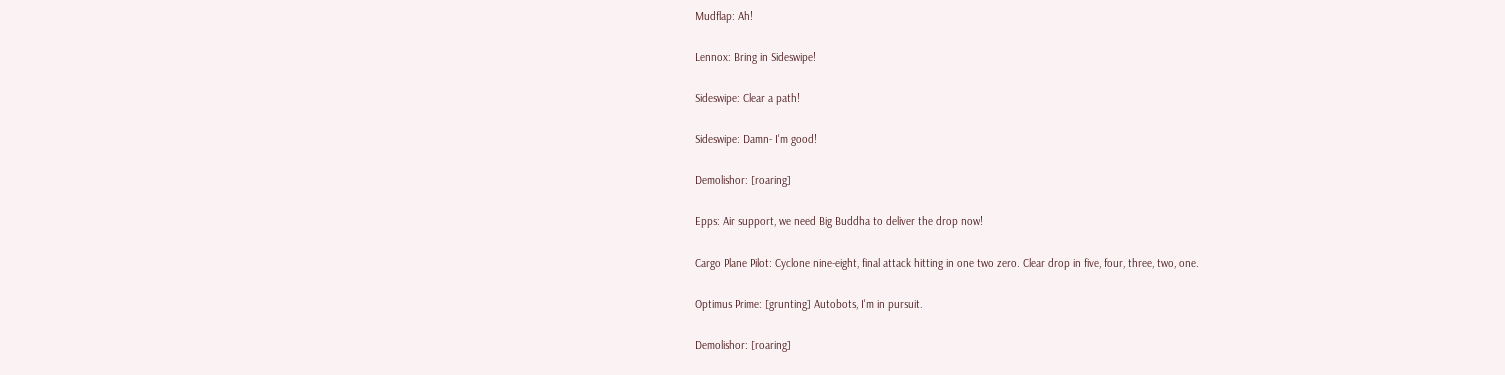Mudflap: Ah!

Lennox: Bring in Sideswipe!

Sideswipe: Clear a path!

Sideswipe: Damn- I'm good!

Demolishor: [roaring]

Epps: Air support, we need Big Buddha to deliver the drop now!

Cargo Plane Pilot: Cyclone nine-eight, final attack hitting in one two zero. Clear drop in five, four, three, two, one.

Optimus Prime: [grunting] Autobots, I'm in pursuit.

Demolishor: [roaring]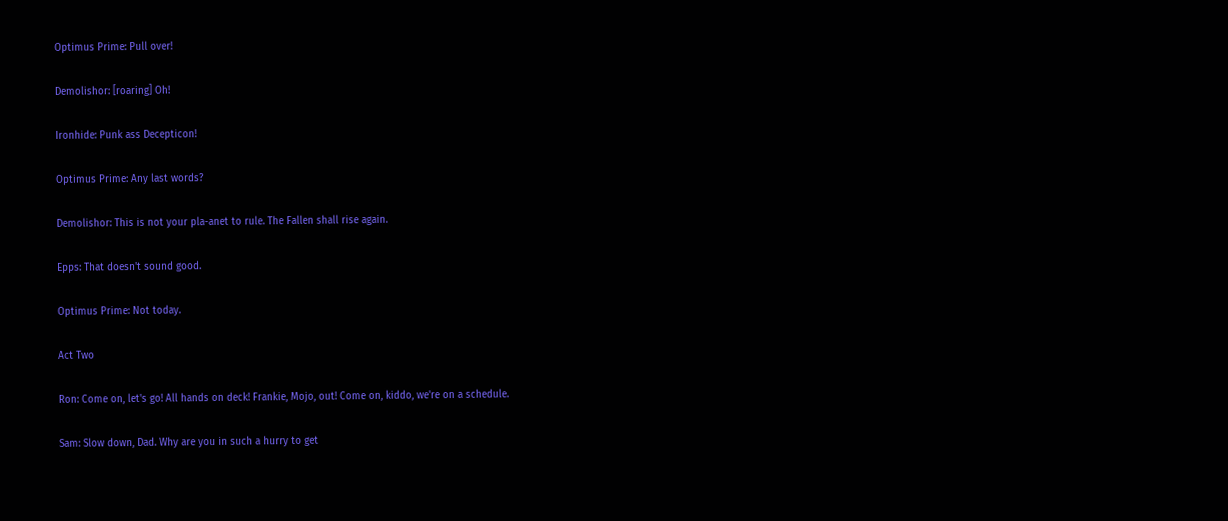Optimus Prime: Pull over!

Demolishor: [roaring] Oh!

Ironhide: Punk ass Decepticon!

Optimus Prime: Any last words?

Demolishor: This is not your pla-anet to rule. The Fallen shall rise again.

Epps: That doesn't sound good.

Optimus Prime: Not today.

Act Two

Ron: Come on, let's go! All hands on deck! Frankie, Mojo, out! Come on, kiddo, we're on a schedule.

Sam: Slow down, Dad. Why are you in such a hurry to get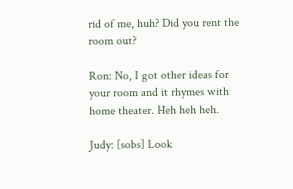rid of me, huh? Did you rent the room out?

Ron: No, I got other ideas for your room and it rhymes with home theater. Heh heh heh.

Judy: [sobs] Look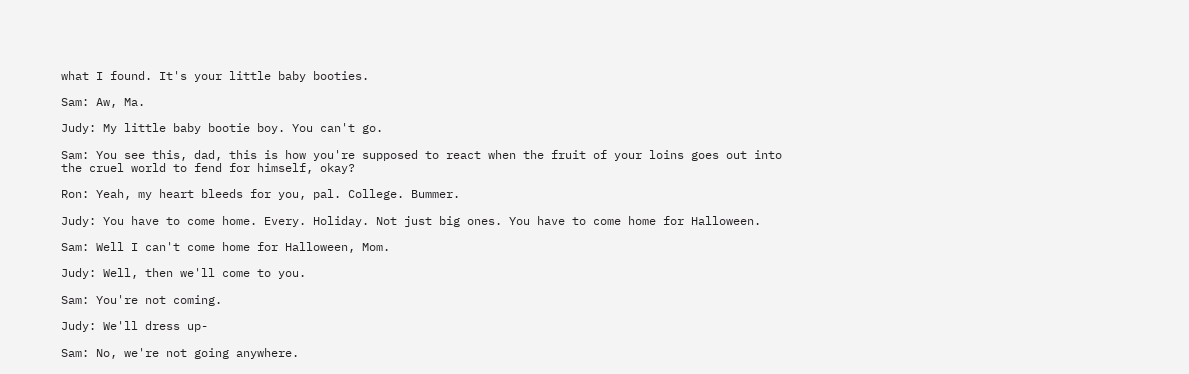what I found. It's your little baby booties.

Sam: Aw, Ma.

Judy: My little baby bootie boy. You can't go.

Sam: You see this, dad, this is how you're supposed to react when the fruit of your loins goes out into the cruel world to fend for himself, okay?

Ron: Yeah, my heart bleeds for you, pal. College. Bummer.

Judy: You have to come home. Every. Holiday. Not just big ones. You have to come home for Halloween.

Sam: Well I can't come home for Halloween, Mom.

Judy: Well, then we'll come to you.

Sam: You're not coming.

Judy: We'll dress up-

Sam: No, we're not going anywhere.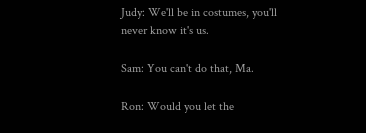Judy: We'll be in costumes, you'll never know it's us.

Sam: You can't do that, Ma.

Ron: Would you let the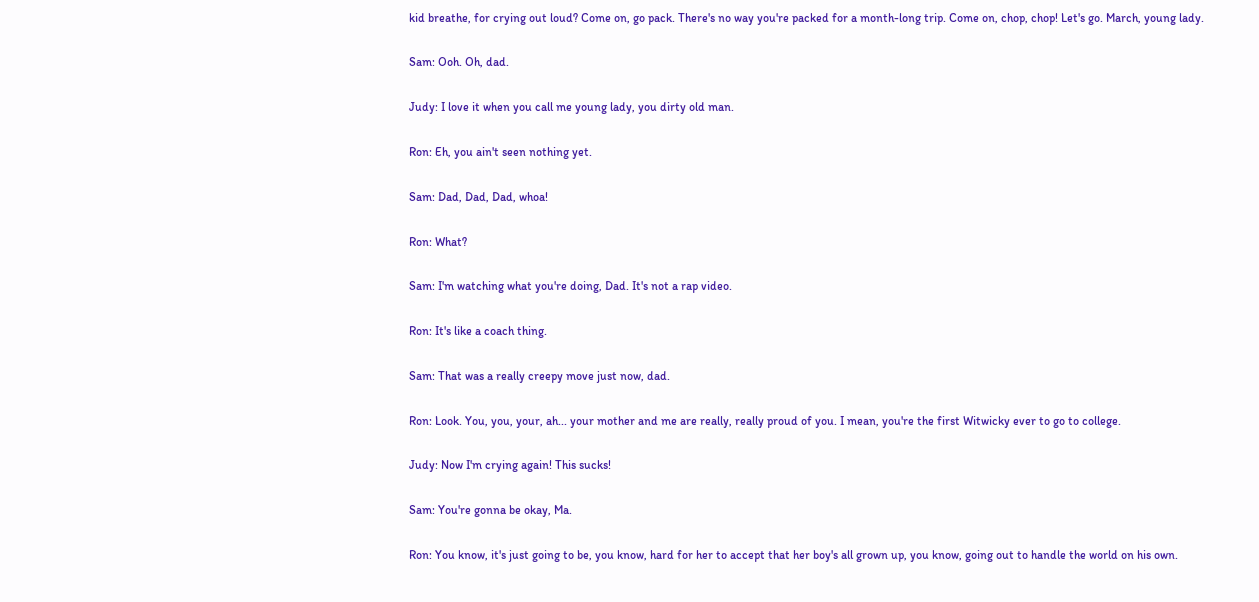kid breathe, for crying out loud? Come on, go pack. There's no way you're packed for a month-long trip. Come on, chop, chop! Let's go. March, young lady.

Sam: Ooh. Oh, dad.

Judy: I love it when you call me young lady, you dirty old man.

Ron: Eh, you ain't seen nothing yet.

Sam: Dad, Dad, Dad, whoa!

Ron: What?

Sam: I'm watching what you're doing, Dad. It's not a rap video.

Ron: It's like a coach thing.

Sam: That was a really creepy move just now, dad.

Ron: Look. You, you, your, ah... your mother and me are really, really proud of you. I mean, you're the first Witwicky ever to go to college.

Judy: Now I'm crying again! This sucks!

Sam: You're gonna be okay, Ma.

Ron: You know, it's just going to be, you know, hard for her to accept that her boy's all grown up, you know, going out to handle the world on his own.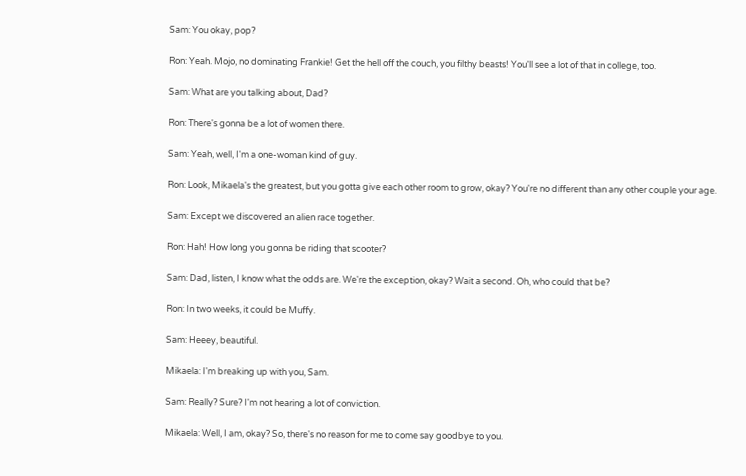Sam: You okay, pop?

Ron: Yeah. Mojo, no dominating Frankie! Get the hell off the couch, you filthy beasts! You'll see a lot of that in college, too.

Sam: What are you talking about, Dad?

Ron: There's gonna be a lot of women there.

Sam: Yeah, well, I'm a one-woman kind of guy.

Ron: Look, Mikaela's the greatest, but you gotta give each other room to grow, okay? You're no different than any other couple your age.

Sam: Except we discovered an alien race together.

Ron: Hah! How long you gonna be riding that scooter?

Sam: Dad, listen, I know what the odds are. We're the exception, okay? Wait a second. Oh, who could that be?

Ron: In two weeks, it could be Muffy.

Sam: Heeey, beautiful.

Mikaela: I'm breaking up with you, Sam.

Sam: Really? Sure? I'm not hearing a lot of conviction.

Mikaela: Well, I am, okay? So, there's no reason for me to come say goodbye to you.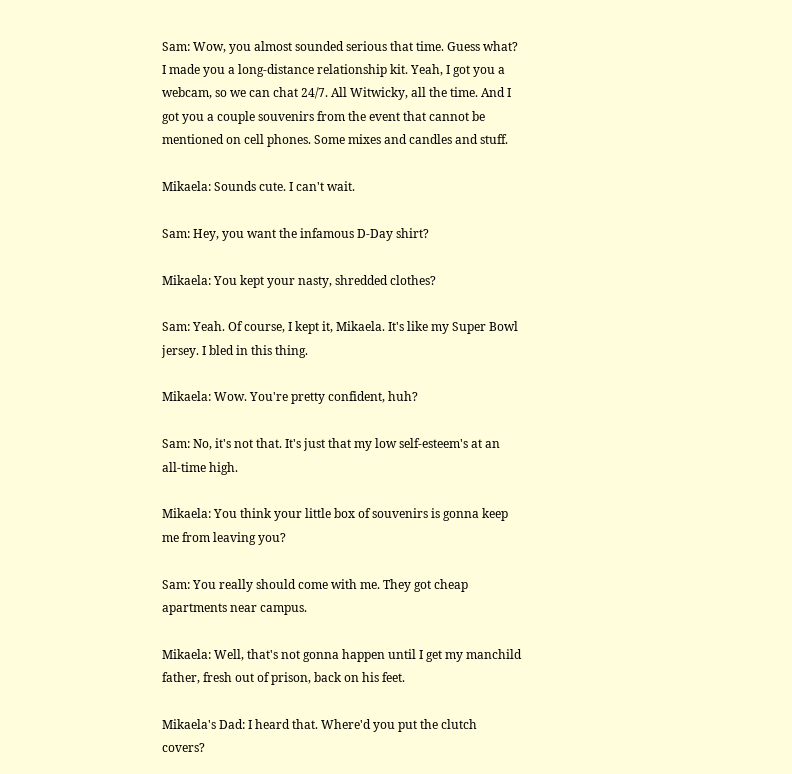Sam: Wow, you almost sounded serious that time. Guess what? I made you a long-distance relationship kit. Yeah, I got you a webcam, so we can chat 24/7. All Witwicky, all the time. And I got you a couple souvenirs from the event that cannot be mentioned on cell phones. Some mixes and candles and stuff.

Mikaela: Sounds cute. I can't wait.

Sam: Hey, you want the infamous D-Day shirt?

Mikaela: You kept your nasty, shredded clothes?

Sam: Yeah. Of course, I kept it, Mikaela. It's like my Super Bowl jersey. I bled in this thing.

Mikaela: Wow. You're pretty confident, huh?

Sam: No, it's not that. It's just that my low self-esteem's at an all-time high.

Mikaela: You think your little box of souvenirs is gonna keep me from leaving you?

Sam: You really should come with me. They got cheap apartments near campus.

Mikaela: Well, that's not gonna happen until I get my manchild father, fresh out of prison, back on his feet.

Mikaela's Dad: I heard that. Where'd you put the clutch covers?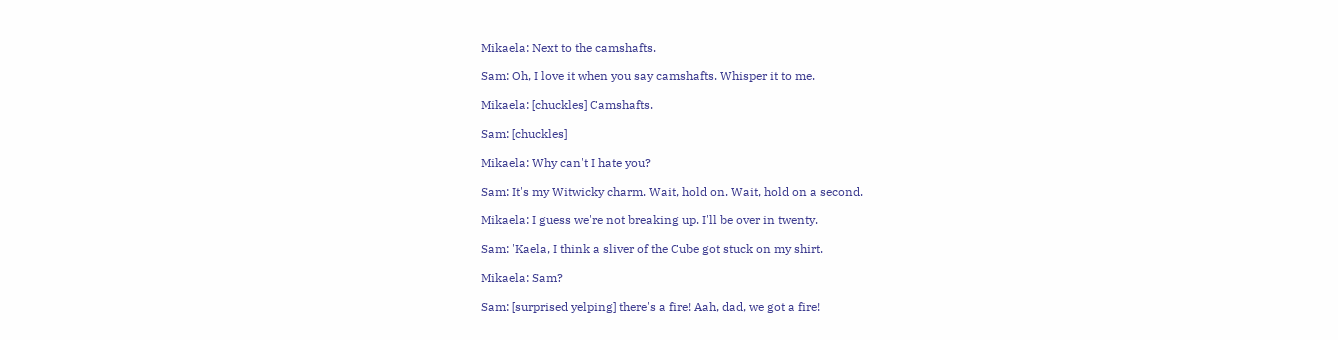Mikaela: Next to the camshafts.

Sam: Oh, I love it when you say camshafts. Whisper it to me.

Mikaela: [chuckles] Camshafts.

Sam: [chuckles]

Mikaela: Why can't I hate you?

Sam: It's my Witwicky charm. Wait, hold on. Wait, hold on a second.

Mikaela: I guess we're not breaking up. I'll be over in twenty.

Sam: 'Kaela, I think a sliver of the Cube got stuck on my shirt.

Mikaela: Sam?

Sam: [surprised yelping] there's a fire! Aah, dad, we got a fire!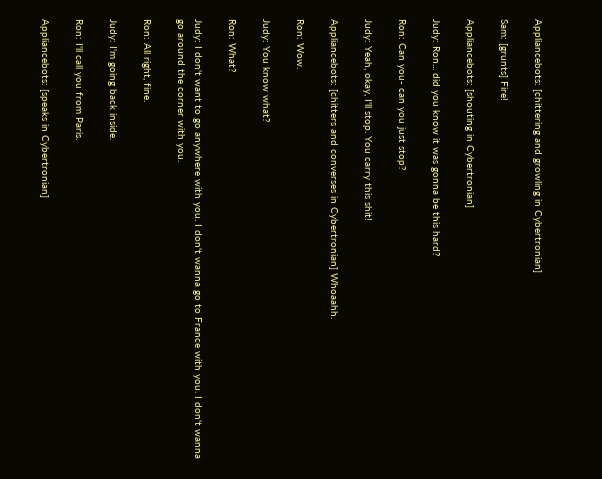Appliancebots: [chittering and growling in Cybertronian]

Sam: [grunts] Fire!

Appliancebots: [shouting in Cybertronian]

Judy: Ron... did you know it was gonna be this hard?

Ron: Can you- can you just stop?

Judy: Yeah, okay, I'll stop. You carry this shit!

Appliancebots: [chitters and converses in Cybertronian] Whoaahh.

Ron: Wow.

Judy: You know what?

Ron: What?

Judy: I don't want to go anywhere with you. I don't wanna go to France with you. I don't wanna go around the corner with you.

Ron: All right, fine.

Judy: I'm going back inside.

Ron: I'll call you from Paris.

Appliancebots: [speaks in Cybertronian]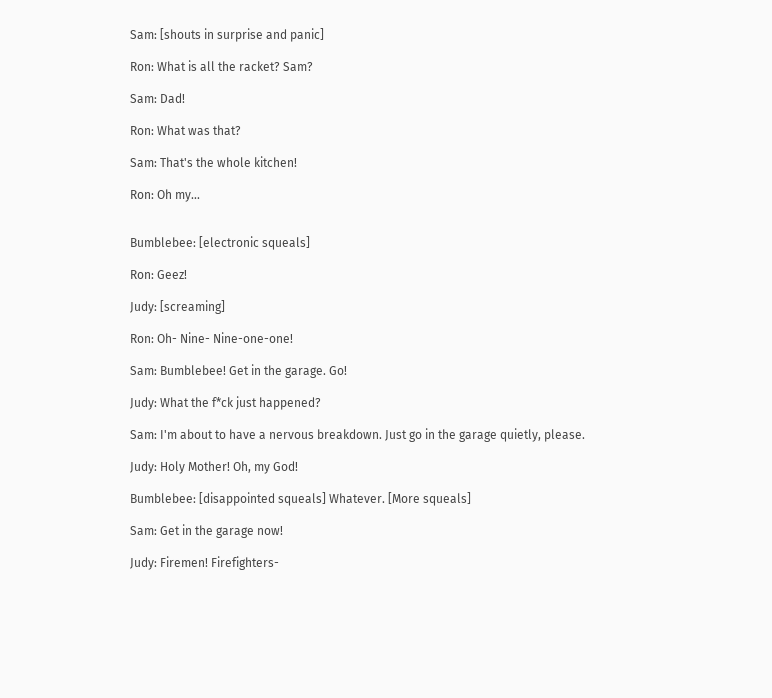Sam: [shouts in surprise and panic]

Ron: What is all the racket? Sam?

Sam: Dad!

Ron: What was that?

Sam: That's the whole kitchen!

Ron: Oh my...


Bumblebee: [electronic squeals]

Ron: Geez!

Judy: [screaming]

Ron: Oh- Nine- Nine-one-one!

Sam: Bumblebee! Get in the garage. Go!

Judy: What the f*ck just happened?

Sam: I'm about to have a nervous breakdown. Just go in the garage quietly, please.

Judy: Holy Mother! Oh, my God!

Bumblebee: [disappointed squeals] Whatever. [More squeals]

Sam: Get in the garage now!

Judy: Firemen! Firefighters-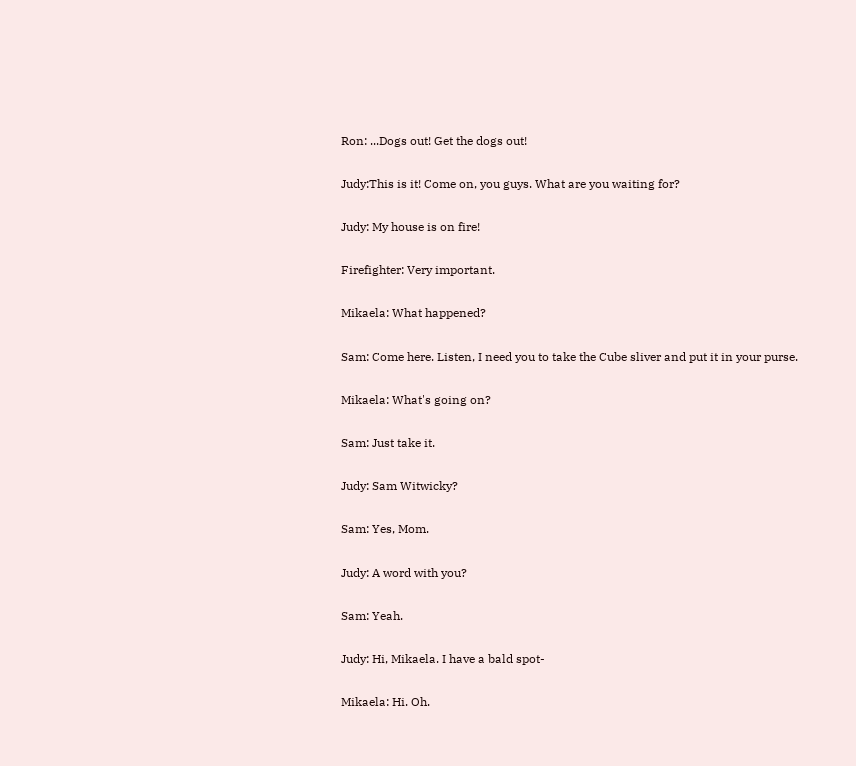Ron: ...Dogs out! Get the dogs out!

Judy:This is it! Come on, you guys. What are you waiting for?

Judy: My house is on fire!

Firefighter: Very important.

Mikaela: What happened?

Sam: Come here. Listen, I need you to take the Cube sliver and put it in your purse.

Mikaela: What's going on?

Sam: Just take it.

Judy: Sam Witwicky?

Sam: Yes, Mom.

Judy: A word with you?

Sam: Yeah.

Judy: Hi, Mikaela. I have a bald spot-

Mikaela: Hi. Oh.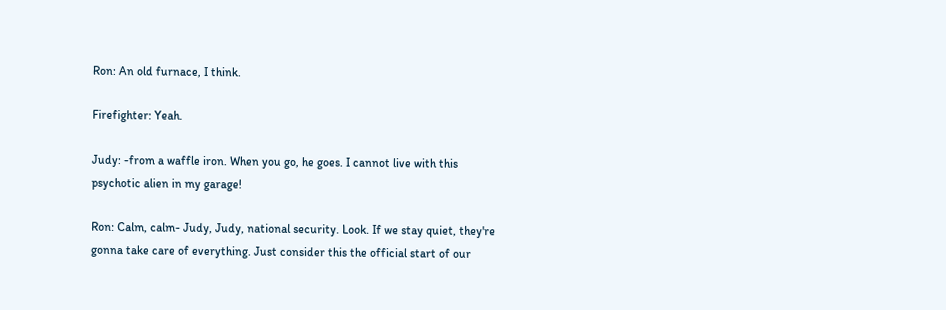Ron: An old furnace, I think.

Firefighter: Yeah.

Judy: -from a waffle iron. When you go, he goes. I cannot live with this psychotic alien in my garage!

Ron: Calm, calm- Judy, Judy, national security. Look. If we stay quiet, they're gonna take care of everything. Just consider this the official start of our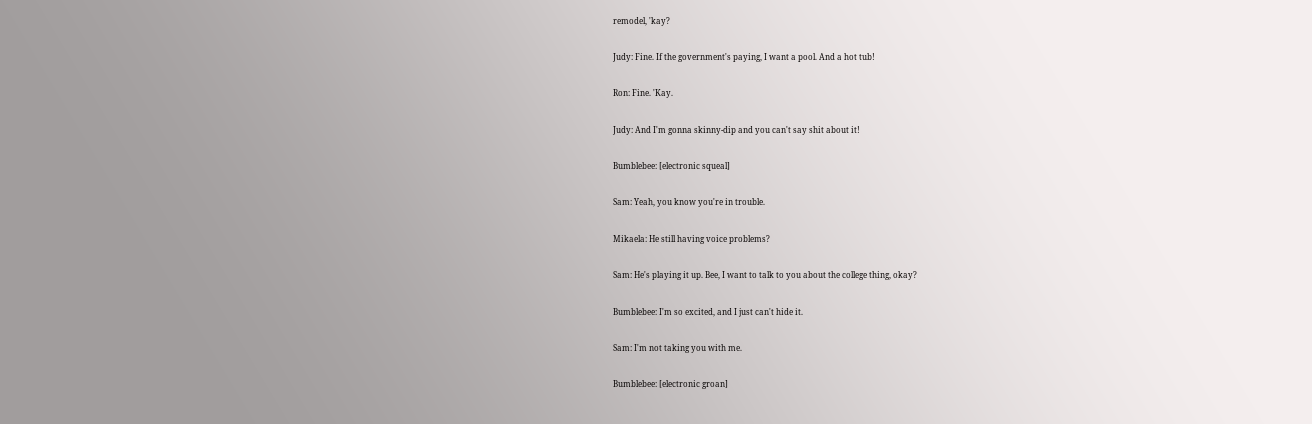remodel, 'kay?

Judy: Fine. If the government's paying, I want a pool. And a hot tub!

Ron: Fine. 'Kay.

Judy: And I'm gonna skinny-dip and you can't say shit about it!

Bumblebee: [electronic squeal]

Sam: Yeah, you know you're in trouble.

Mikaela: He still having voice problems?

Sam: He's playing it up. Bee, I want to talk to you about the college thing, okay?

Bumblebee: I'm so excited, and I just can't hide it.

Sam: I'm not taking you with me.

Bumblebee: [electronic groan]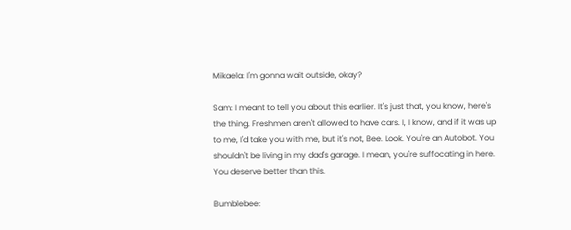Mikaela: I'm gonna wait outside, okay?

Sam: I meant to tell you about this earlier. It's just that, you know, here's the thing. Freshmen aren't allowed to have cars. I, I know, and if it was up to me, I'd take you with me, but it's not, Bee. Look. You're an Autobot. You shouldn't be living in my dad's garage. I mean, you're suffocating in here. You deserve better than this.

Bumblebee: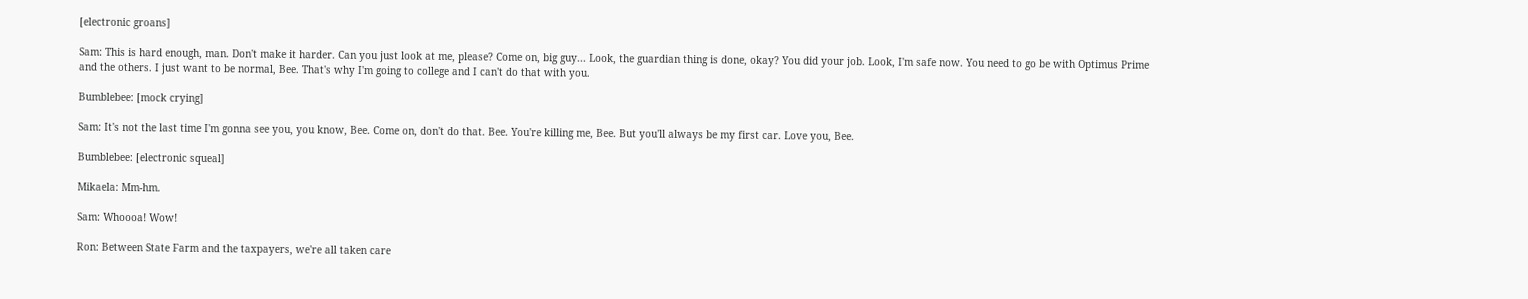[electronic groans]

Sam: This is hard enough, man. Don't make it harder. Can you just look at me, please? Come on, big guy... Look, the guardian thing is done, okay? You did your job. Look, I'm safe now. You need to go be with Optimus Prime and the others. I just want to be normal, Bee. That's why I'm going to college and I can't do that with you.

Bumblebee: [mock crying]

Sam: It's not the last time I'm gonna see you, you know, Bee. Come on, don't do that. Bee. You're killing me, Bee. But you'll always be my first car. Love you, Bee.

Bumblebee: [electronic squeal]

Mikaela: Mm-hm.

Sam: Whoooa! Wow!

Ron: Between State Farm and the taxpayers, we're all taken care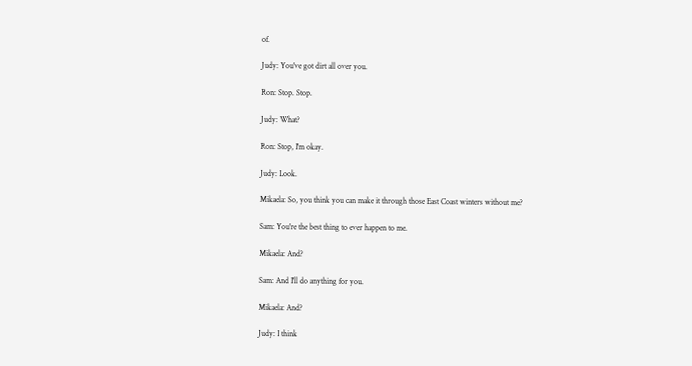of.

Judy: You've got dirt all over you.

Ron: Stop. Stop.

Judy: What?

Ron: Stop, I'm okay.

Judy: Look.

Mikaela: So, you think you can make it through those East Coast winters without me?

Sam: You're the best thing to ever happen to me.

Mikaela: And?

Sam: And I'll do anything for you.

Mikaela: And?

Judy: I think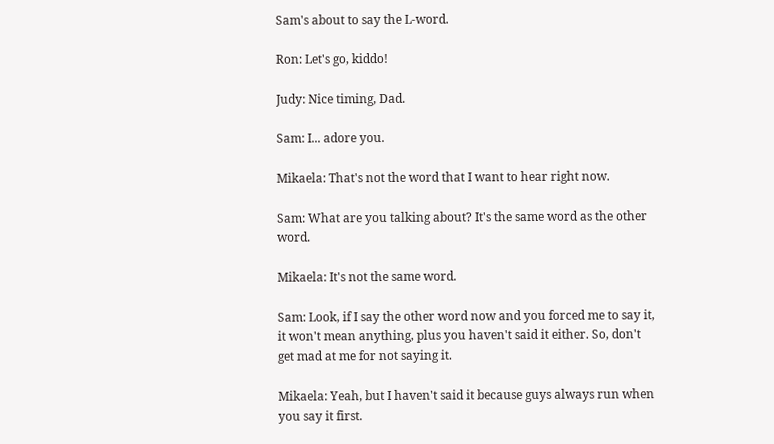Sam's about to say the L-word.

Ron: Let's go, kiddo!

Judy: Nice timing, Dad.

Sam: I... adore you.

Mikaela: That's not the word that I want to hear right now.

Sam: What are you talking about? It's the same word as the other word.

Mikaela: It's not the same word.

Sam: Look, if I say the other word now and you forced me to say it, it won't mean anything, plus you haven't said it either. So, don't get mad at me for not saying it.

Mikaela: Yeah, but I haven't said it because guys always run when you say it first.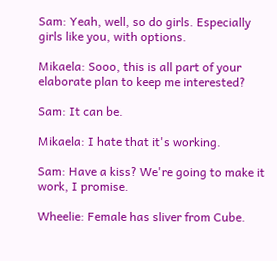Sam: Yeah, well, so do girls. Especially girls like you, with options.

Mikaela: Sooo, this is all part of your elaborate plan to keep me interested?

Sam: It can be.

Mikaela: I hate that it's working.

Sam: Have a kiss? We're going to make it work, I promise.

Wheelie: Female has sliver from Cube.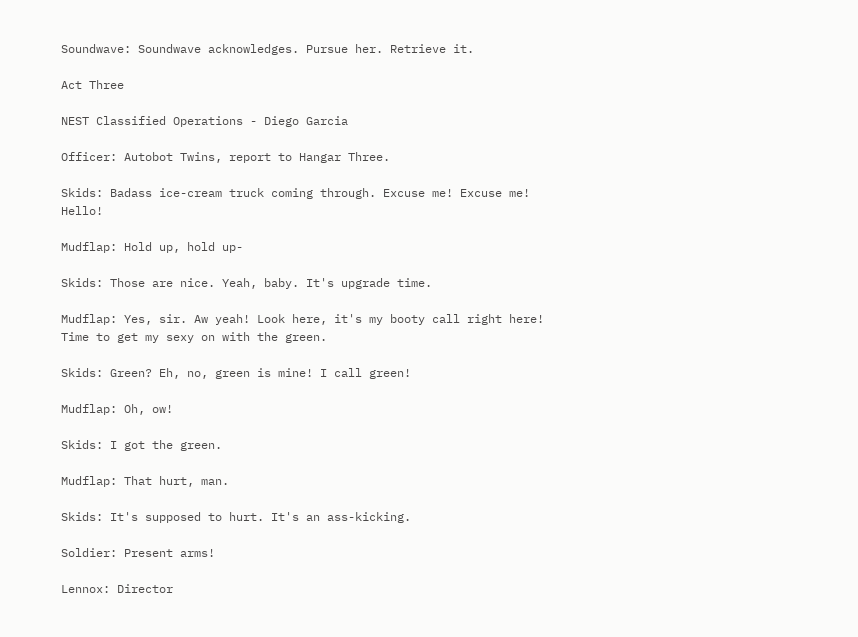Soundwave: Soundwave acknowledges. Pursue her. Retrieve it.

Act Three

NEST Classified Operations - Diego Garcia

Officer: Autobot Twins, report to Hangar Three.

Skids: Badass ice-cream truck coming through. Excuse me! Excuse me! Hello!

Mudflap: Hold up, hold up-

Skids: Those are nice. Yeah, baby. It's upgrade time.

Mudflap: Yes, sir. Aw yeah! Look here, it's my booty call right here! Time to get my sexy on with the green.

Skids: Green? Eh, no, green is mine! I call green!

Mudflap: Oh, ow!

Skids: I got the green.

Mudflap: That hurt, man.

Skids: It's supposed to hurt. It's an ass-kicking.

Soldier: Present arms!

Lennox: Director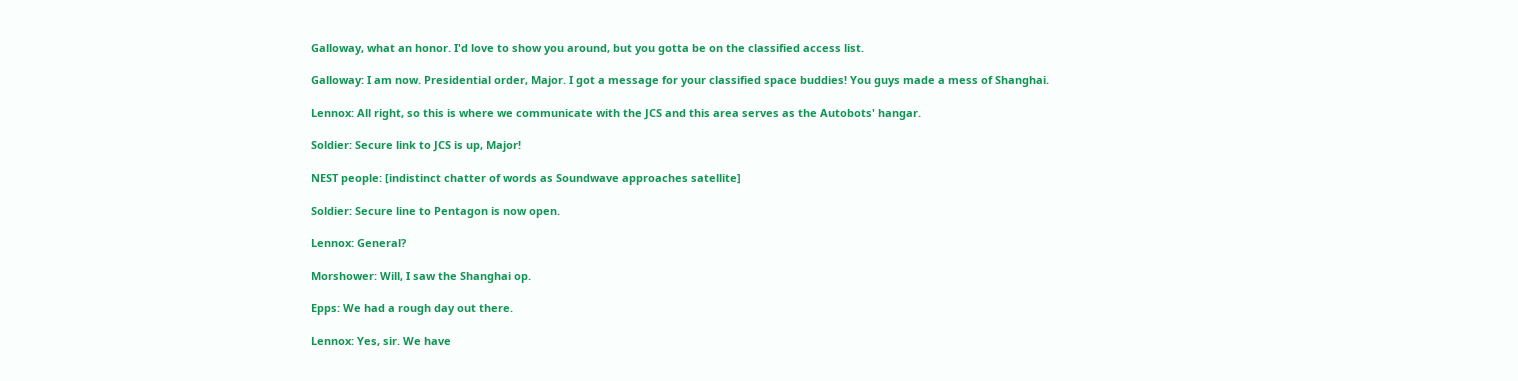Galloway, what an honor. I'd love to show you around, but you gotta be on the classified access list.

Galloway: I am now. Presidential order, Major. I got a message for your classified space buddies! You guys made a mess of Shanghai.

Lennox: All right, so this is where we communicate with the JCS and this area serves as the Autobots' hangar.

Soldier: Secure link to JCS is up, Major!

NEST people: [indistinct chatter of words as Soundwave approaches satellite]

Soldier: Secure line to Pentagon is now open.

Lennox: General?

Morshower: Will, I saw the Shanghai op.

Epps: We had a rough day out there.

Lennox: Yes, sir. We have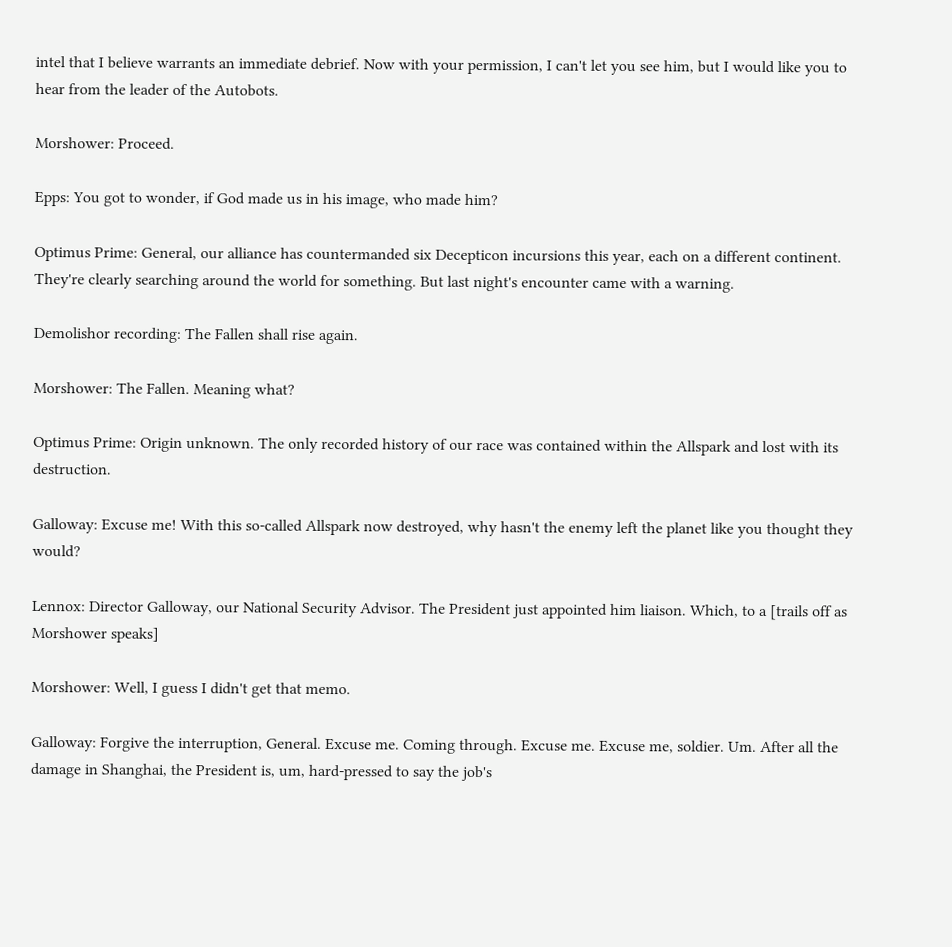intel that I believe warrants an immediate debrief. Now with your permission, I can't let you see him, but I would like you to hear from the leader of the Autobots.

Morshower: Proceed.

Epps: You got to wonder, if God made us in his image, who made him?

Optimus Prime: General, our alliance has countermanded six Decepticon incursions this year, each on a different continent. They're clearly searching around the world for something. But last night's encounter came with a warning.

Demolishor recording: The Fallen shall rise again.

Morshower: The Fallen. Meaning what?

Optimus Prime: Origin unknown. The only recorded history of our race was contained within the Allspark and lost with its destruction.

Galloway: Excuse me! With this so-called Allspark now destroyed, why hasn't the enemy left the planet like you thought they would?

Lennox: Director Galloway, our National Security Advisor. The President just appointed him liaison. Which, to a [trails off as Morshower speaks]

Morshower: Well, I guess I didn't get that memo.

Galloway: Forgive the interruption, General. Excuse me. Coming through. Excuse me. Excuse me, soldier. Um. After all the damage in Shanghai, the President is, um, hard-pressed to say the job's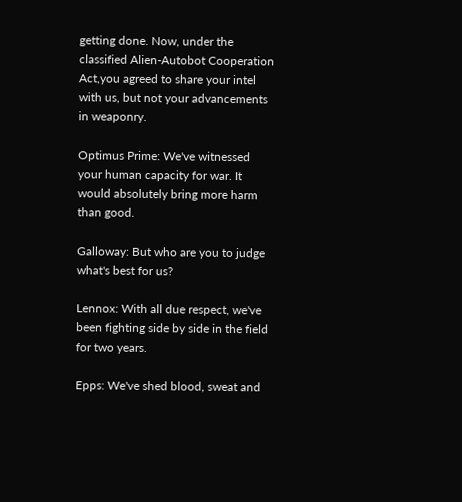getting done. Now, under the classified Alien-Autobot Cooperation Act,you agreed to share your intel with us, but not your advancements in weaponry.

Optimus Prime: We've witnessed your human capacity for war. It would absolutely bring more harm than good.

Galloway: But who are you to judge what's best for us?

Lennox: With all due respect, we've been fighting side by side in the field for two years.

Epps: We've shed blood, sweat and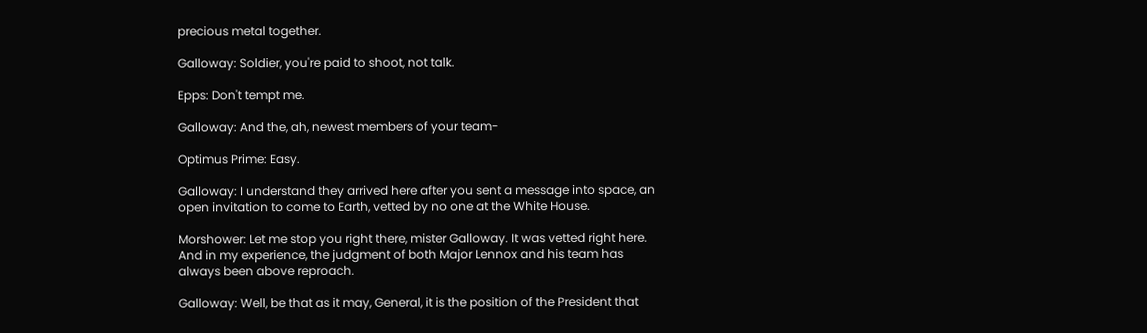precious metal together.

Galloway: Soldier, you're paid to shoot, not talk.

Epps: Don't tempt me.

Galloway: And the, ah, newest members of your team-

Optimus Prime: Easy.

Galloway: I understand they arrived here after you sent a message into space, an open invitation to come to Earth, vetted by no one at the White House.

Morshower: Let me stop you right there, mister Galloway. It was vetted right here. And in my experience, the judgment of both Major Lennox and his team has always been above reproach.

Galloway: Well, be that as it may, General, it is the position of the President that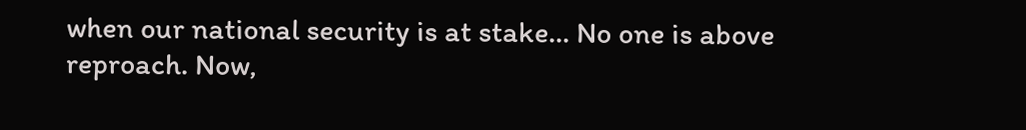when our national security is at stake... No one is above reproach. Now,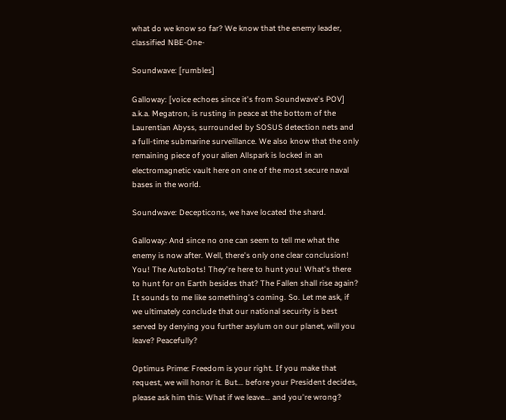what do we know so far? We know that the enemy leader, classified NBE-One-

Soundwave: [rumbles]

Galloway: [voice echoes since it's from Soundwave's POV] a.k.a. Megatron, is rusting in peace at the bottom of the Laurentian Abyss, surrounded by SOSUS detection nets and a full-time submarine surveillance. We also know that the only remaining piece of your alien Allspark is locked in an electromagnetic vault here on one of the most secure naval bases in the world.

Soundwave: Decepticons, we have located the shard.

Galloway: And since no one can seem to tell me what the enemy is now after. Well, there's only one clear conclusion! You! The Autobots! They're here to hunt you! What's there to hunt for on Earth besides that? The Fallen shall rise again? It sounds to me like something's coming. So. Let me ask, if we ultimately conclude that our national security is best served by denying you further asylum on our planet, will you leave? Peacefully?

Optimus Prime: Freedom is your right. If you make that request, we will honor it. But... before your President decides, please ask him this: What if we leave... and you're wrong?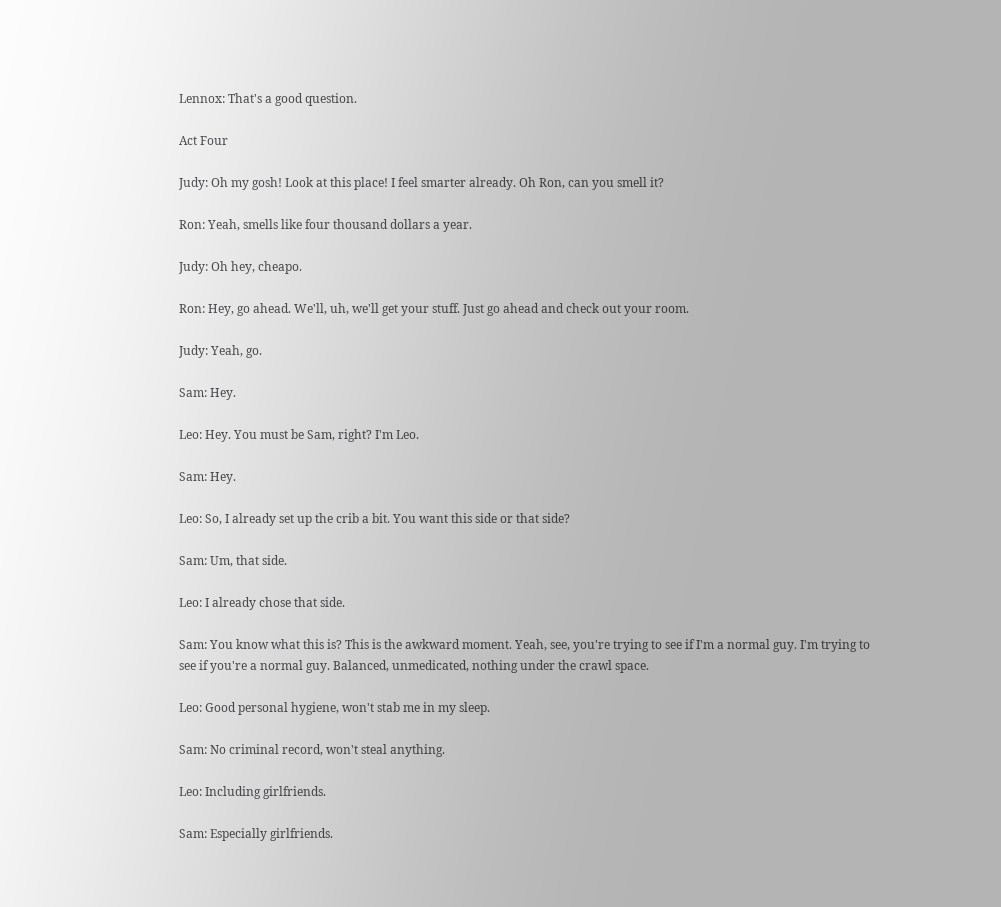Lennox: That's a good question.

Act Four

Judy: Oh my gosh! Look at this place! I feel smarter already. Oh Ron, can you smell it?

Ron: Yeah, smells like four thousand dollars a year.

Judy: Oh hey, cheapo.

Ron: Hey, go ahead. We'll, uh, we'll get your stuff. Just go ahead and check out your room.

Judy: Yeah, go.

Sam: Hey.

Leo: Hey. You must be Sam, right? I'm Leo.

Sam: Hey.

Leo: So, I already set up the crib a bit. You want this side or that side?

Sam: Um, that side.

Leo: I already chose that side.

Sam: You know what this is? This is the awkward moment. Yeah, see, you're trying to see if I'm a normal guy. I'm trying to see if you're a normal guy. Balanced, unmedicated, nothing under the crawl space.

Leo: Good personal hygiene, won't stab me in my sleep.

Sam: No criminal record, won't steal anything.

Leo: Including girlfriends.

Sam: Especially girlfriends.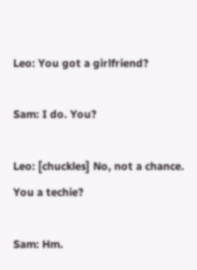Leo: You got a girlfriend?

Sam: I do. You?

Leo: [chuckles] No, not a chance. You a techie?

Sam: Hm.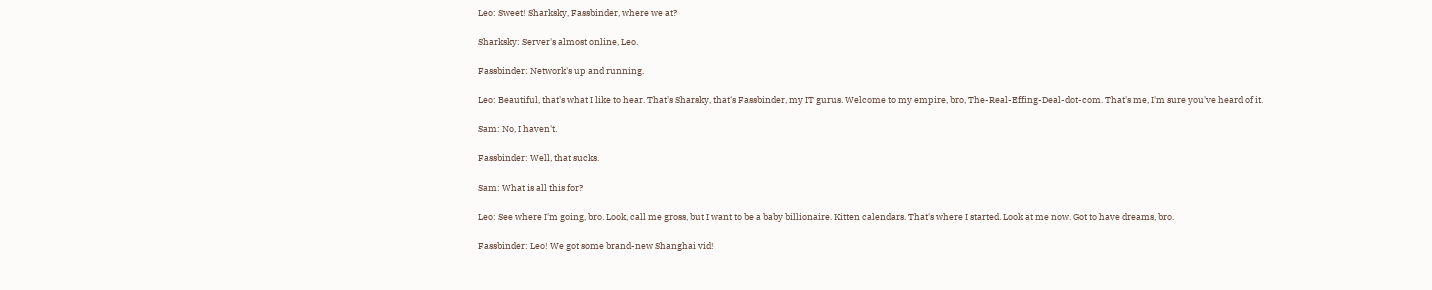Leo: Sweet! Sharksky, Fassbinder, where we at?

Sharksky: Server's almost online, Leo.

Fassbinder: Network's up and running.

Leo: Beautiful, that's what I like to hear. That's Sharsky, that's Fassbinder, my IT gurus. Welcome to my empire, bro, The-Real-Effing-Deal-dot-com. That's me, I'm sure you've heard of it.

Sam: No, I haven't.

Fassbinder: Well, that sucks.

Sam: What is all this for?

Leo: See where I'm going, bro. Look, call me gross, but I want to be a baby billionaire. Kitten calendars. That's where I started. Look at me now. Got to have dreams, bro.

Fassbinder: Leo! We got some brand-new Shanghai vid!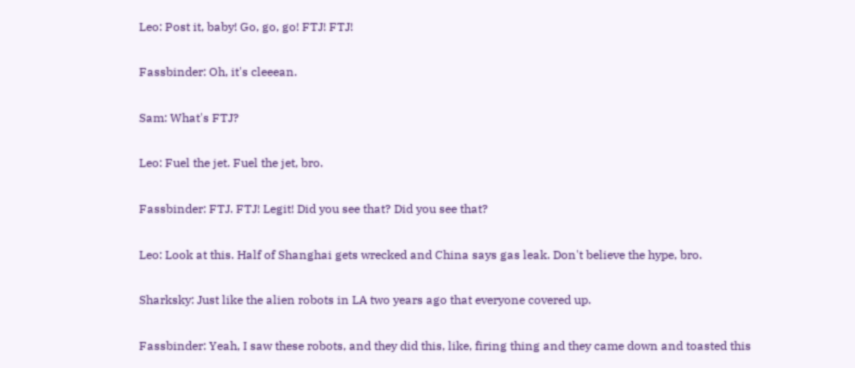Leo: Post it, baby! Go, go, go! FTJ! FTJ!

Fassbinder: Oh, it's cleeean.

Sam: What's FTJ?

Leo: Fuel the jet. Fuel the jet, bro.

Fassbinder: FTJ. FTJ! Legit! Did you see that? Did you see that?

Leo: Look at this. Half of Shanghai gets wrecked and China says gas leak. Don't believe the hype, bro.

Sharksky: Just like the alien robots in LA two years ago that everyone covered up.

Fassbinder: Yeah, I saw these robots, and they did this, like, firing thing and they came down and toasted this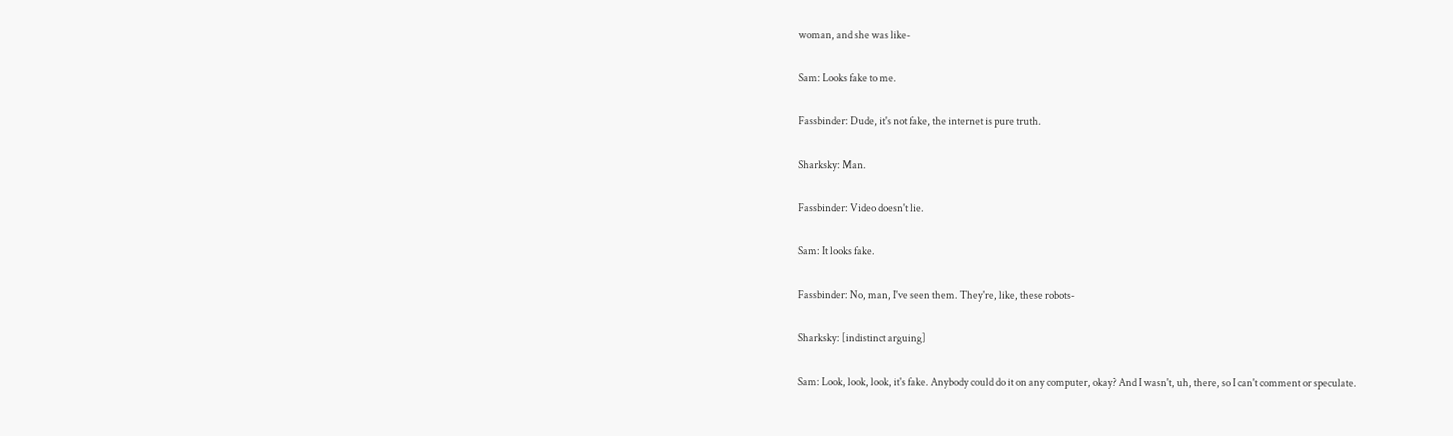woman, and she was like-

Sam: Looks fake to me.

Fassbinder: Dude, it's not fake, the internet is pure truth.

Sharksky: Man.

Fassbinder: Video doesn't lie.

Sam: It looks fake.

Fassbinder: No, man, I've seen them. They're, like, these robots-

Sharksky: [indistinct arguing]

Sam: Look, look, look, it's fake. Anybody could do it on any computer, okay? And I wasn't, uh, there, so I can't comment or speculate.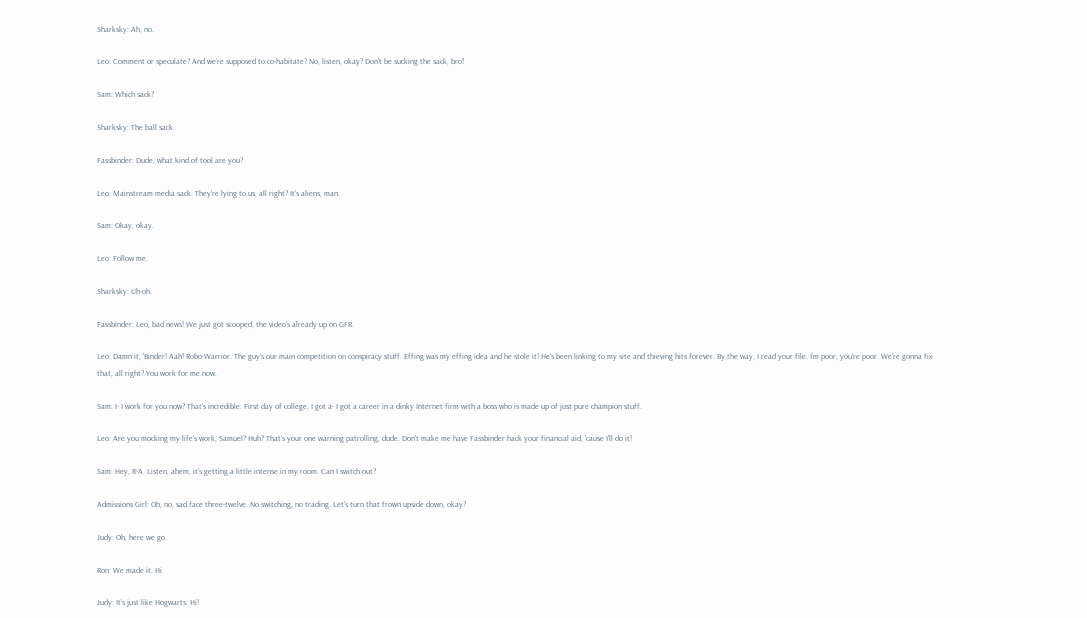Sharksky: Ah, no.

Leo: Comment or speculate? And we're supposed to co-habitate? No, listen, okay? Don't be sucking the sack, bro!

Sam: Which sack?

Sharksky: The ball sack.

Fassbinder: Dude, what kind of tool are you?

Leo: Mainstream media sack. They're lying to us, all right? It's aliens, man.

Sam: Okay, okay.

Leo: Follow me.

Sharksky: Uh-oh.

Fassbinder: Leo, bad news! We just got scooped, the video's already up on GFR.

Leo: Damn it, 'Binder! Aah! Robo-Warrior. The guy's our main competition on conspiracy stuff. Effing was my effing idea and he stole it! He's been linking to my site and thieving hits forever. By the way, I read your file. I'm poor, you're poor. We're gonna fix that, all right? You work for me now.

Sam: I- I work for you now? That's incredible. First day of college, I got a- I got a career in a dinky Internet firm with a boss who is made up of just pure champion stuff.

Leo: Are you mocking my life's work, Samuel? Huh? That's your one warning patrolling, dude. Don't make me have Fassbinder hack your financial aid, 'cause I'll do it!

Sam: Hey, R-A. Listen, ahem, it's getting a little intense in my room. Can I switch out?

Admissions Girl: Oh, no, sad face three-twelve. No switching, no trading. Let's turn that frown upside down, okay?

Judy: Oh, here we go.

Ron: We made it. Hi.

Judy: It's just like Hogwarts. Hi!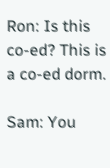Ron: Is this co-ed? This is a co-ed dorm.

Sam: You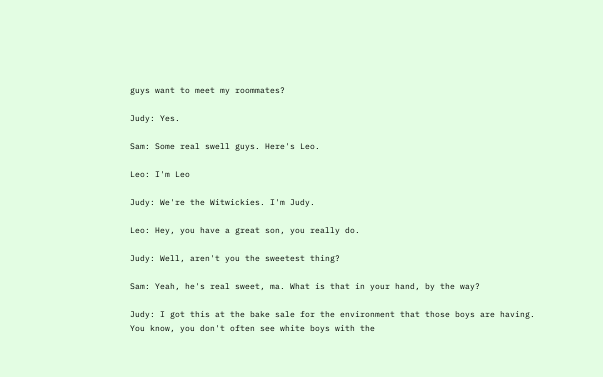guys want to meet my roommates?

Judy: Yes.

Sam: Some real swell guys. Here's Leo.

Leo: I'm Leo

Judy: We're the Witwickies. I'm Judy.

Leo: Hey, you have a great son, you really do.

Judy: Well, aren't you the sweetest thing?

Sam: Yeah, he's real sweet, ma. What is that in your hand, by the way?

Judy: I got this at the bake sale for the environment that those boys are having. You know, you don't often see white boys with the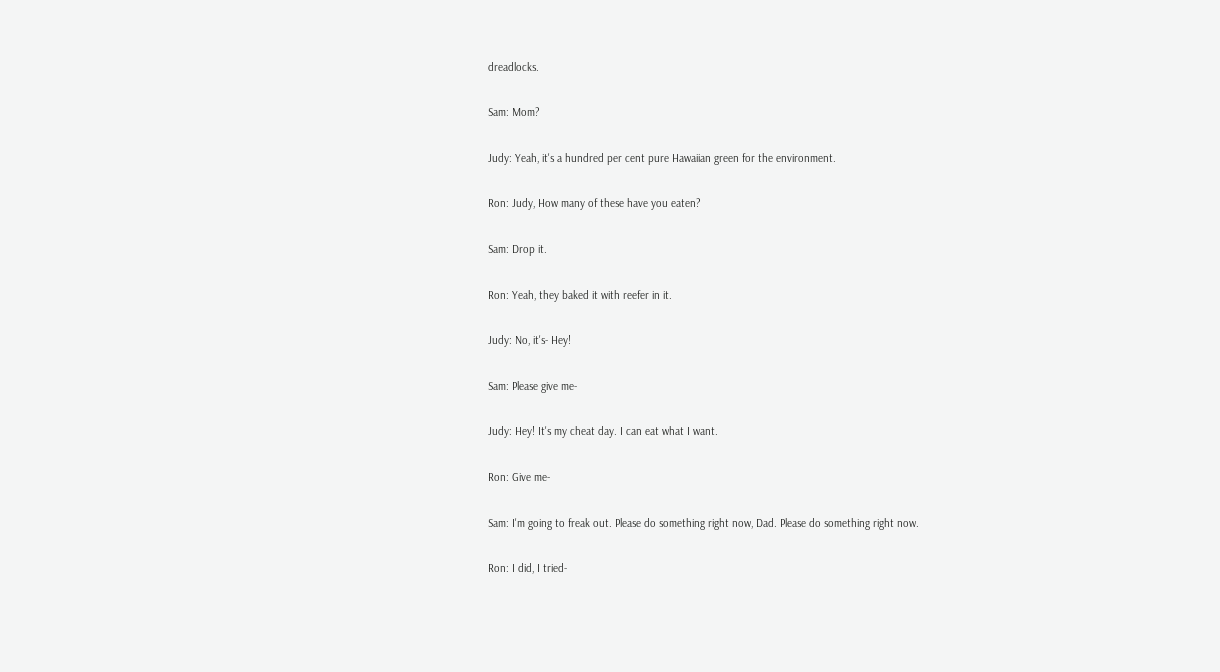dreadlocks.

Sam: Mom?

Judy: Yeah, it's a hundred per cent pure Hawaiian green for the environment.

Ron: Judy, How many of these have you eaten?

Sam: Drop it.

Ron: Yeah, they baked it with reefer in it.

Judy: No, it's- Hey!

Sam: Please give me-

Judy: Hey! It's my cheat day. I can eat what I want.

Ron: Give me-

Sam: I'm going to freak out. Please do something right now, Dad. Please do something right now.

Ron: I did, I tried-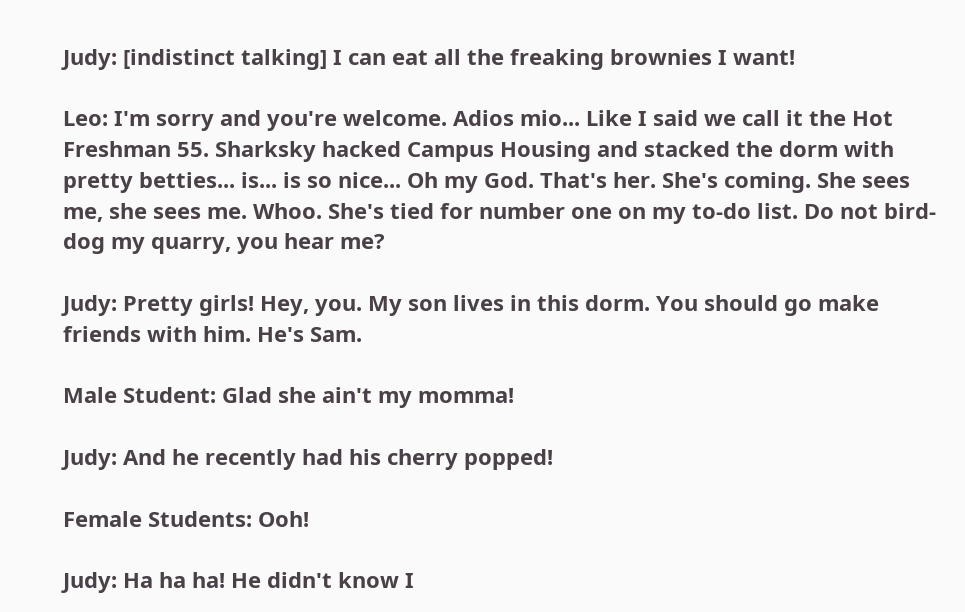Judy: [indistinct talking] I can eat all the freaking brownies I want!

Leo: I'm sorry and you're welcome. Adios mio... Like I said we call it the Hot Freshman 55. Sharksky hacked Campus Housing and stacked the dorm with pretty betties... is... is so nice... Oh my God. That's her. She's coming. She sees me, she sees me. Whoo. She's tied for number one on my to-do list. Do not bird-dog my quarry, you hear me?

Judy: Pretty girls! Hey, you. My son lives in this dorm. You should go make friends with him. He's Sam.

Male Student: Glad she ain't my momma!

Judy: And he recently had his cherry popped!

Female Students: Ooh!

Judy: Ha ha ha! He didn't know I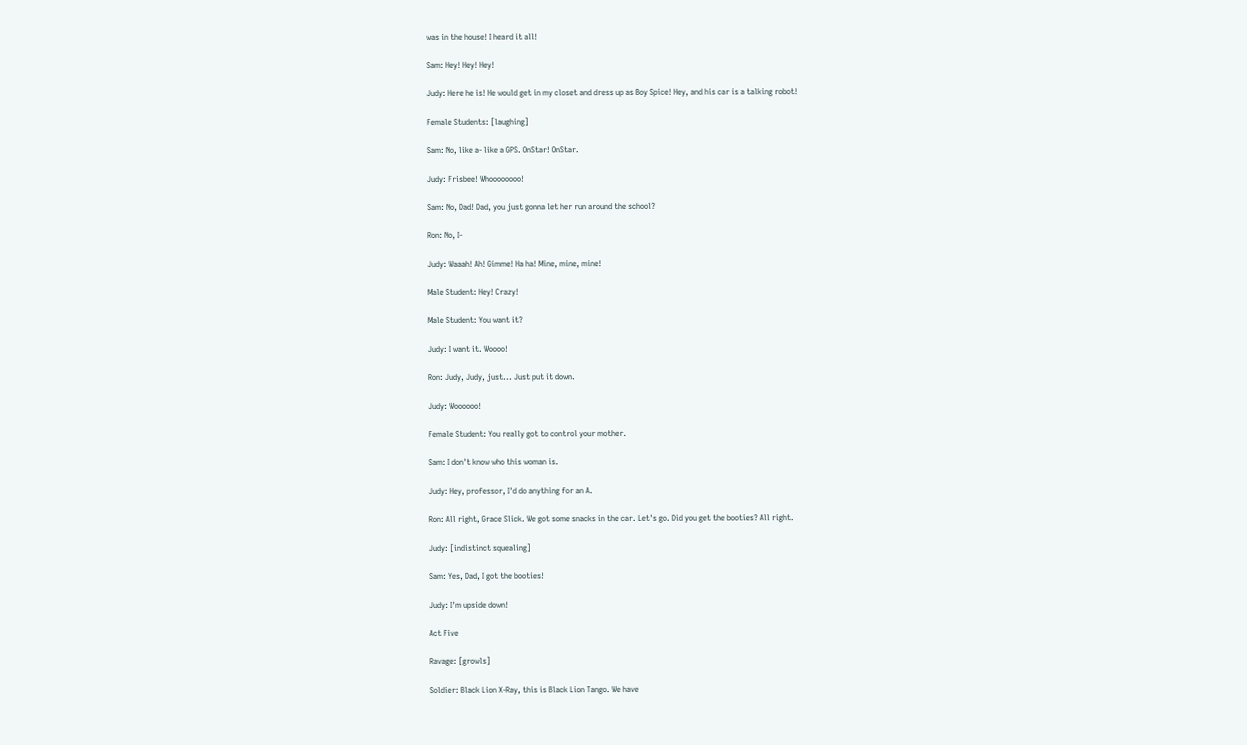was in the house! I heard it all!

Sam: Hey! Hey! Hey!

Judy: Here he is! He would get in my closet and dress up as Boy Spice! Hey, and his car is a talking robot!

Female Students: [laughing]

Sam: No, like a- like a GPS. OnStar! OnStar.

Judy: Frisbee! Whoooooooo!

Sam: No, Dad! Dad, you just gonna let her run around the school?

Ron: No, I-

Judy: Waaah! Ah! Gimme! Ha ha! Mine, mine, mine!

Male Student: Hey! Crazy!

Male Student: You want it?

Judy: I want it. Woooo!

Ron: Judy, Judy, just... Just put it down.

Judy: Woooooo!

Female Student: You really got to control your mother.

Sam: I don't know who this woman is.

Judy: Hey, professor, I'd do anything for an A.

Ron: All right, Grace Slick. We got some snacks in the car. Let's go. Did you get the booties? All right.

Judy: [indistinct squealing]

Sam: Yes, Dad, I got the booties!

Judy: I'm upside down!

Act Five

Ravage: [growls]

Soldier: Black Lion X-Ray, this is Black Lion Tango. We have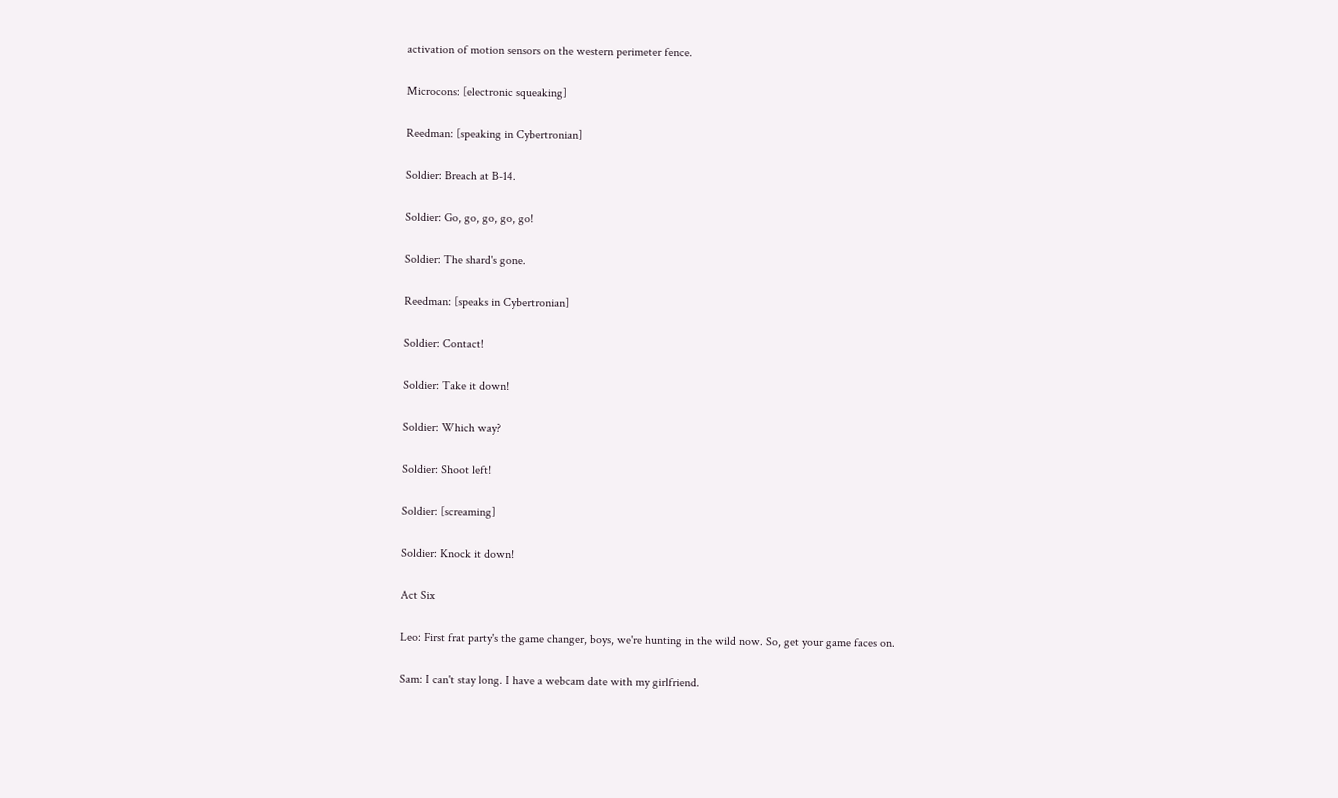activation of motion sensors on the western perimeter fence.

Microcons: [electronic squeaking]

Reedman: [speaking in Cybertronian]

Soldier: Breach at B-14.

Soldier: Go, go, go, go, go!

Soldier: The shard's gone.

Reedman: [speaks in Cybertronian]

Soldier: Contact!

Soldier: Take it down!

Soldier: Which way?

Soldier: Shoot left!

Soldier: [screaming]

Soldier: Knock it down!

Act Six

Leo: First frat party's the game changer, boys, we're hunting in the wild now. So, get your game faces on.

Sam: I can't stay long. I have a webcam date with my girlfriend.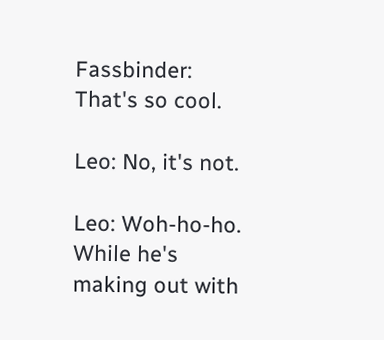Fassbinder: That's so cool.

Leo: No, it's not.

Leo: Woh-ho-ho. While he's making out with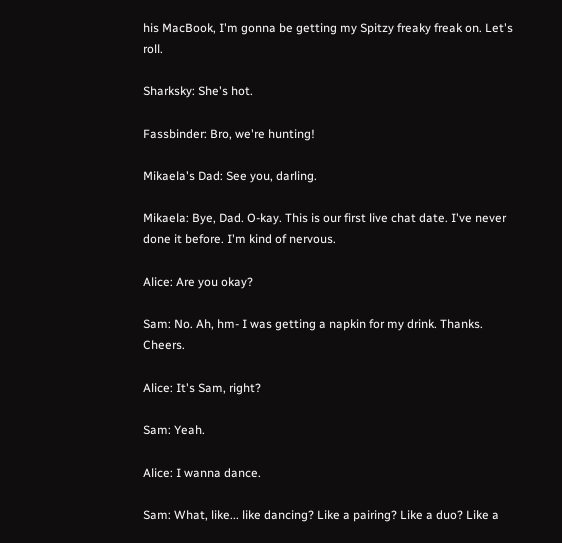his MacBook, I'm gonna be getting my Spitzy freaky freak on. Let's roll.

Sharksky: She's hot.

Fassbinder: Bro, we're hunting!

Mikaela's Dad: See you, darling.

Mikaela: Bye, Dad. O-kay. This is our first live chat date. I've never done it before. I'm kind of nervous.

Alice: Are you okay?

Sam: No. Ah, hm- I was getting a napkin for my drink. Thanks. Cheers.

Alice: It's Sam, right?

Sam: Yeah.

Alice: I wanna dance.

Sam: What, like... like dancing? Like a pairing? Like a duo? Like a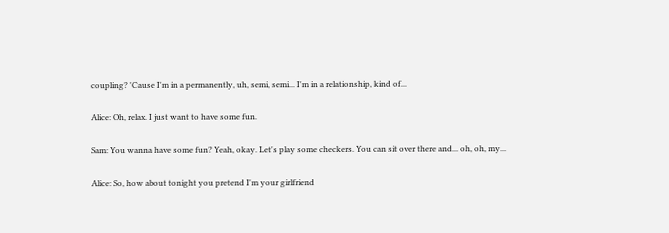coupling? 'Cause I'm in a permanently, uh, semi, semi... I'm in a relationship, kind of...

Alice: Oh, relax. I just want to have some fun.

Sam: You wanna have some fun? Yeah, okay. Let's play some checkers. You can sit over there and... oh, oh, my...

Alice: So, how about tonight you pretend I'm your girlfriend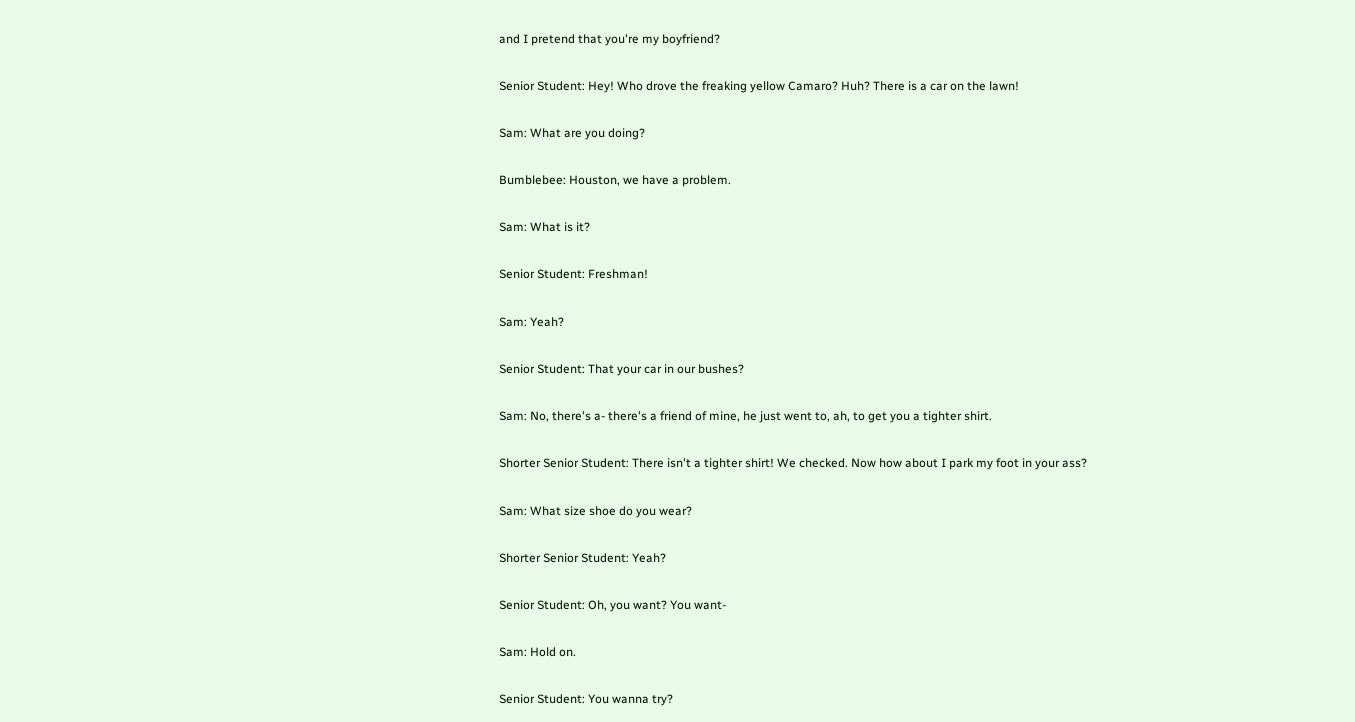and I pretend that you're my boyfriend?

Senior Student: Hey! Who drove the freaking yellow Camaro? Huh? There is a car on the lawn!

Sam: What are you doing?

Bumblebee: Houston, we have a problem.

Sam: What is it?

Senior Student: Freshman!

Sam: Yeah?

Senior Student: That your car in our bushes?

Sam: No, there's a- there's a friend of mine, he just went to, ah, to get you a tighter shirt.

Shorter Senior Student: There isn't a tighter shirt! We checked. Now how about I park my foot in your ass?

Sam: What size shoe do you wear?

Shorter Senior Student: Yeah?

Senior Student: Oh, you want? You want-

Sam: Hold on.

Senior Student: You wanna try?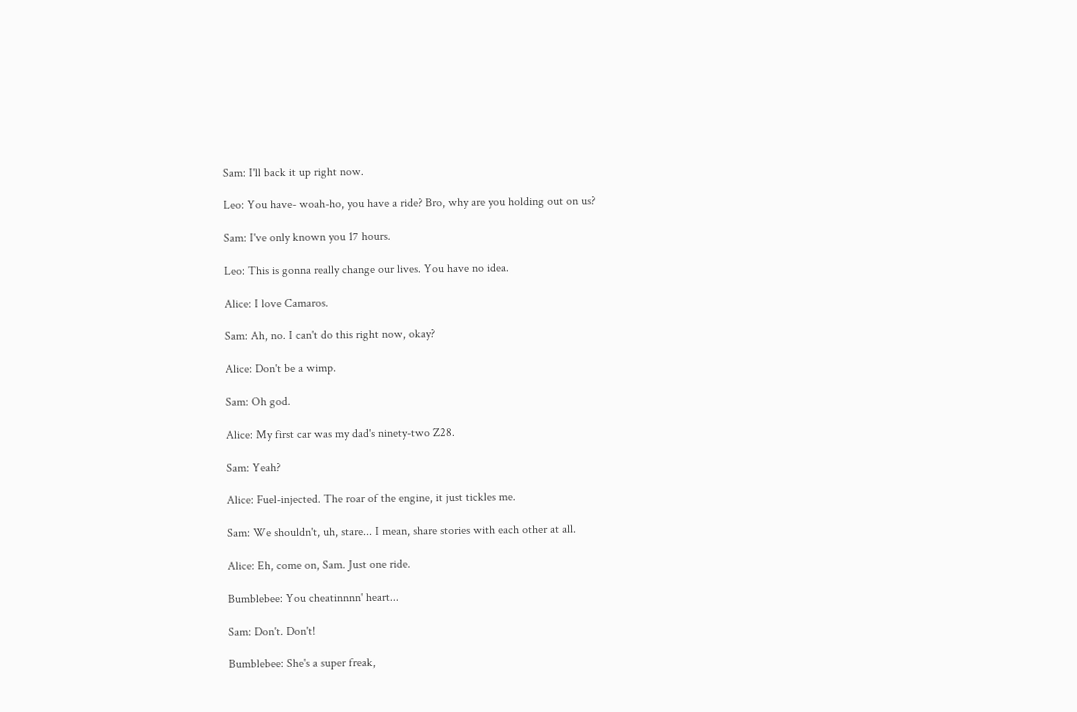Sam: I'll back it up right now.

Leo: You have- woah-ho, you have a ride? Bro, why are you holding out on us?

Sam: I've only known you 17 hours.

Leo: This is gonna really change our lives. You have no idea.

Alice: I love Camaros.

Sam: Ah, no. I can't do this right now, okay?

Alice: Don't be a wimp.

Sam: Oh god.

Alice: My first car was my dad's ninety-two Z28.

Sam: Yeah?

Alice: Fuel-injected. The roar of the engine, it just tickles me.

Sam: We shouldn't, uh, stare... I mean, share stories with each other at all.

Alice: Eh, come on, Sam. Just one ride.

Bumblebee: You cheatinnnn' heart...

Sam: Don't. Don't!

Bumblebee: She's a super freak,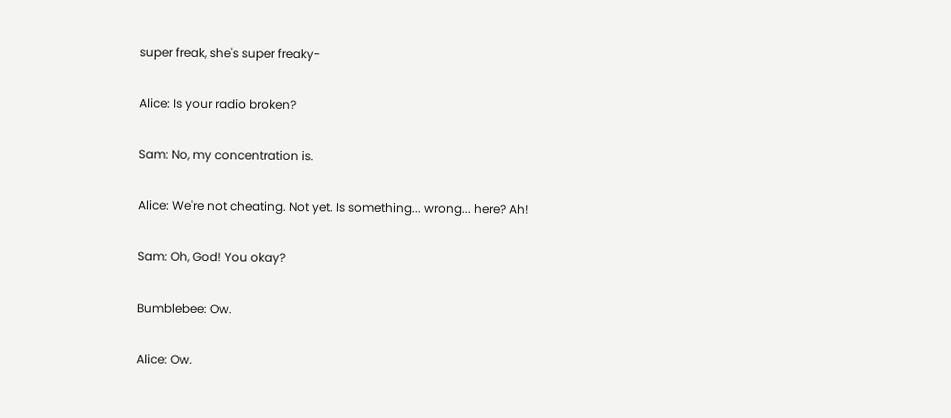super freak, she's super freaky-

Alice: Is your radio broken?

Sam: No, my concentration is.

Alice: We're not cheating. Not yet. Is something... wrong... here? Ah!

Sam: Oh, God! You okay?

Bumblebee: Ow.

Alice: Ow.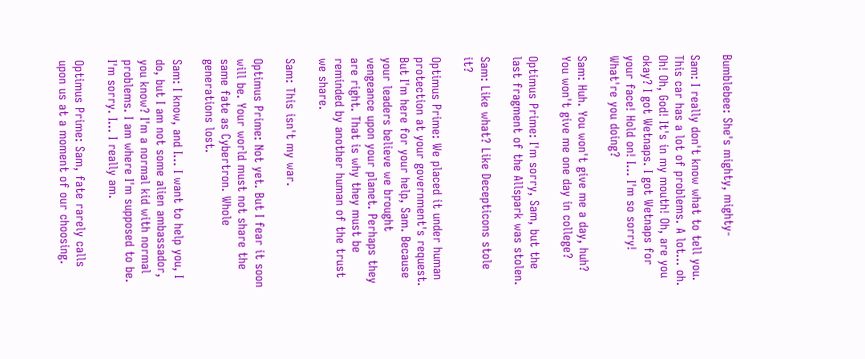Bumblebee: She's mighty, mighty-

Sam: I really don't know what to tell you. This car has a lot of problems. A lot... oh. Oh! Oh, God! It's in my mouth! Oh, are you okay? I got Wetnaps. I got Wetnaps for your face! Hold on! I... I'm so sorry! What're you doing?

Sam: Huh. You won't give me a day, huh? You won't give me one day in college?

Optimus Prime: I'm sorry, Sam, but the last fragment of the Allspark was stolen.

Sam: Like what? Like Decepticons stole it?

Optimus Prime: We placed it under human protection at your government's request. But I'm here for your help, Sam. Because your leaders believe we brought vengeance upon your planet. Perhaps they are right. That is why they must be reminded by another human of the trust we share.

Sam: This isn't my war.

Optimus Prime: Not yet. But I fear it soon will be. Your world must not share the same fate as Cybertron. Whole generations lost.

Sam: I know, and I... I want to help you, I do, but I am not some alien ambassador, you know? I'm a normal kid with normal problems. I am where I'm supposed to be. I'm sorry. I... I really am.

Optimus Prime: Sam, fate rarely calls upon us at a moment of our choosing.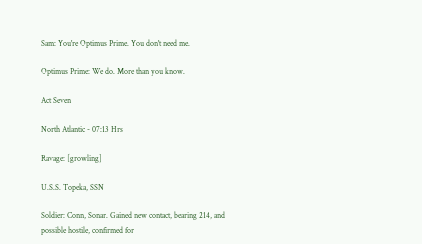Sam: You're Optimus Prime. You don't need me.

Optimus Prime: We do. More than you know.

Act Seven

North Atlantic - 07:13 Hrs

Ravage: [growling]

U.S.S. Topeka, SSN

Soldier: Conn, Sonar. Gained new contact, bearing 214, and possible hostile, confirmed for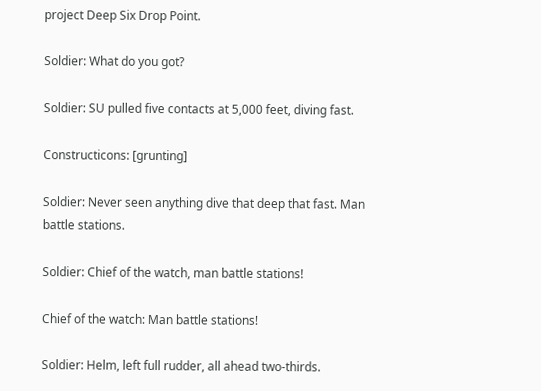project Deep Six Drop Point.

Soldier: What do you got?

Soldier: SU pulled five contacts at 5,000 feet, diving fast.

Constructicons: [grunting]

Soldier: Never seen anything dive that deep that fast. Man battle stations.

Soldier: Chief of the watch, man battle stations!

Chief of the watch: Man battle stations!

Soldier: Helm, left full rudder, all ahead two-thirds.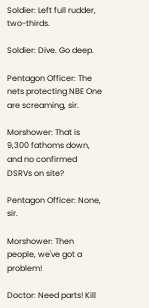Soldier: Left full rudder, two-thirds.

Soldier: Dive. Go deep.

Pentagon Officer: The nets protecting NBE One are screaming, sir.

Morshower: That is 9,300 fathoms down, and no confirmed DSRVs on site?

Pentagon Officer: None, sir.

Morshower: Then people, we've got a problem!

Doctor: Need parts! Kill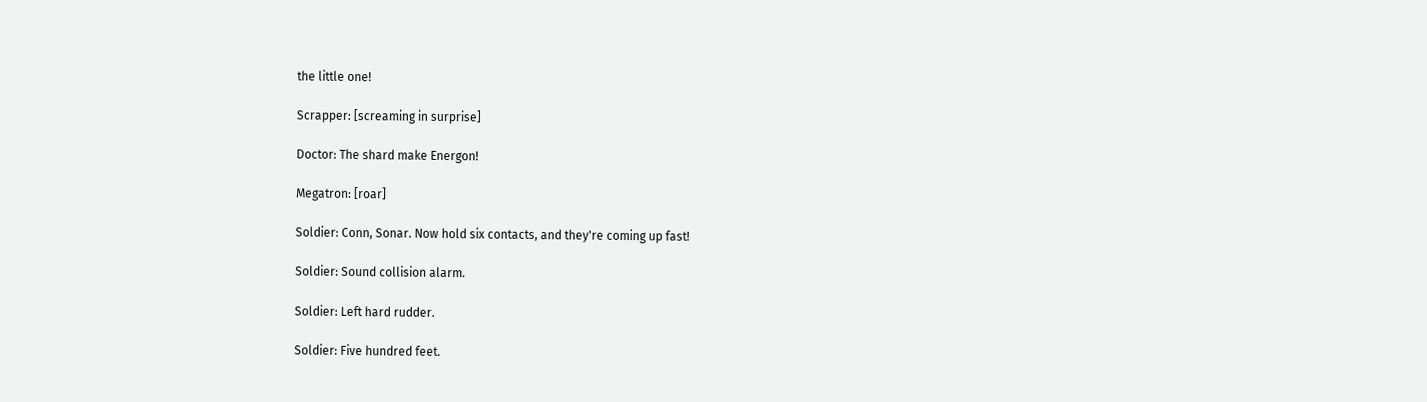the little one!

Scrapper: [screaming in surprise]

Doctor: The shard make Energon!

Megatron: [roar]

Soldier: Conn, Sonar. Now hold six contacts, and they're coming up fast!

Soldier: Sound collision alarm.

Soldier: Left hard rudder.

Soldier: Five hundred feet.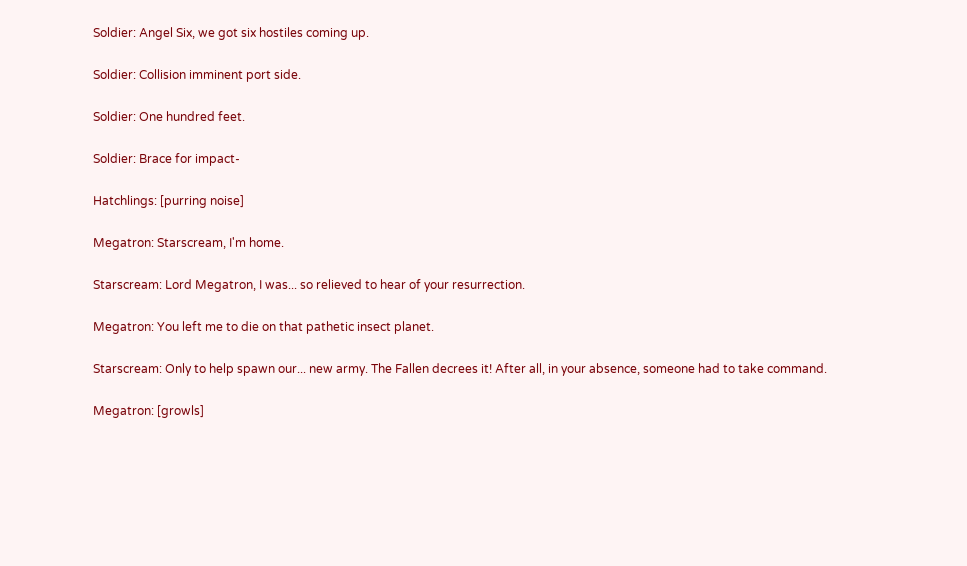Soldier: Angel Six, we got six hostiles coming up.

Soldier: Collision imminent port side.

Soldier: One hundred feet.

Soldier: Brace for impact-

Hatchlings: [purring noise]

Megatron: Starscream, I'm home.

Starscream: Lord Megatron, I was... so relieved to hear of your resurrection.

Megatron: You left me to die on that pathetic insect planet.

Starscream: Only to help spawn our... new army. The Fallen decrees it! After all, in your absence, someone had to take command.

Megatron: [growls]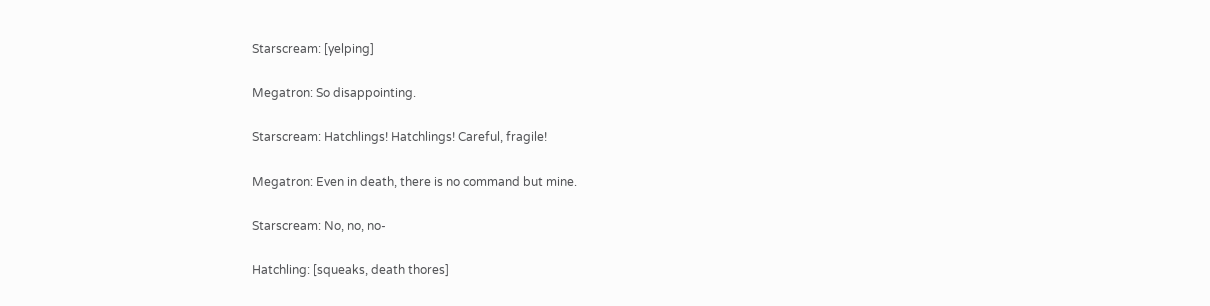Starscream: [yelping]

Megatron: So disappointing.

Starscream: Hatchlings! Hatchlings! Careful, fragile!

Megatron: Even in death, there is no command but mine.

Starscream: No, no, no-

Hatchling: [squeaks, death thores]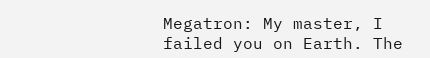Megatron: My master, I failed you on Earth. The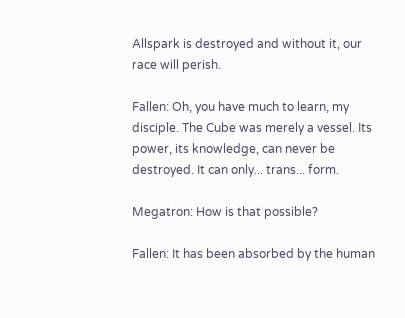Allspark is destroyed and without it, our race will perish.

Fallen: Oh, you have much to learn, my disciple. The Cube was merely a vessel. Its power, its knowledge, can never be destroyed. It can only... trans... form.

Megatron: How is that possible?

Fallen: It has been absorbed by the human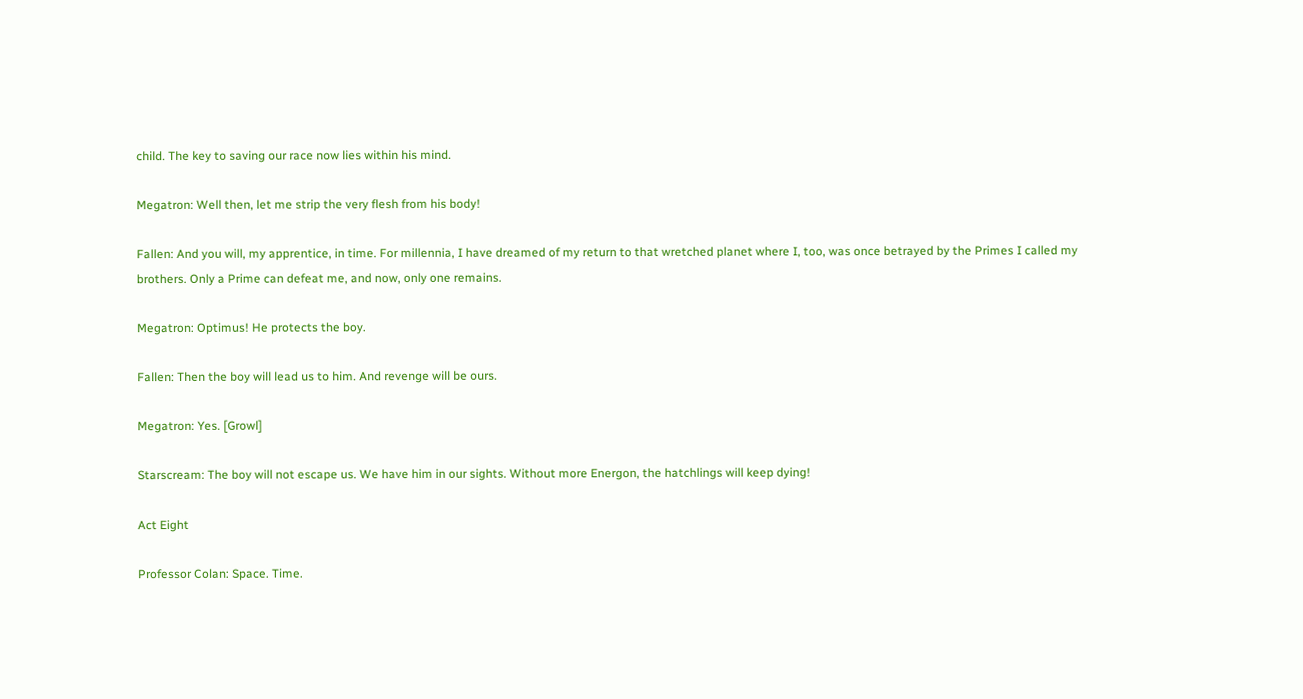child. The key to saving our race now lies within his mind.

Megatron: Well then, let me strip the very flesh from his body!

Fallen: And you will, my apprentice, in time. For millennia, I have dreamed of my return to that wretched planet where I, too, was once betrayed by the Primes I called my brothers. Only a Prime can defeat me, and now, only one remains.

Megatron: Optimus! He protects the boy.

Fallen: Then the boy will lead us to him. And revenge will be ours.

Megatron: Yes. [Growl]

Starscream: The boy will not escape us. We have him in our sights. Without more Energon, the hatchlings will keep dying!

Act Eight

Professor Colan: Space. Time.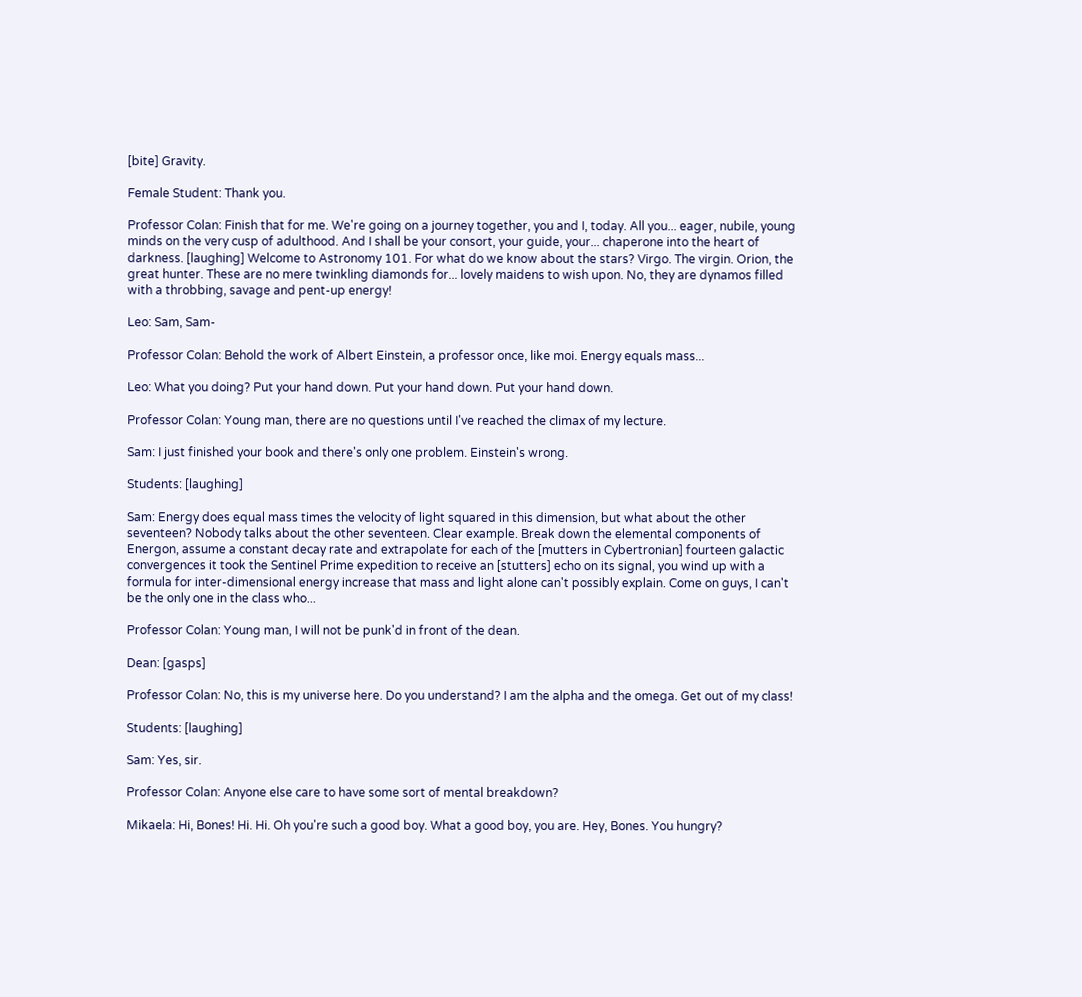[bite] Gravity.

Female Student: Thank you.

Professor Colan: Finish that for me. We're going on a journey together, you and I, today. All you... eager, nubile, young minds on the very cusp of adulthood. And I shall be your consort, your guide, your... chaperone into the heart of darkness. [laughing] Welcome to Astronomy 101. For what do we know about the stars? Virgo. The virgin. Orion, the great hunter. These are no mere twinkling diamonds for... lovely maidens to wish upon. No, they are dynamos filled with a throbbing, savage and pent-up energy!

Leo: Sam, Sam-

Professor Colan: Behold the work of Albert Einstein, a professor once, like moi. Energy equals mass...

Leo: What you doing? Put your hand down. Put your hand down. Put your hand down.

Professor Colan: Young man, there are no questions until I've reached the climax of my lecture.

Sam: I just finished your book and there's only one problem. Einstein's wrong.

Students: [laughing]

Sam: Energy does equal mass times the velocity of light squared in this dimension, but what about the other seventeen? Nobody talks about the other seventeen. Clear example. Break down the elemental components of Energon, assume a constant decay rate and extrapolate for each of the [mutters in Cybertronian] fourteen galactic convergences it took the Sentinel Prime expedition to receive an [stutters] echo on its signal, you wind up with a formula for inter-dimensional energy increase that mass and light alone can't possibly explain. Come on guys, I can't be the only one in the class who...

Professor Colan: Young man, I will not be punk'd in front of the dean.

Dean: [gasps]

Professor Colan: No, this is my universe here. Do you understand? I am the alpha and the omega. Get out of my class!

Students: [laughing]

Sam: Yes, sir.

Professor Colan: Anyone else care to have some sort of mental breakdown?

Mikaela: Hi, Bones! Hi. Hi. Oh you're such a good boy. What a good boy, you are. Hey, Bones. You hungry?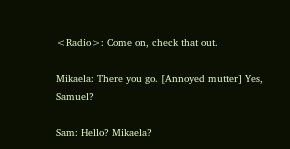<Radio>: Come on, check that out.

Mikaela: There you go. [Annoyed mutter] Yes, Samuel?

Sam: Hello? Mikaela?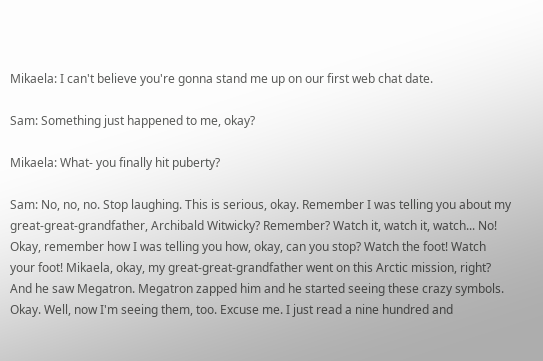Mikaela: I can't believe you're gonna stand me up on our first web chat date.

Sam: Something just happened to me, okay?

Mikaela: What- you finally hit puberty?

Sam: No, no, no. Stop laughing. This is serious, okay. Remember I was telling you about my great-great-grandfather, Archibald Witwicky? Remember? Watch it, watch it, watch... No! Okay, remember how I was telling you how, okay, can you stop? Watch the foot! Watch your foot! Mikaela, okay, my great-great-grandfather went on this Arctic mission, right? And he saw Megatron. Megatron zapped him and he started seeing these crazy symbols. Okay. Well, now I'm seeing them, too. Excuse me. I just read a nine hundred and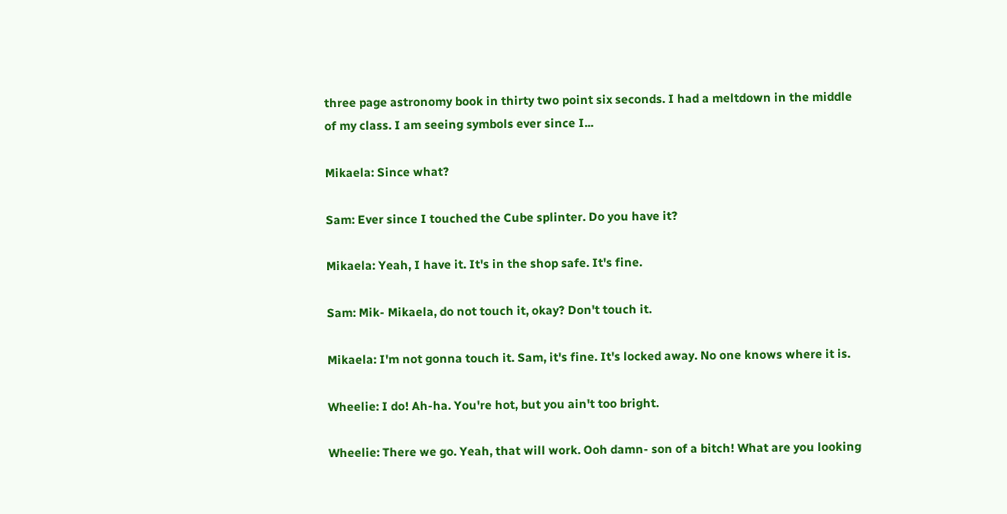three page astronomy book in thirty two point six seconds. I had a meltdown in the middle of my class. I am seeing symbols ever since I...

Mikaela: Since what?

Sam: Ever since I touched the Cube splinter. Do you have it?

Mikaela: Yeah, I have it. It's in the shop safe. It's fine.

Sam: Mik- Mikaela, do not touch it, okay? Don't touch it.

Mikaela: I'm not gonna touch it. Sam, it's fine. It's locked away. No one knows where it is.

Wheelie: I do! Ah-ha. You're hot, but you ain't too bright.

Wheelie: There we go. Yeah, that will work. Ooh damn- son of a bitch! What are you looking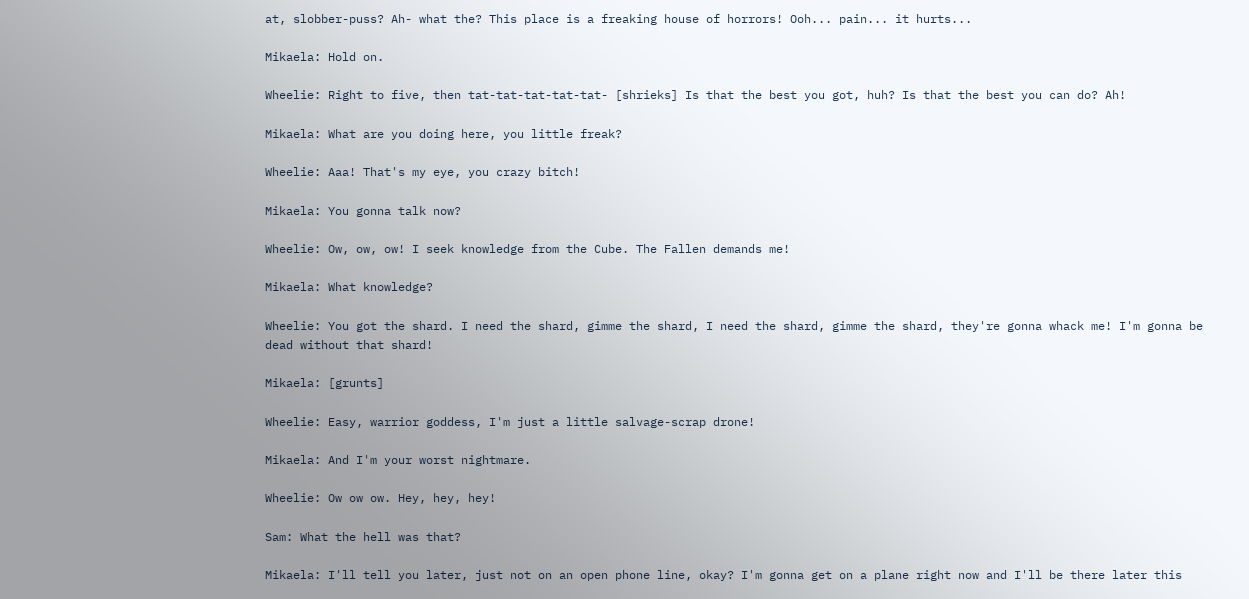at, slobber-puss? Ah- what the? This place is a freaking house of horrors! Ooh... pain... it hurts...

Mikaela: Hold on.

Wheelie: Right to five, then tat-tat-tat-tat-tat- [shrieks] Is that the best you got, huh? Is that the best you can do? Ah!

Mikaela: What are you doing here, you little freak?

Wheelie: Aaa! That's my eye, you crazy bitch!

Mikaela: You gonna talk now?

Wheelie: Ow, ow, ow! I seek knowledge from the Cube. The Fallen demands me!

Mikaela: What knowledge?

Wheelie: You got the shard. I need the shard, gimme the shard, I need the shard, gimme the shard, they're gonna whack me! I'm gonna be dead without that shard!

Mikaela: [grunts]

Wheelie: Easy, warrior goddess, I'm just a little salvage-scrap drone!

Mikaela: And I'm your worst nightmare.

Wheelie: Ow ow ow. Hey, hey, hey!

Sam: What the hell was that?

Mikaela: I'll tell you later, just not on an open phone line, okay? I'm gonna get on a plane right now and I'll be there later this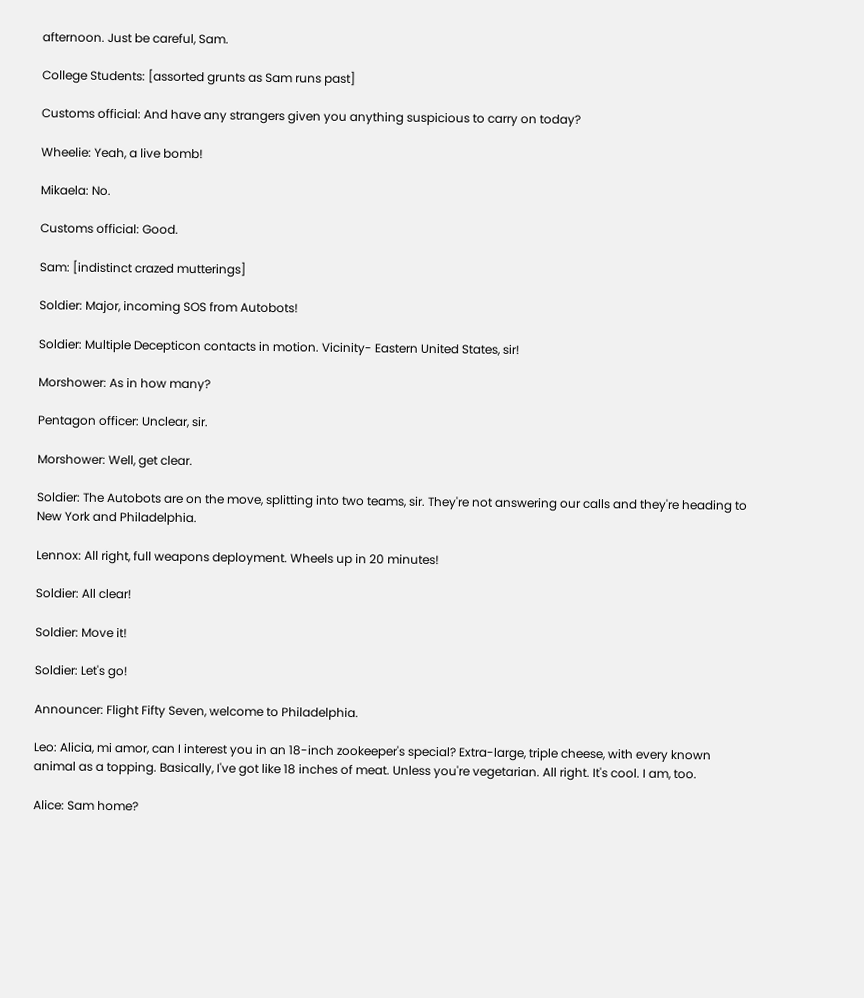afternoon. Just be careful, Sam.

College Students: [assorted grunts as Sam runs past]

Customs official: And have any strangers given you anything suspicious to carry on today?

Wheelie: Yeah, a live bomb!

Mikaela: No.

Customs official: Good.

Sam: [indistinct crazed mutterings]

Soldier: Major, incoming SOS from Autobots!

Soldier: Multiple Decepticon contacts in motion. Vicinity- Eastern United States, sir!

Morshower: As in how many?

Pentagon officer: Unclear, sir.

Morshower: Well, get clear.

Soldier: The Autobots are on the move, splitting into two teams, sir. They're not answering our calls and they're heading to New York and Philadelphia.

Lennox: All right, full weapons deployment. Wheels up in 20 minutes!

Soldier: All clear!

Soldier: Move it!

Soldier: Let's go!

Announcer: Flight Fifty Seven, welcome to Philadelphia.

Leo: Alicia, mi amor, can I interest you in an 18-inch zookeeper's special? Extra-large, triple cheese, with every known animal as a topping. Basically, I've got like 18 inches of meat. Unless you're vegetarian. All right. It's cool. I am, too.

Alice: Sam home?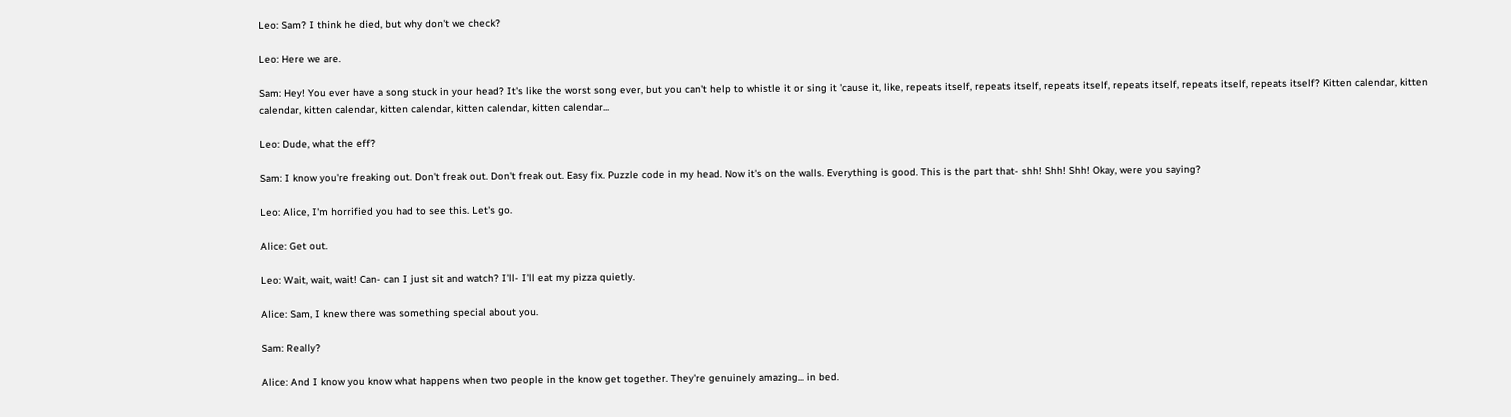Leo: Sam? I think he died, but why don't we check?

Leo: Here we are.

Sam: Hey! You ever have a song stuck in your head? It's like the worst song ever, but you can't help to whistle it or sing it 'cause it, like, repeats itself, repeats itself, repeats itself, repeats itself, repeats itself, repeats itself? Kitten calendar, kitten calendar, kitten calendar, kitten calendar, kitten calendar, kitten calendar...

Leo: Dude, what the eff?

Sam: I know you're freaking out. Don't freak out. Don't freak out. Easy fix. Puzzle code in my head. Now it's on the walls. Everything is good. This is the part that- shh! Shh! Shh! Okay, were you saying?

Leo: Alice, I'm horrified you had to see this. Let's go.

Alice: Get out.

Leo: Wait, wait, wait! Can- can I just sit and watch? I'll- I'll eat my pizza quietly.

Alice: Sam, I knew there was something special about you.

Sam: Really?

Alice: And I know you know what happens when two people in the know get together. They're genuinely amazing... in bed.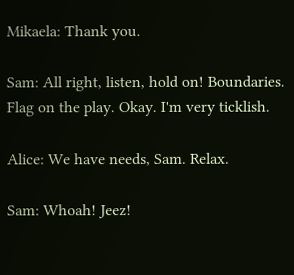Mikaela: Thank you.

Sam: All right, listen, hold on! Boundaries. Flag on the play. Okay. I'm very ticklish.

Alice: We have needs, Sam. Relax.

Sam: Whoah! Jeez!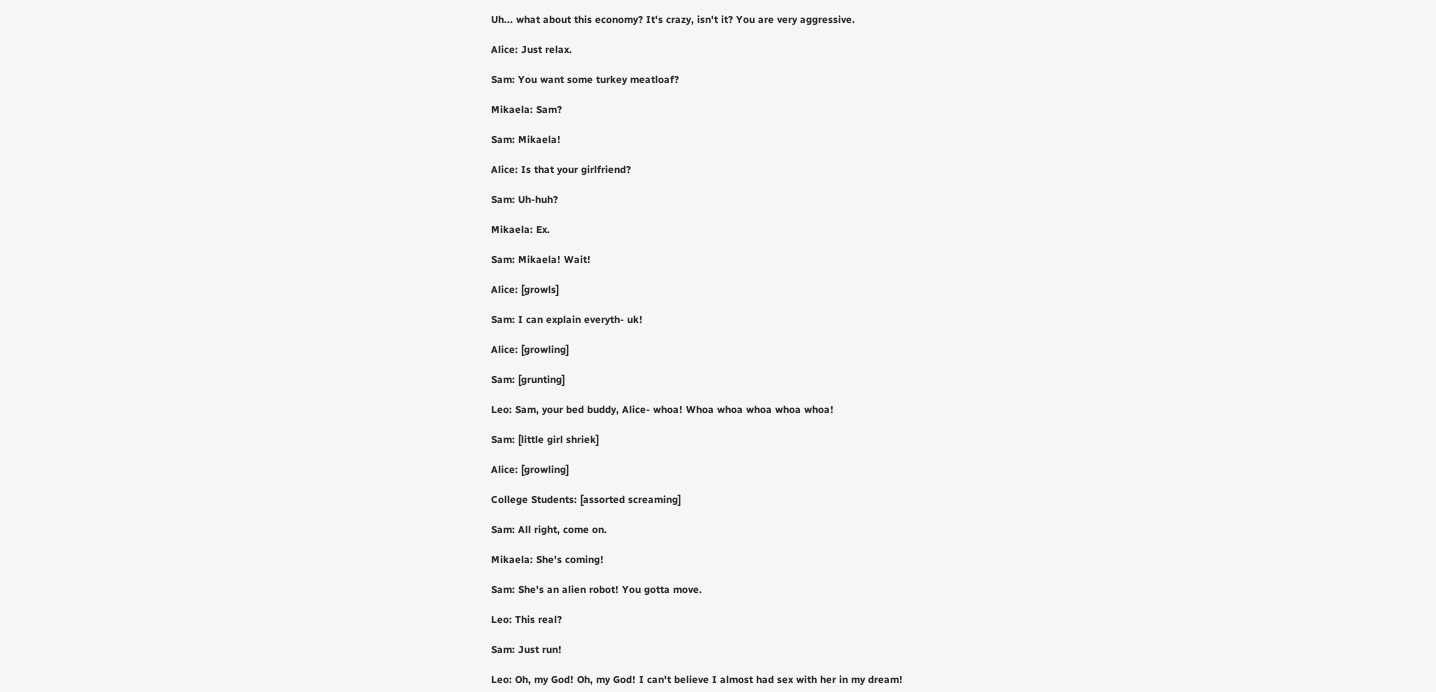Uh... what about this economy? It's crazy, isn't it? You are very aggressive.

Alice: Just relax.

Sam: You want some turkey meatloaf?

Mikaela: Sam?

Sam: Mikaela!

Alice: Is that your girlfriend?

Sam: Uh-huh?

Mikaela: Ex.

Sam: Mikaela! Wait!

Alice: [growls]

Sam: I can explain everyth- uk!

Alice: [growling]

Sam: [grunting]

Leo: Sam, your bed buddy, Alice- whoa! Whoa whoa whoa whoa whoa!

Sam: [little girl shriek]

Alice: [growling]

College Students: [assorted screaming]

Sam: All right, come on.

Mikaela: She's coming!

Sam: She's an alien robot! You gotta move.

Leo: This real?

Sam: Just run!

Leo: Oh, my God! Oh, my God! I can't believe I almost had sex with her in my dream!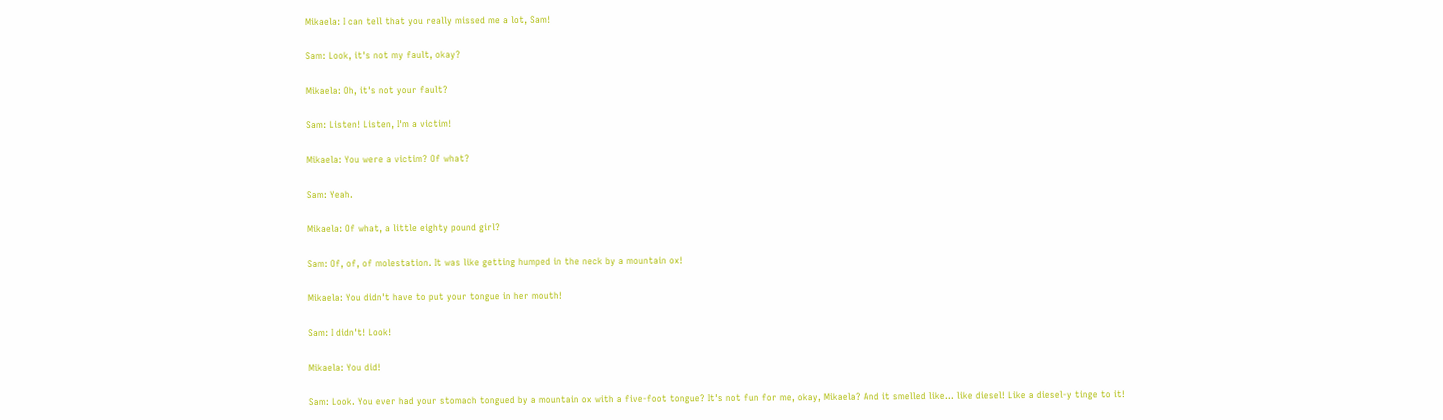Mikaela: I can tell that you really missed me a lot, Sam!

Sam: Look, it's not my fault, okay?

Mikaela: Oh, it's not your fault?

Sam: Listen! Listen, I'm a victim!

Mikaela: You were a victim? Of what?

Sam: Yeah.

Mikaela: Of what, a little eighty pound girl?

Sam: Of, of, of molestation. It was like getting humped in the neck by a mountain ox!

Mikaela: You didn't have to put your tongue in her mouth!

Sam: I didn't! Look!

Mikaela: You did!

Sam: Look. You ever had your stomach tongued by a mountain ox with a five-foot tongue? It's not fun for me, okay, Mikaela? And it smelled like... like diesel! Like a diesel-y tinge to it!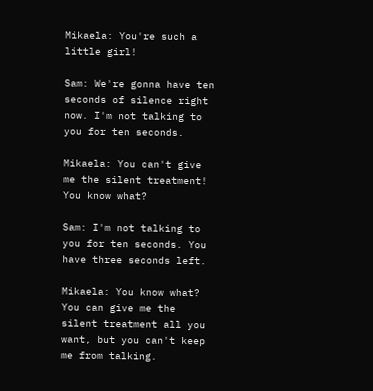Mikaela: You're such a little girl!

Sam: We're gonna have ten seconds of silence right now. I'm not talking to you for ten seconds.

Mikaela: You can't give me the silent treatment! You know what?

Sam: I'm not talking to you for ten seconds. You have three seconds left.

Mikaela: You know what? You can give me the silent treatment all you want, but you can't keep me from talking.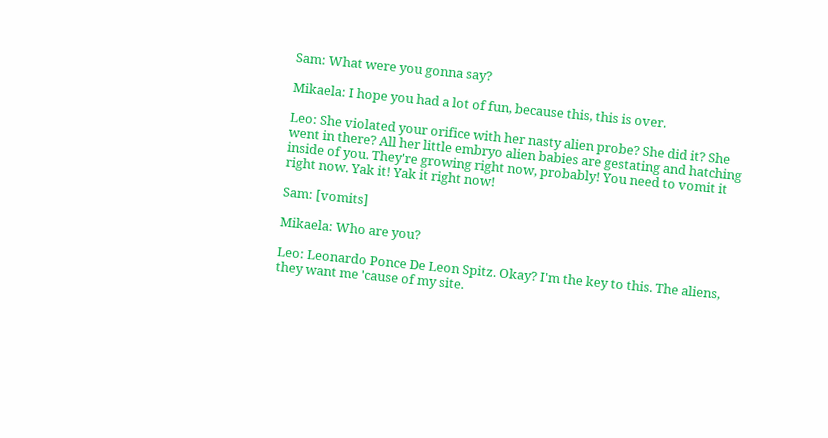Sam: What were you gonna say?

Mikaela: I hope you had a lot of fun, because this, this is over.

Leo: She violated your orifice with her nasty alien probe? She did it? She went in there? All her little embryo alien babies are gestating and hatching inside of you. They're growing right now, probably! You need to vomit it right now. Yak it! Yak it right now!

Sam: [vomits]

Mikaela: Who are you?

Leo: Leonardo Ponce De Leon Spitz. Okay? I'm the key to this. The aliens, they want me 'cause of my site.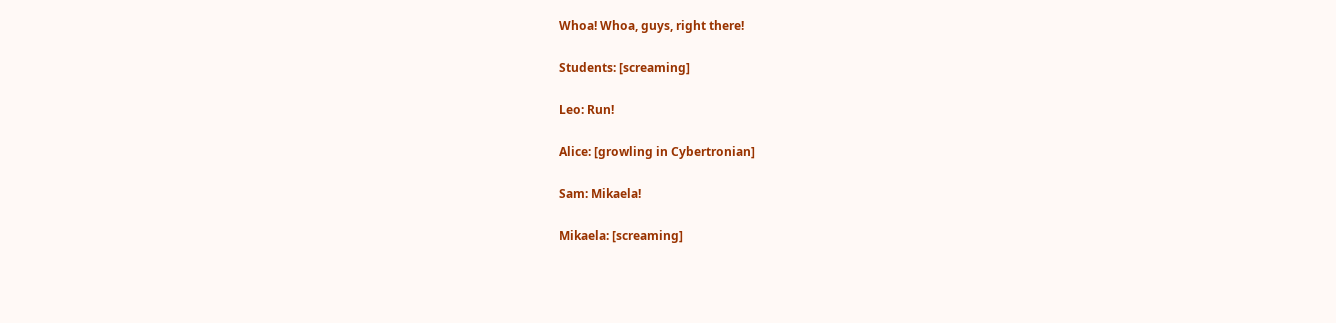Whoa! Whoa, guys, right there!

Students: [screaming]

Leo: Run!

Alice: [growling in Cybertronian]

Sam: Mikaela!

Mikaela: [screaming]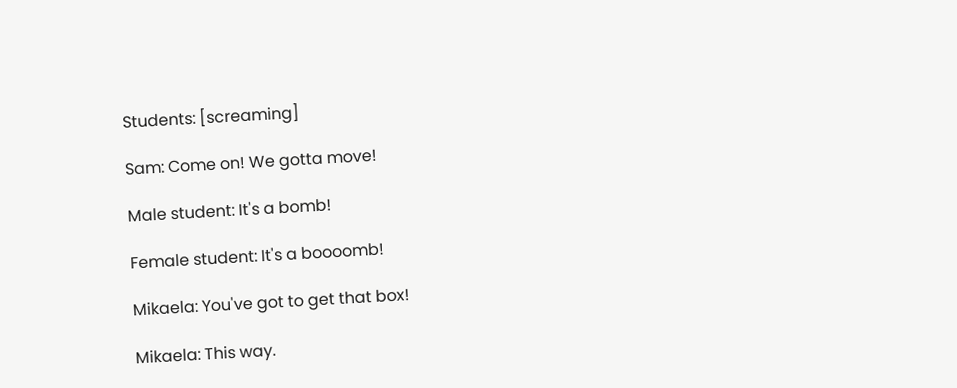Students: [screaming]

Sam: Come on! We gotta move!

Male student: It's a bomb!

Female student: It's a boooomb!

Mikaela: You've got to get that box!

Mikaela: This way.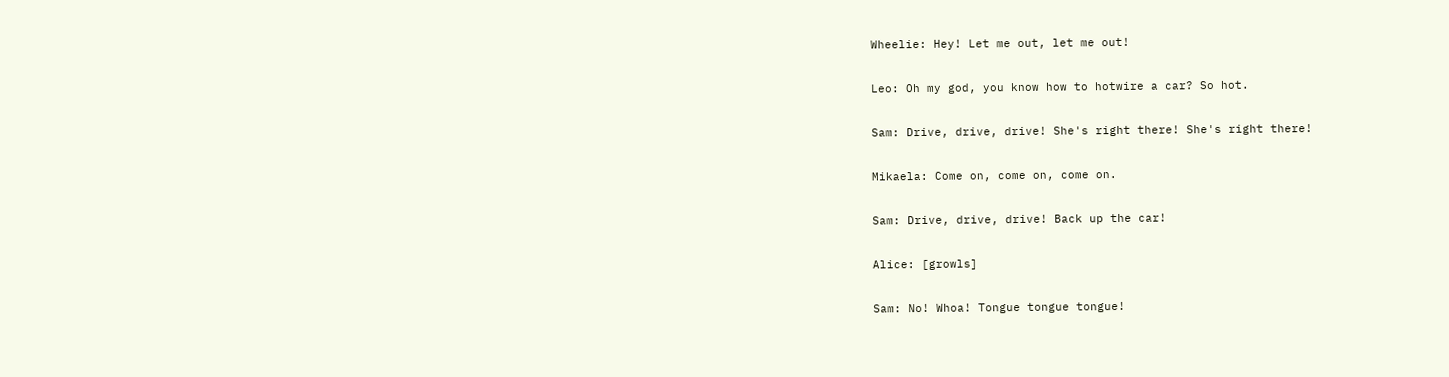Wheelie: Hey! Let me out, let me out!

Leo: Oh my god, you know how to hotwire a car? So hot.

Sam: Drive, drive, drive! She's right there! She's right there!

Mikaela: Come on, come on, come on.

Sam: Drive, drive, drive! Back up the car!

Alice: [growls]

Sam: No! Whoa! Tongue tongue tongue!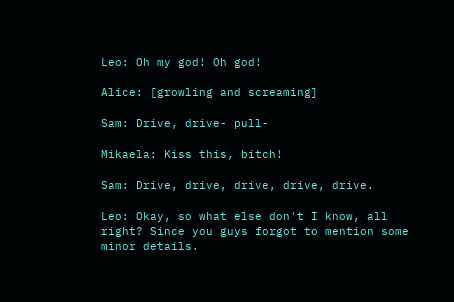Leo: Oh my god! Oh god!

Alice: [growling and screaming]

Sam: Drive, drive- pull-

Mikaela: Kiss this, bitch!

Sam: Drive, drive, drive, drive, drive.

Leo: Okay, so what else don't I know, all right? Since you guys forgot to mention some minor details.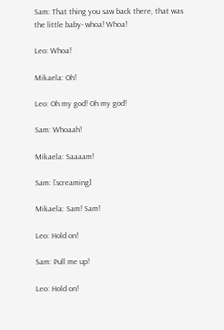Sam: That thing you saw back there, that was the little baby- whoa! Whoa!

Leo: Whoa!

Mikaela: Oh!

Leo: Oh my god! Oh my god!

Sam: Whoaah!

Mikaela: Saaaam!

Sam: [screaming]

Mikaela: Sam! Sam!

Leo: Hold on!

Sam: Pull me up!

Leo: Hold on!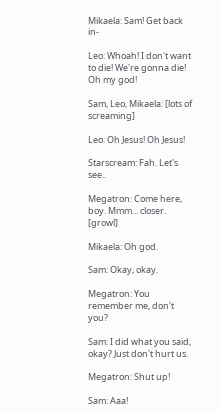Mikaela: Sam! Get back in-

Leo: Whoah! I don't want to die! We're gonna die! Oh my god!

Sam, Leo, Mikaela: [lots of screaming]

Leo: Oh Jesus! Oh Jesus!

Starscream: Fah. Let's see..

Megatron: Come here, boy. Mmm... closer. [growl]

Mikaela: Oh god.

Sam: Okay, okay.

Megatron: You remember me, don't you?

Sam: I did what you said, okay? Just don't hurt us.

Megatron: Shut up!

Sam: Aaa!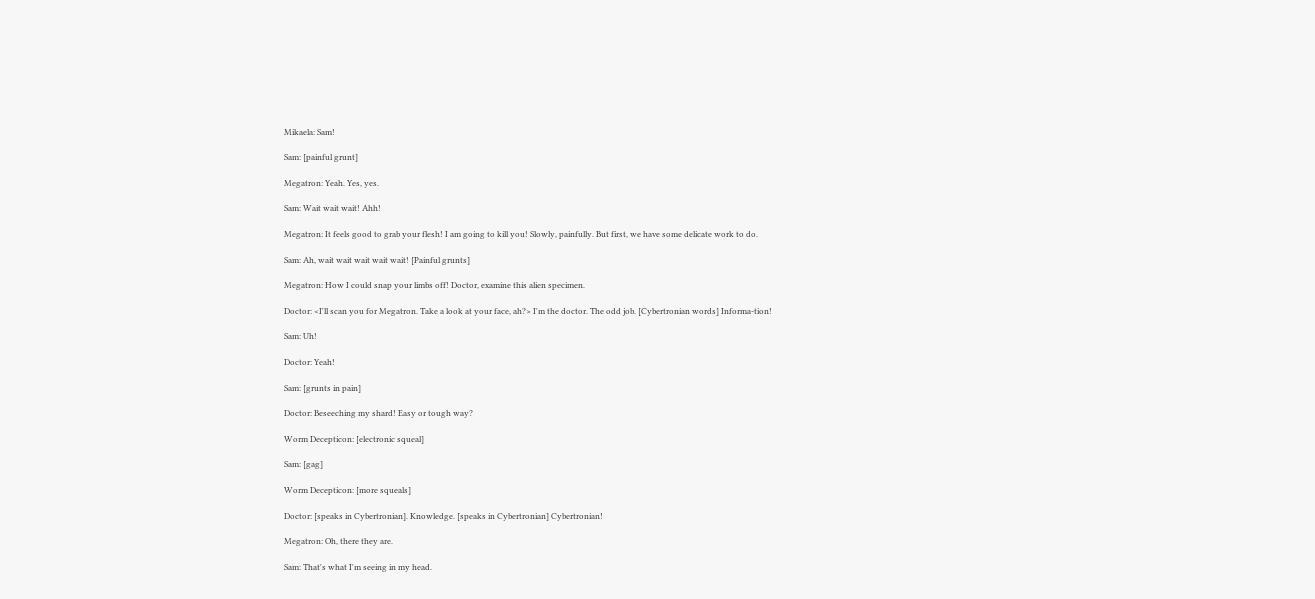Mikaela: Sam!

Sam: [painful grunt]

Megatron: Yeah. Yes, yes.

Sam: Wait wait wait! Ahh!

Megatron: It feels good to grab your flesh! I am going to kill you! Slowly, painfully. But first, we have some delicate work to do.

Sam: Ah, wait wait wait wait wait! [Painful grunts]

Megatron: How I could snap your limbs off! Doctor, examine this alien specimen.

Doctor: <I'll scan you for Megatron. Take a look at your face, ah?> I'm the doctor. The odd job. [Cybertronian words] Informa-tion!

Sam: Uh!

Doctor: Yeah!

Sam: [grunts in pain]

Doctor: Beseeching my shard! Easy or tough way?

Worm Decepticon: [electronic squeal]

Sam: [gag]

Worm Decepticon: [more squeals]

Doctor: [speaks in Cybertronian]. Knowledge. [speaks in Cybertronian] Cybertronian!

Megatron: Oh, there they are.

Sam: That's what I'm seeing in my head.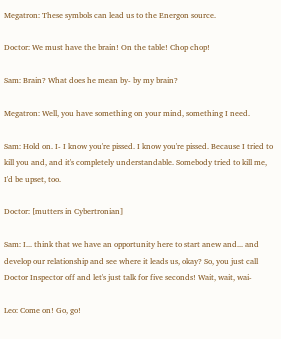Megatron: These symbols can lead us to the Energon source.

Doctor: We must have the brain! On the table! Chop chop!

Sam: Brain? What does he mean by- by my brain?

Megatron: Well, you have something on your mind, something I need.

Sam: Hold on. I- I know you're pissed. I know you're pissed. Because I tried to kill you and, and it's completely understandable. Somebody tried to kill me, I'd be upset, too.

Doctor: [mutters in Cybertronian]

Sam: I... think that we have an opportunity here to start anew and... and develop our relationship and see where it leads us, okay? So, you just call Doctor Inspector off and let's just talk for five seconds! Wait, wait, wai-

Leo: Come on! Go, go!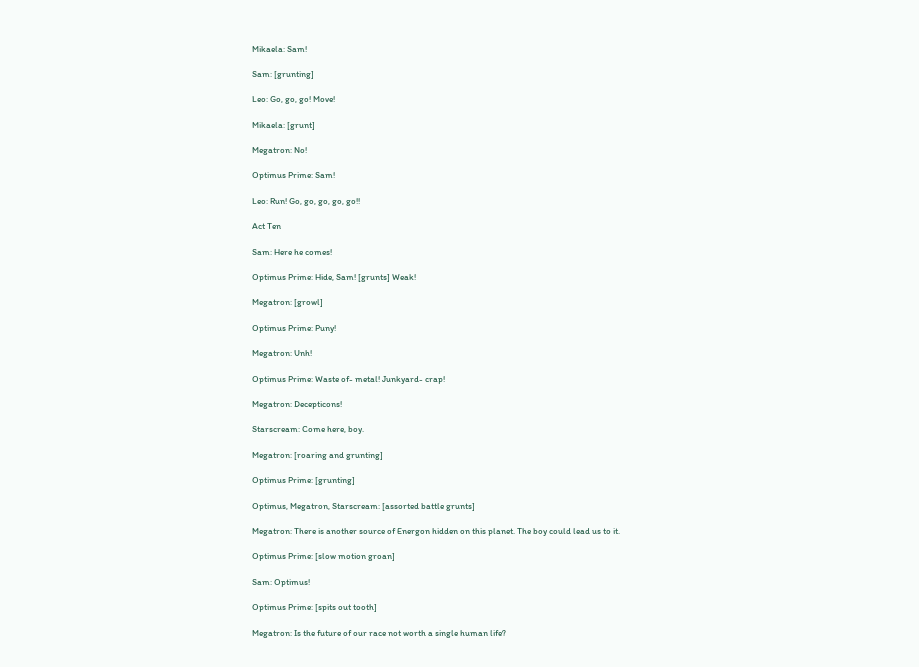Mikaela: Sam!

Sam: [grunting]

Leo: Go, go, go! Move!

Mikaela: [grunt]

Megatron: No!

Optimus Prime: Sam!

Leo: Run! Go, go, go, go, go!!

Act Ten

Sam: Here he comes!

Optimus Prime: Hide, Sam! [grunts] Weak!

Megatron: [growl]

Optimus Prime: Puny!

Megatron: Unh!

Optimus Prime: Waste of- metal! Junkyard- crap!

Megatron: Decepticons!

Starscream: Come here, boy.

Megatron: [roaring and grunting]

Optimus Prime: [grunting]

Optimus, Megatron, Starscream: [assorted battle grunts]

Megatron: There is another source of Energon hidden on this planet. The boy could lead us to it.

Optimus Prime: [slow motion groan]

Sam: Optimus!

Optimus Prime: [spits out tooth]

Megatron: Is the future of our race not worth a single human life?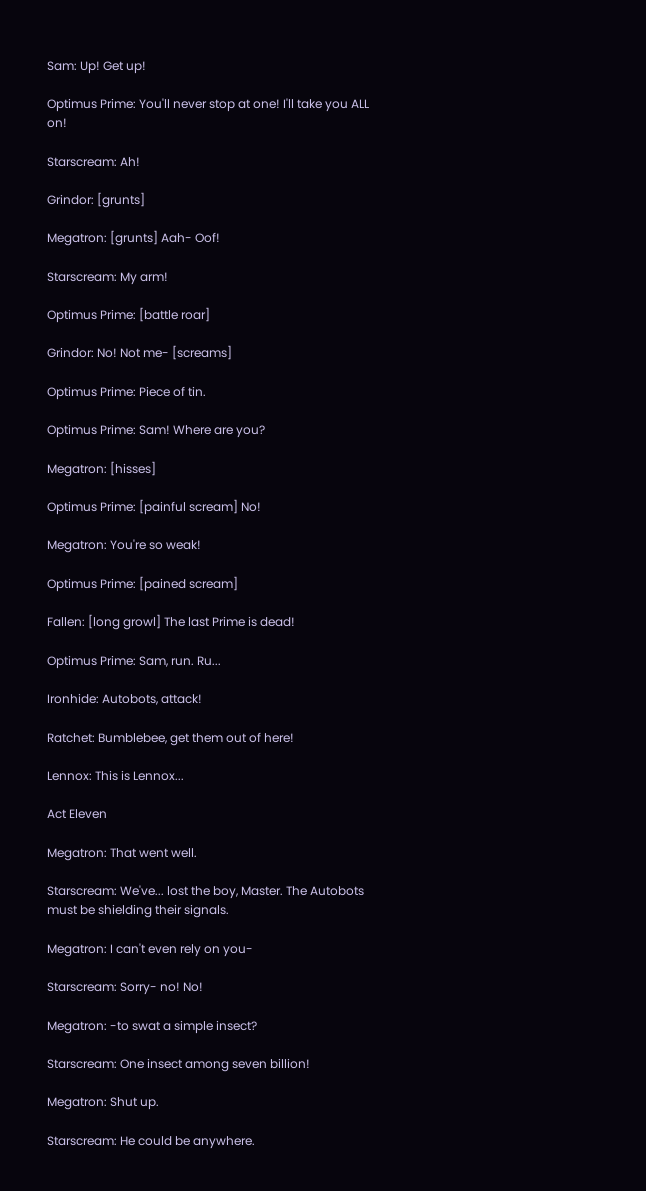Sam: Up! Get up!

Optimus Prime: You'll never stop at one! I'll take you ALL on!

Starscream: Ah!

Grindor: [grunts]

Megatron: [grunts] Aah- Oof!

Starscream: My arm!

Optimus Prime: [battle roar]

Grindor: No! Not me- [screams]

Optimus Prime: Piece of tin.

Optimus Prime: Sam! Where are you?

Megatron: [hisses]

Optimus Prime: [painful scream] No!

Megatron: You're so weak!

Optimus Prime: [pained scream]

Fallen: [long growl] The last Prime is dead!

Optimus Prime: Sam, run. Ru...

Ironhide: Autobots, attack!

Ratchet: Bumblebee, get them out of here!

Lennox: This is Lennox...

Act Eleven

Megatron: That went well.

Starscream: We've... lost the boy, Master. The Autobots must be shielding their signals.

Megatron: I can't even rely on you-

Starscream: Sorry- no! No!

Megatron: -to swat a simple insect?

Starscream: One insect among seven billion!

Megatron: Shut up.

Starscream: He could be anywhere.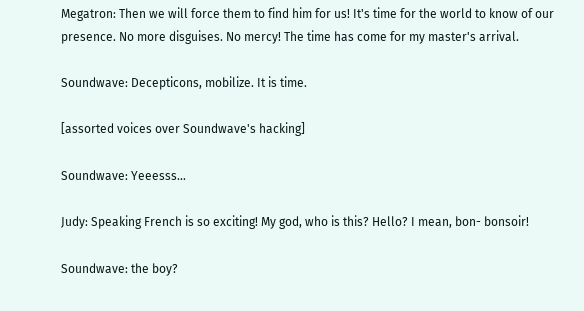Megatron: Then we will force them to find him for us! It's time for the world to know of our presence. No more disguises. No mercy! The time has come for my master's arrival.

Soundwave: Decepticons, mobilize. It is time.

[assorted voices over Soundwave's hacking]

Soundwave: Yeeesss...

Judy: Speaking French is so exciting! My god, who is this? Hello? I mean, bon- bonsoir!

Soundwave: the boy?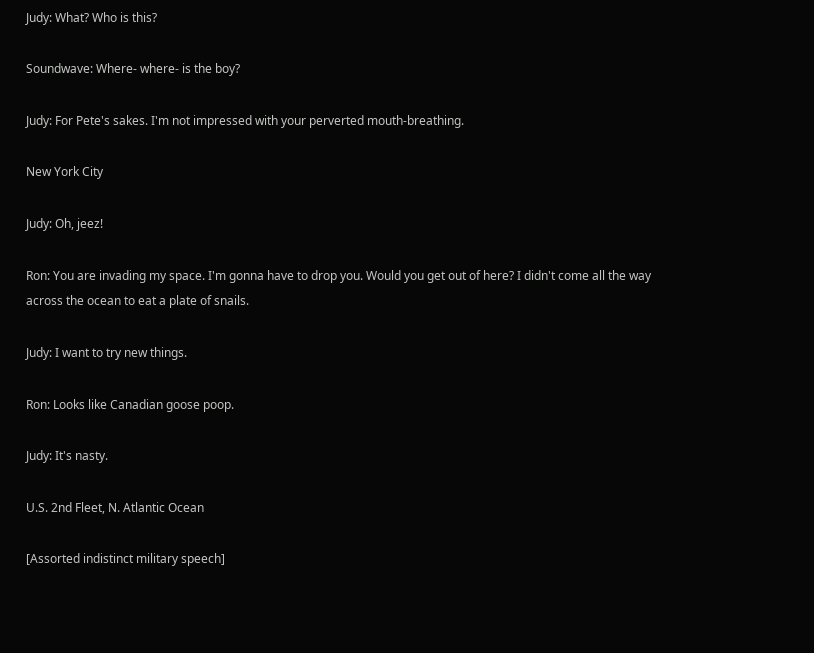Judy: What? Who is this?

Soundwave: Where- where- is the boy?

Judy: For Pete's sakes. I'm not impressed with your perverted mouth-breathing.

New York City

Judy: Oh, jeez!

Ron: You are invading my space. I'm gonna have to drop you. Would you get out of here? I didn't come all the way across the ocean to eat a plate of snails.

Judy: I want to try new things.

Ron: Looks like Canadian goose poop.

Judy: It's nasty.

U.S. 2nd Fleet, N. Atlantic Ocean

[Assorted indistinct military speech]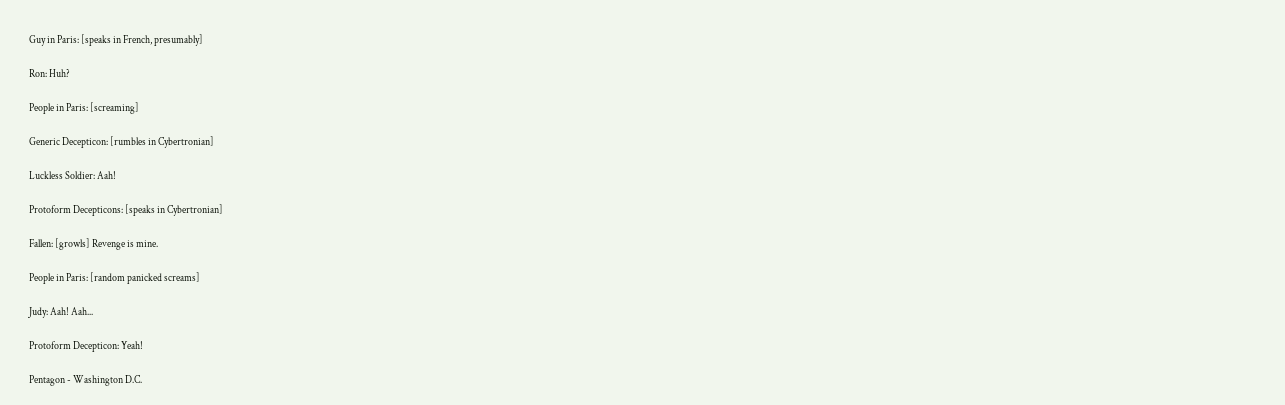Guy in Paris: [speaks in French, presumably]

Ron: Huh?

People in Paris: [screaming]

Generic Decepticon: [rumbles in Cybertronian]

Luckless Soldier: Aah!

Protoform Decepticons: [speaks in Cybertronian]

Fallen: [growls] Revenge is mine.

People in Paris: [random panicked screams]

Judy: Aah! Aah...

Protoform Decepticon: Yeah!

Pentagon - Washington D.C.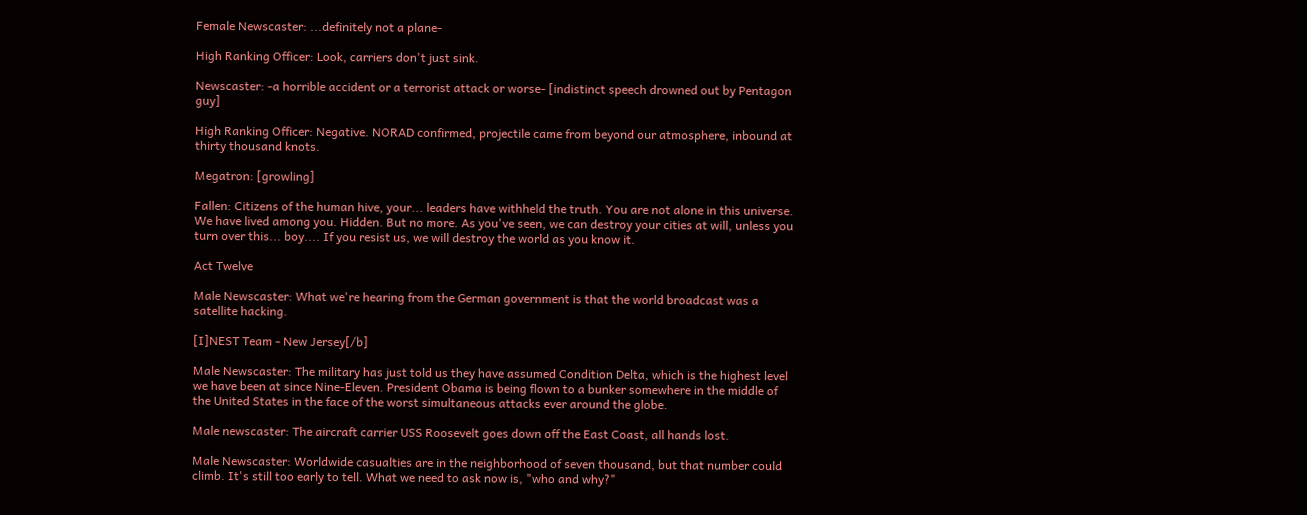Female Newscaster: ...definitely not a plane-

High Ranking Officer: Look, carriers don't just sink.

Newscaster: -a horrible accident or a terrorist attack or worse- [indistinct speech drowned out by Pentagon guy]

High Ranking Officer: Negative. NORAD confirmed, projectile came from beyond our atmosphere, inbound at thirty thousand knots.

Megatron: [growling]

Fallen: Citizens of the human hive, your... leaders have withheld the truth. You are not alone in this universe. We have lived among you. Hidden. But no more. As you've seen, we can destroy your cities at will, unless you turn over this... boy.... If you resist us, we will destroy the world as you know it.

Act Twelve

Male Newscaster: What we're hearing from the German government is that the world broadcast was a satellite hacking.

[I]NEST Team - New Jersey[/b]

Male Newscaster: The military has just told us they have assumed Condition Delta, which is the highest level we have been at since Nine-Eleven. President Obama is being flown to a bunker somewhere in the middle of the United States in the face of the worst simultaneous attacks ever around the globe.

Male newscaster: The aircraft carrier USS Roosevelt goes down off the East Coast, all hands lost.

Male Newscaster: Worldwide casualties are in the neighborhood of seven thousand, but that number could climb. It's still too early to tell. What we need to ask now is, "who and why?"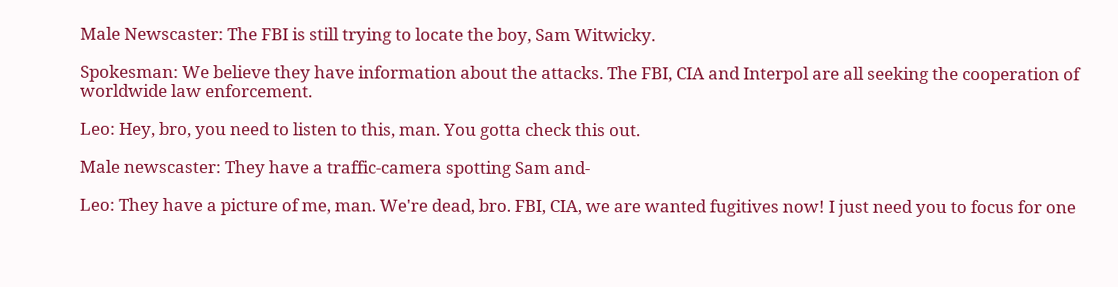Male Newscaster: The FBI is still trying to locate the boy, Sam Witwicky.

Spokesman: We believe they have information about the attacks. The FBI, CIA and Interpol are all seeking the cooperation of worldwide law enforcement.

Leo: Hey, bro, you need to listen to this, man. You gotta check this out.

Male newscaster: They have a traffic-camera spotting Sam and-

Leo: They have a picture of me, man. We're dead, bro. FBI, CIA, we are wanted fugitives now! I just need you to focus for one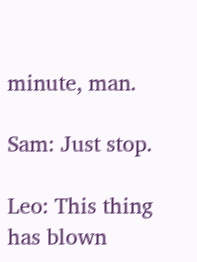minute, man.

Sam: Just stop.

Leo: This thing has blown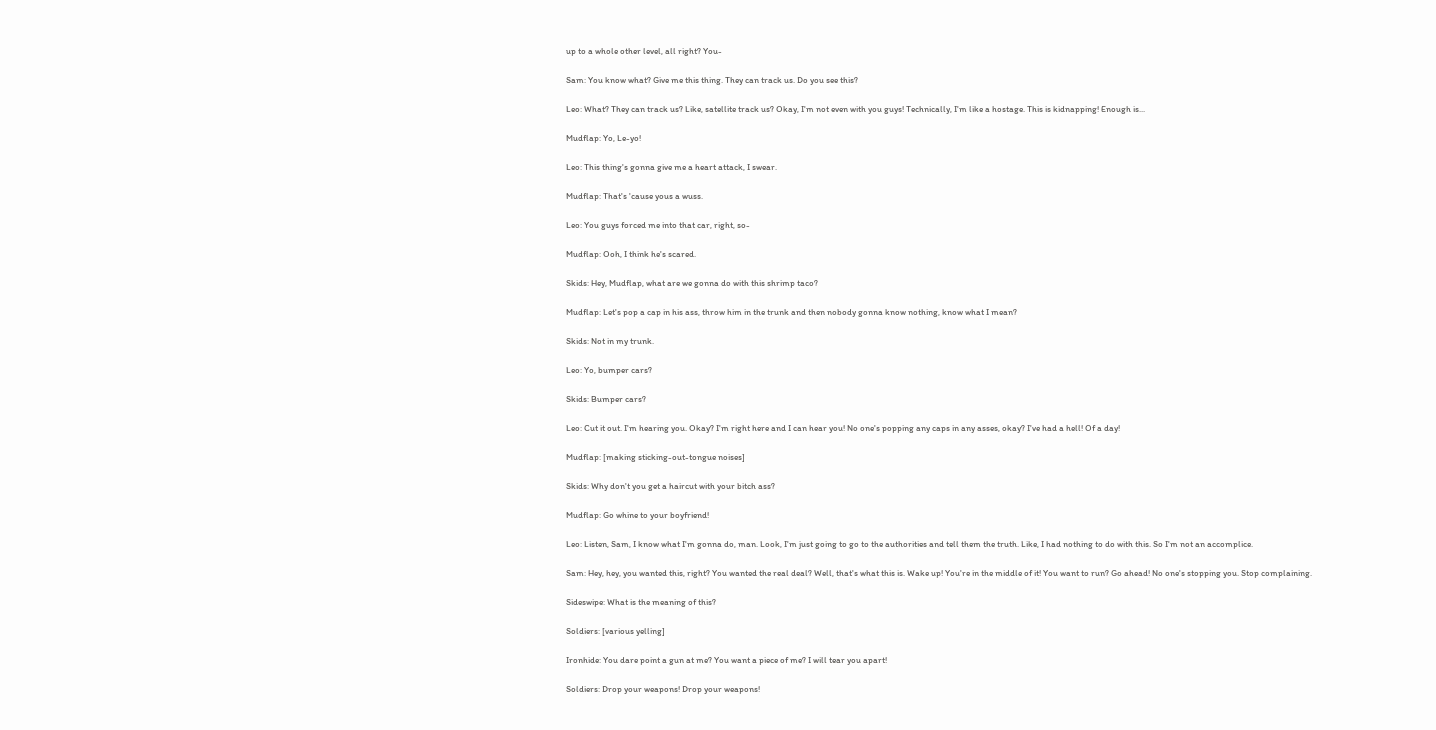up to a whole other level, all right? You-

Sam: You know what? Give me this thing. They can track us. Do you see this?

Leo: What? They can track us? Like, satellite track us? Okay, I'm not even with you guys! Technically, I'm like a hostage. This is kidnapping! Enough is...

Mudflap: Yo, Le-yo!

Leo: This thing's gonna give me a heart attack, I swear.

Mudflap: That's 'cause yous a wuss.

Leo: You guys forced me into that car, right, so-

Mudflap: Ooh, I think he's scared.

Skids: Hey, Mudflap, what are we gonna do with this shrimp taco?

Mudflap: Let's pop a cap in his ass, throw him in the trunk and then nobody gonna know nothing, know what I mean?

Skids: Not in my trunk.

Leo: Yo, bumper cars?

Skids: Bumper cars?

Leo: Cut it out. I'm hearing you. Okay? I'm right here and I can hear you! No one's popping any caps in any asses, okay? I've had a hell! Of a day!

Mudflap: [making sticking-out-tongue noises]

Skids: Why don't you get a haircut with your bitch ass?

Mudflap: Go whine to your boyfriend!

Leo: Listen, Sam, I know what I'm gonna do, man. Look, I'm just going to go to the authorities and tell them the truth. Like, I had nothing to do with this. So I'm not an accomplice.

Sam: Hey, hey, you wanted this, right? You wanted the real deal? Well, that's what this is. Wake up! You're in the middle of it! You want to run? Go ahead! No one's stopping you. Stop complaining.

Sideswipe: What is the meaning of this?

Soldiers: [various yelling]

Ironhide: You dare point a gun at me? You want a piece of me? I will tear you apart!

Soldiers: Drop your weapons! Drop your weapons!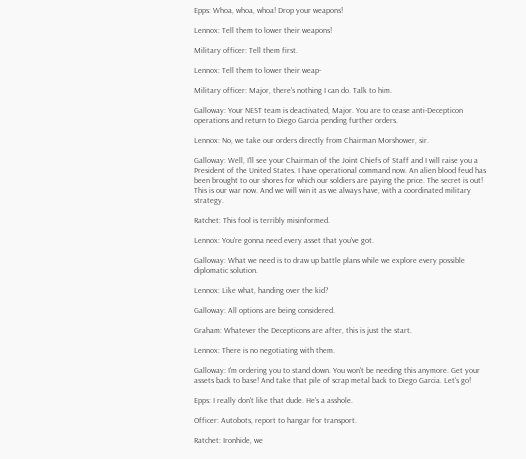Epps: Whoa, whoa, whoa! Drop your weapons!

Lennox: Tell them to lower their weapons!

Military officer: Tell them first.

Lennox: Tell them to lower their weap-

Military officer: Major, there's nothing I can do. Talk to him.

Galloway: Your NEST team is deactivated, Major. You are to cease anti-Decepticon operations and return to Diego Garcia pending further orders.

Lennox: No, we take our orders directly from Chairman Morshower, sir.

Galloway: Well, I'll see your Chairman of the Joint Chiefs of Staff and I will raise you a President of the United States. I have operational command now. An alien blood feud has been brought to our shores for which our soldiers are paying the price. The secret is out! This is our war now. And we will win it as we always have, with a coordinated military strategy.

Ratchet: This fool is terribly misinformed.

Lennox: You're gonna need every asset that you've got.

Galloway: What we need is to draw up battle plans while we explore every possible diplomatic solution.

Lennox: Like what, handing over the kid?

Galloway: All options are being considered.

Graham: Whatever the Decepticons are after, this is just the start.

Lennox: There is no negotiating with them.

Galloway: I'm ordering you to stand down. You won't be needing this anymore. Get your assets back to base! And take that pile of scrap metal back to Diego Garcia. Let's go!

Epps: I really don't like that dude. He's a asshole.

Officer: Autobots, report to hangar for transport.

Ratchet: Ironhide, we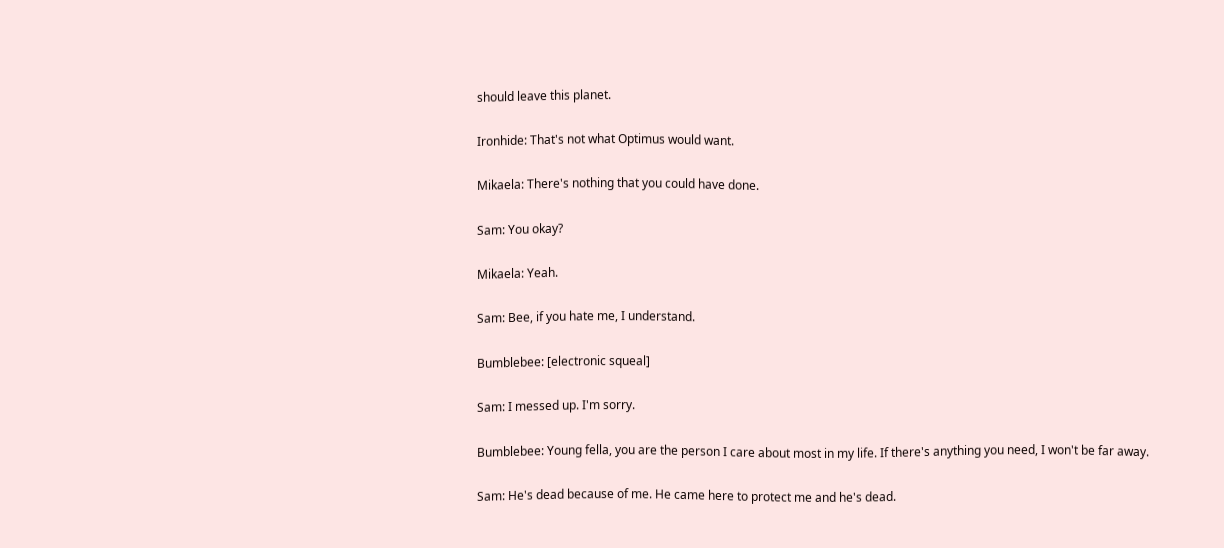should leave this planet.

Ironhide: That's not what Optimus would want.

Mikaela: There's nothing that you could have done.

Sam: You okay?

Mikaela: Yeah.

Sam: Bee, if you hate me, I understand.

Bumblebee: [electronic squeal]

Sam: I messed up. I'm sorry.

Bumblebee: Young fella, you are the person I care about most in my life. If there's anything you need, I won't be far away.

Sam: He's dead because of me. He came here to protect me and he's dead.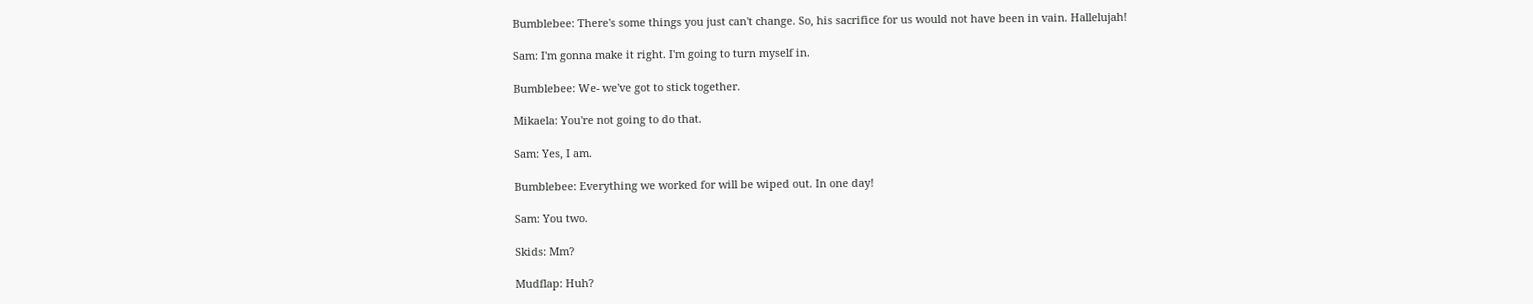Bumblebee: There's some things you just can't change. So, his sacrifice for us would not have been in vain. Hallelujah!

Sam: I'm gonna make it right. I'm going to turn myself in.

Bumblebee: We- we've got to stick together.

Mikaela: You're not going to do that.

Sam: Yes, I am.

Bumblebee: Everything we worked for will be wiped out. In one day!

Sam: You two.

Skids: Mm?

Mudflap: Huh?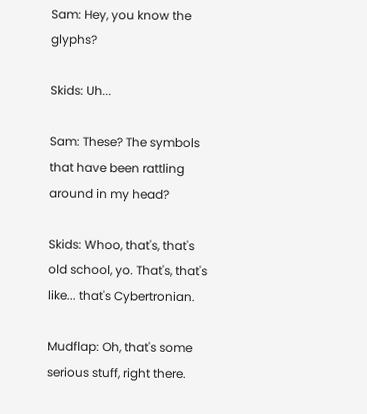Sam: Hey, you know the glyphs?

Skids: Uh...

Sam: These? The symbols that have been rattling around in my head?

Skids: Whoo, that's, that's old school, yo. That's, that's like... that's Cybertronian.

Mudflap: Oh, that's some serious stuff, right there.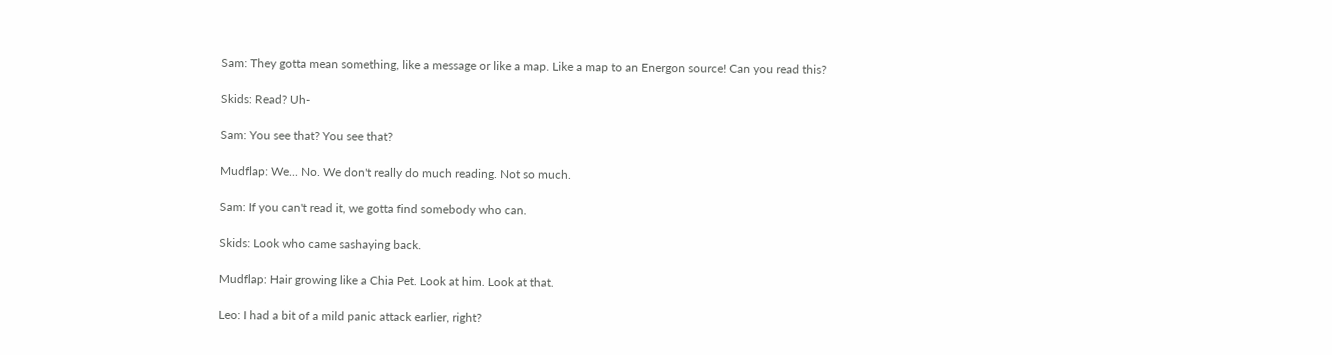Sam: They gotta mean something, like a message or like a map. Like a map to an Energon source! Can you read this?

Skids: Read? Uh-

Sam: You see that? You see that?

Mudflap: We... No. We don't really do much reading. Not so much.

Sam: If you can't read it, we gotta find somebody who can.

Skids: Look who came sashaying back.

Mudflap: Hair growing like a Chia Pet. Look at him. Look at that.

Leo: I had a bit of a mild panic attack earlier, right?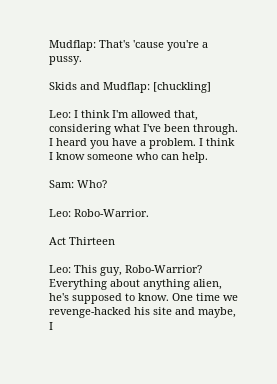Mudflap: That's 'cause you're a pussy.

Skids and Mudflap: [chuckling]

Leo: I think I'm allowed that, considering what I've been through. I heard you have a problem. I think I know someone who can help.

Sam: Who?

Leo: Robo-Warrior.

Act Thirteen

Leo: This guy, Robo-Warrior? Everything about anything alien, he's supposed to know. One time we revenge-hacked his site and maybe, I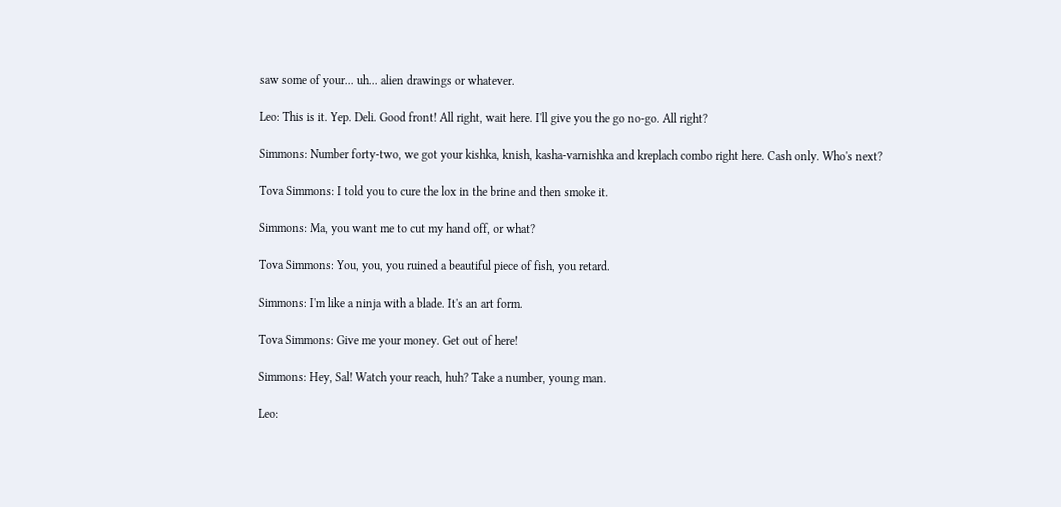saw some of your... uh... alien drawings or whatever.

Leo: This is it. Yep. Deli. Good front! All right, wait here. I'll give you the go no-go. All right?

Simmons: Number forty-two, we got your kishka, knish, kasha-varnishka and kreplach combo right here. Cash only. Who's next?

Tova Simmons: I told you to cure the lox in the brine and then smoke it.

Simmons: Ma, you want me to cut my hand off, or what?

Tova Simmons: You, you, you ruined a beautiful piece of fish, you retard.

Simmons: I'm like a ninja with a blade. It's an art form.

Tova Simmons: Give me your money. Get out of here!

Simmons: Hey, Sal! Watch your reach, huh? Take a number, young man.

Leo: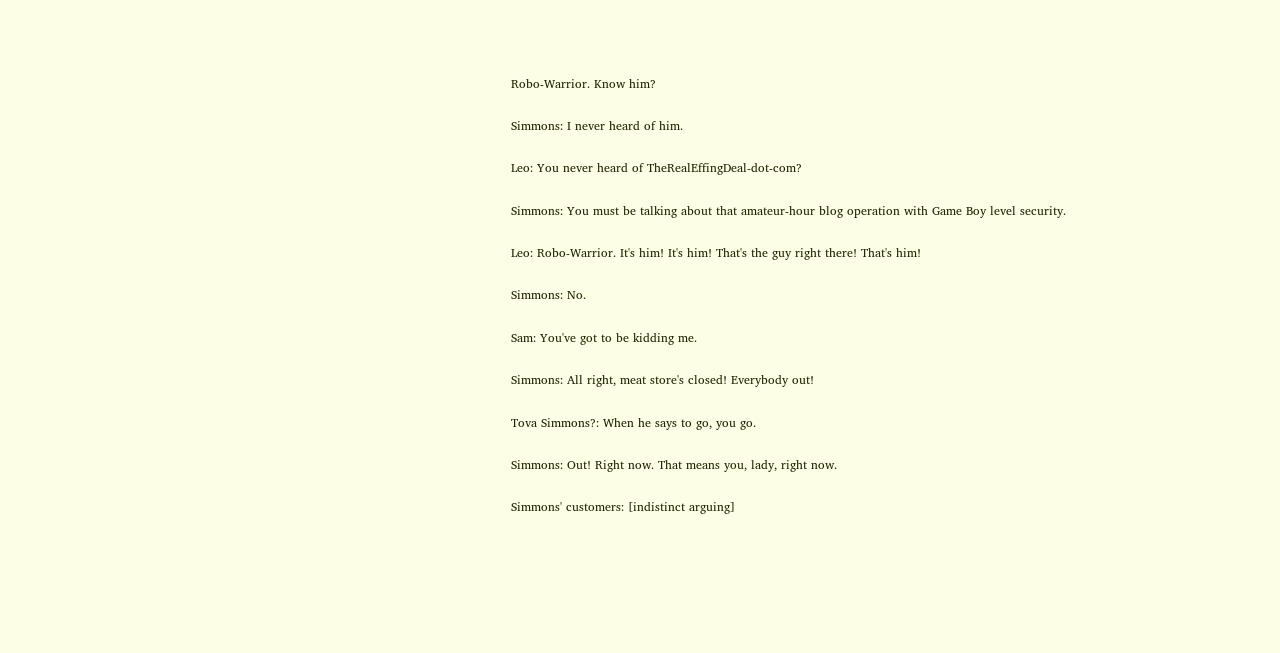Robo-Warrior. Know him?

Simmons: I never heard of him.

Leo: You never heard of TheRealEffingDeal-dot-com?

Simmons: You must be talking about that amateur-hour blog operation with Game Boy level security.

Leo: Robo-Warrior. It's him! It's him! That's the guy right there! That's him!

Simmons: No.

Sam: You've got to be kidding me.

Simmons: All right, meat store's closed! Everybody out!

Tova Simmons?: When he says to go, you go.

Simmons: Out! Right now. That means you, lady, right now.

Simmons' customers: [indistinct arguing]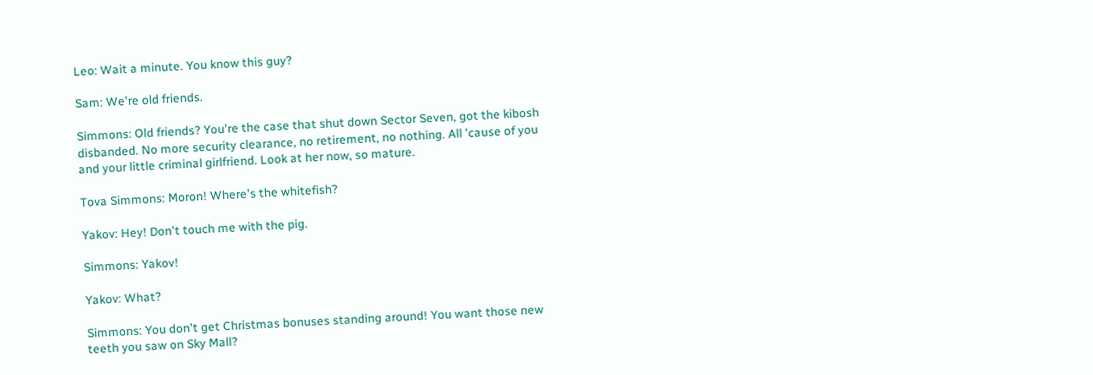Leo: Wait a minute. You know this guy?

Sam: We're old friends.

Simmons: Old friends? You're the case that shut down Sector Seven, got the kibosh disbanded. No more security clearance, no retirement, no nothing. All 'cause of you and your little criminal girlfriend. Look at her now, so mature.

Tova Simmons: Moron! Where's the whitefish?

Yakov: Hey! Don't touch me with the pig.

Simmons: Yakov!

Yakov: What?

Simmons: You don't get Christmas bonuses standing around! You want those new teeth you saw on Sky Mall?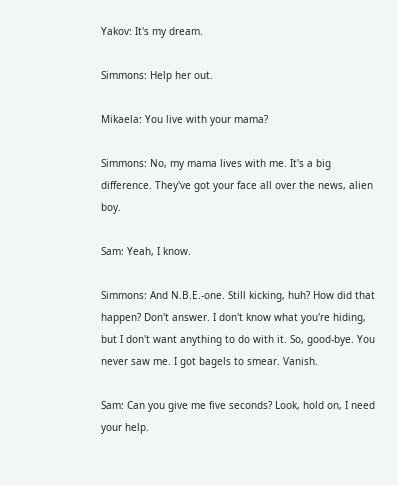Yakov: It's my dream.

Simmons: Help her out.

Mikaela: You live with your mama?

Simmons: No, my mama lives with me. It's a big difference. They've got your face all over the news, alien boy.

Sam: Yeah, I know.

Simmons: And N.B.E.-one. Still kicking, huh? How did that happen? Don't answer. I don't know what you're hiding, but I don't want anything to do with it. So, good-bye. You never saw me. I got bagels to smear. Vanish.

Sam: Can you give me five seconds? Look, hold on, I need your help.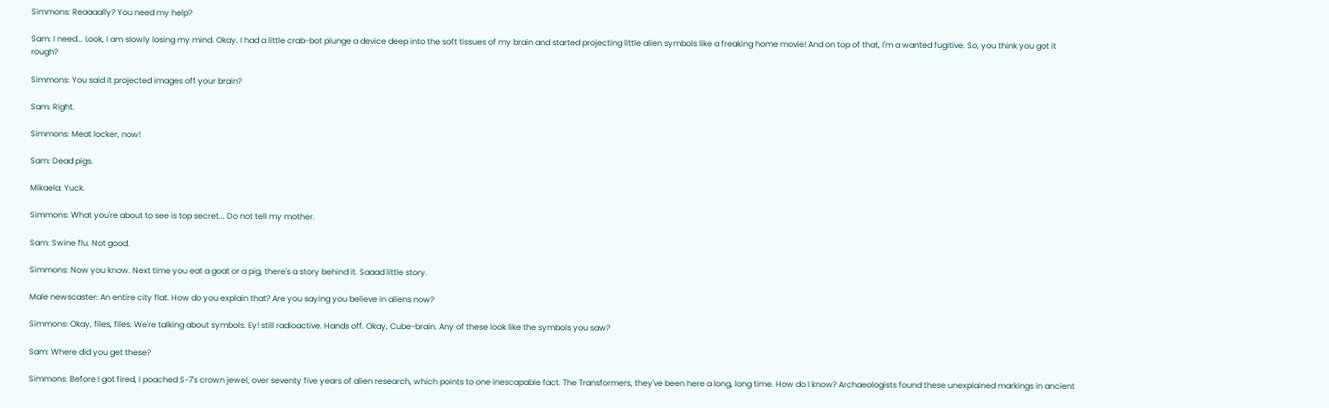Simmons: Reaaaally? You need my help?

Sam: I need... Look, I am slowly losing my mind. Okay. I had a little crab-bot plunge a device deep into the soft tissues of my brain and started projecting little alien symbols like a freaking home movie! And on top of that, I'm a wanted fugitive. So, you think you got it rough?

Simmons: You said it projected images off your brain?

Sam: Right.

Simmons: Meat locker, now!

Sam: Dead pigs.

Mikaela: Yuck.

Simmons: What you're about to see is top secret... Do not tell my mother.

Sam: Swine flu. Not good.

Simmons: Now you know. Next time you eat a goat or a pig, there's a story behind it. Saaad little story.

Male newscaster: An entire city flat. How do you explain that? Are you saying you believe in aliens now?

Simmons: Okay, files, files. We're talking about symbols. Ey! still radioactive. Hands off. Okay, Cube-brain. Any of these look like the symbols you saw?

Sam: Where did you get these?

Simmons: Before I got fired, I poached S-7's crown jewel, over seventy five years of alien research, which points to one inescapable fact. The Transformers, they've been here a long, long time. How do I know? Archaeologists found these unexplained markings in ancient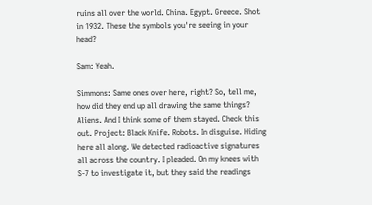ruins all over the world. China. Egypt. Greece. Shot in 1932. These the symbols you're seeing in your head?

Sam: Yeah.

Simmons: Same ones over here, right? So, tell me, how did they end up all drawing the same things? Aliens. And I think some of them stayed. Check this out. Project: Black Knife. Robots. In disguise. Hiding here all along. We detected radioactive signatures all across the country. I pleaded. On my knees with S-7 to investigate it, but they said the readings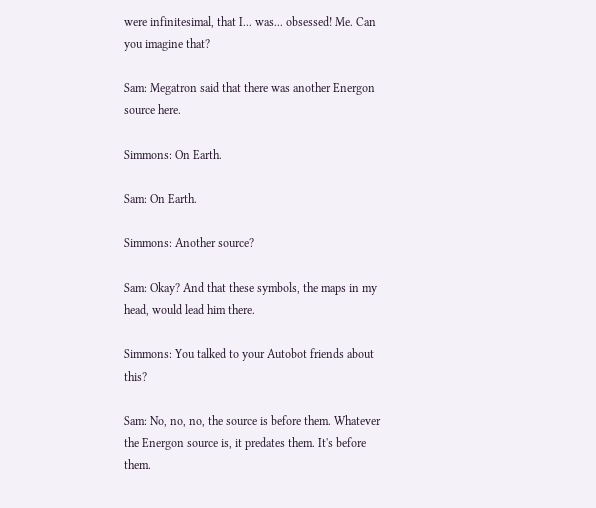were infinitesimal, that I... was... obsessed! Me. Can you imagine that?

Sam: Megatron said that there was another Energon source here.

Simmons: On Earth.

Sam: On Earth.

Simmons: Another source?

Sam: Okay? And that these symbols, the maps in my head, would lead him there.

Simmons: You talked to your Autobot friends about this?

Sam: No, no, no, the source is before them. Whatever the Energon source is, it predates them. It's before them.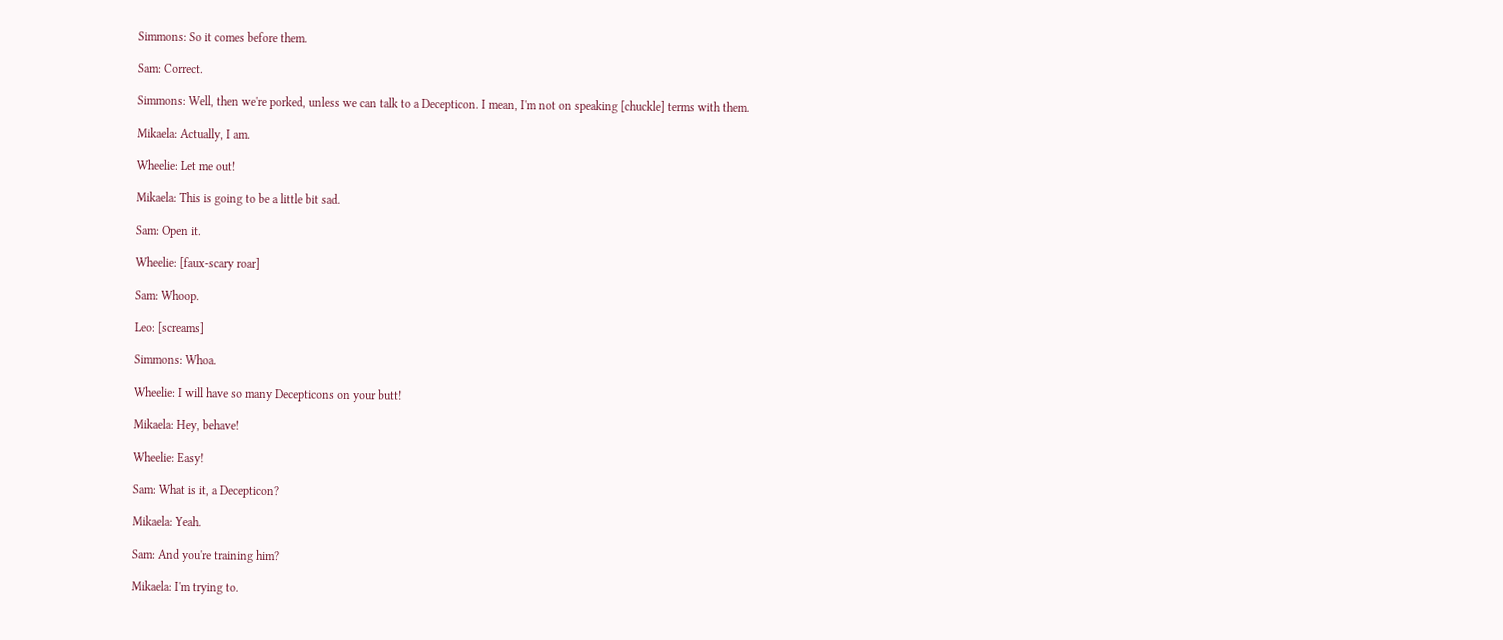Simmons: So it comes before them.

Sam: Correct.

Simmons: Well, then we're porked, unless we can talk to a Decepticon. I mean, I'm not on speaking [chuckle] terms with them.

Mikaela: Actually, I am.

Wheelie: Let me out!

Mikaela: This is going to be a little bit sad.

Sam: Open it.

Wheelie: [faux-scary roar]

Sam: Whoop.

Leo: [screams]

Simmons: Whoa.

Wheelie: I will have so many Decepticons on your butt!

Mikaela: Hey, behave!

Wheelie: Easy!

Sam: What is it, a Decepticon?

Mikaela: Yeah.

Sam: And you're training him?

Mikaela: I'm trying to.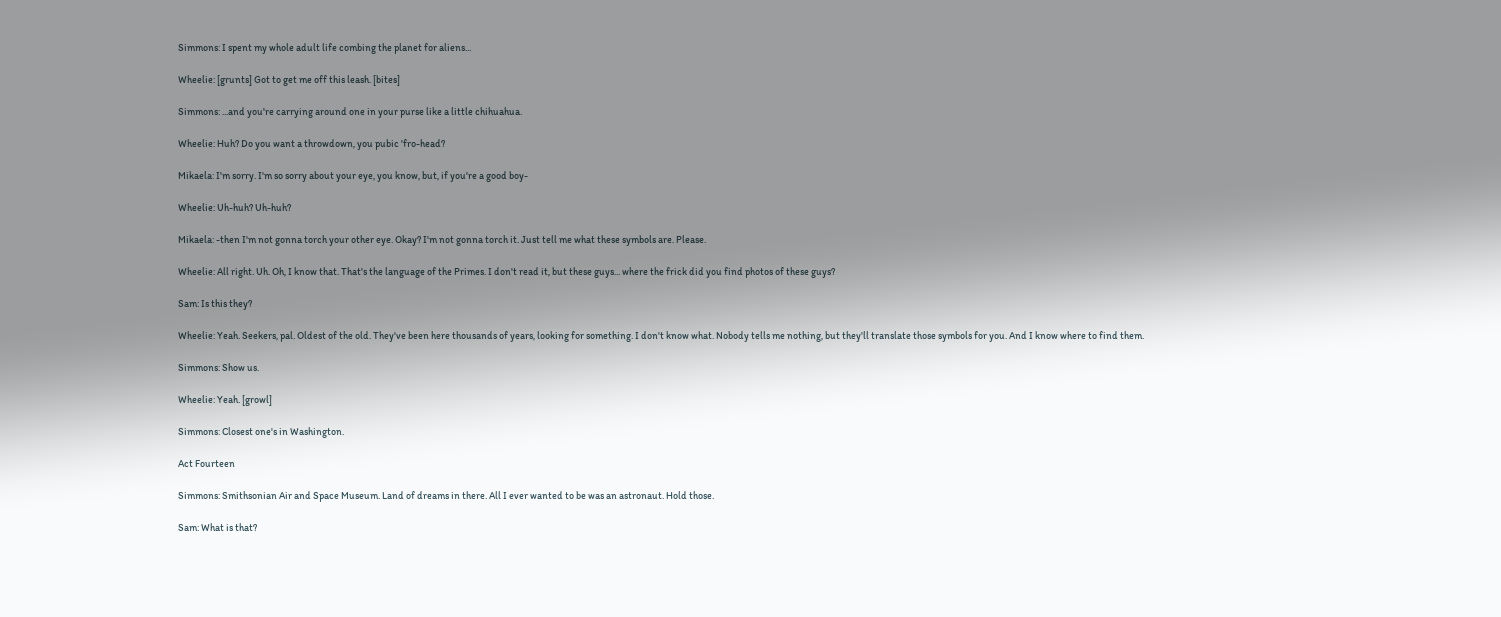Simmons: I spent my whole adult life combing the planet for aliens...

Wheelie: [grunts] Got to get me off this leash. [bites]

Simmons: ...and you're carrying around one in your purse like a little chihuahua.

Wheelie: Huh? Do you want a throwdown, you pubic 'fro-head?

Mikaela: I'm sorry. I'm so sorry about your eye, you know, but, if you're a good boy-

Wheelie: Uh-huh? Uh-huh?

Mikaela: -then I'm not gonna torch your other eye. Okay? I'm not gonna torch it. Just tell me what these symbols are. Please.

Wheelie: All right. Uh. Oh, I know that. That's the language of the Primes. I don't read it, but these guys... where the frick did you find photos of these guys?

Sam: Is this they?

Wheelie: Yeah. Seekers, pal. Oldest of the old. They've been here thousands of years, looking for something. I don't know what. Nobody tells me nothing, but they'll translate those symbols for you. And I know where to find them.

Simmons: Show us.

Wheelie: Yeah. [growl]

Simmons: Closest one's in Washington.

Act Fourteen

Simmons: Smithsonian Air and Space Museum. Land of dreams in there. All I ever wanted to be was an astronaut. Hold those.

Sam: What is that?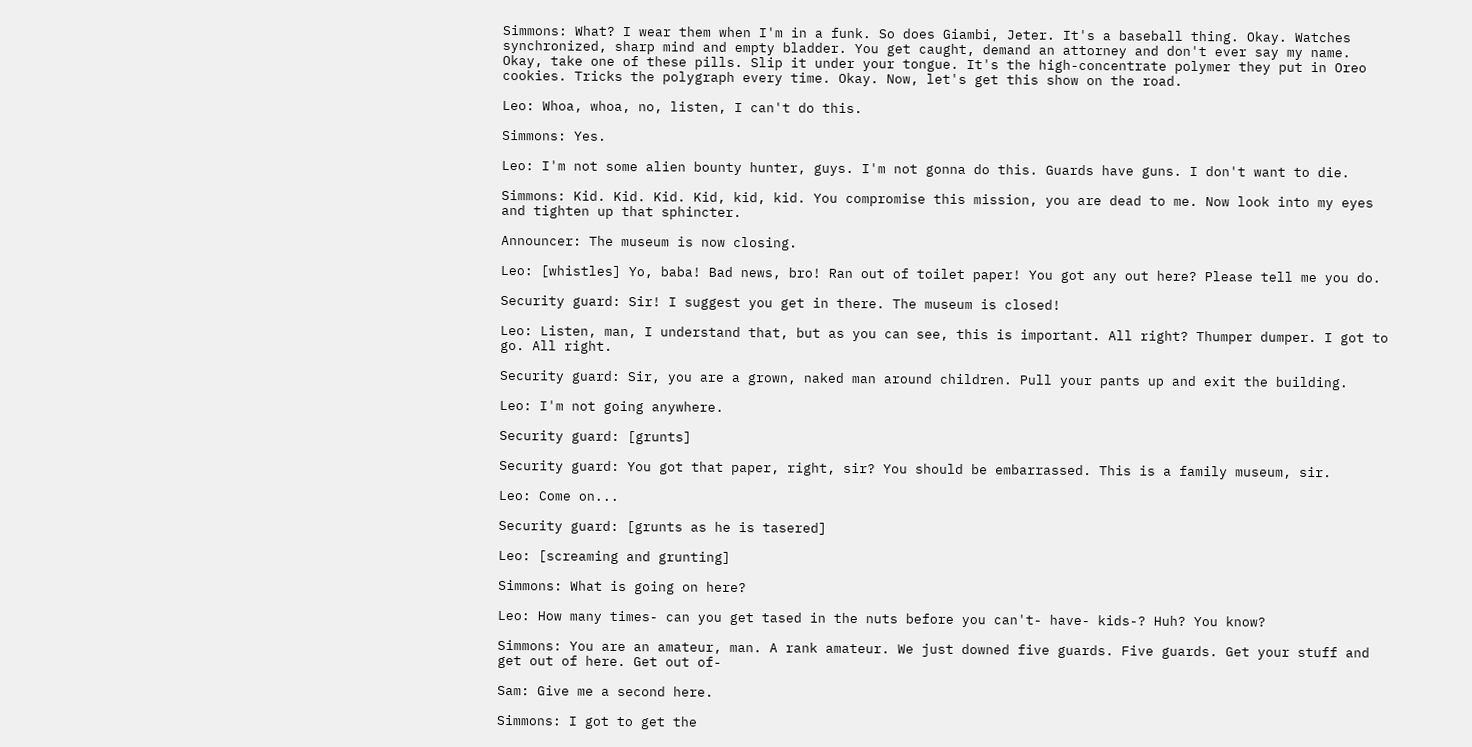Simmons: What? I wear them when I'm in a funk. So does Giambi, Jeter. It's a baseball thing. Okay. Watches synchronized, sharp mind and empty bladder. You get caught, demand an attorney and don't ever say my name. Okay, take one of these pills. Slip it under your tongue. It's the high-concentrate polymer they put in Oreo cookies. Tricks the polygraph every time. Okay. Now, let's get this show on the road.

Leo: Whoa, whoa, no, listen, I can't do this.

Simmons: Yes.

Leo: I'm not some alien bounty hunter, guys. I'm not gonna do this. Guards have guns. I don't want to die.

Simmons: Kid. Kid. Kid. Kid, kid, kid. You compromise this mission, you are dead to me. Now look into my eyes and tighten up that sphincter.

Announcer: The museum is now closing.

Leo: [whistles] Yo, baba! Bad news, bro! Ran out of toilet paper! You got any out here? Please tell me you do.

Security guard: Sir! I suggest you get in there. The museum is closed!

Leo: Listen, man, I understand that, but as you can see, this is important. All right? Thumper dumper. I got to go. All right.

Security guard: Sir, you are a grown, naked man around children. Pull your pants up and exit the building.

Leo: I'm not going anywhere.

Security guard: [grunts]

Security guard: You got that paper, right, sir? You should be embarrassed. This is a family museum, sir.

Leo: Come on...

Security guard: [grunts as he is tasered]

Leo: [screaming and grunting]

Simmons: What is going on here?

Leo: How many times- can you get tased in the nuts before you can't- have- kids-? Huh? You know?

Simmons: You are an amateur, man. A rank amateur. We just downed five guards. Five guards. Get your stuff and get out of here. Get out of-

Sam: Give me a second here.

Simmons: I got to get the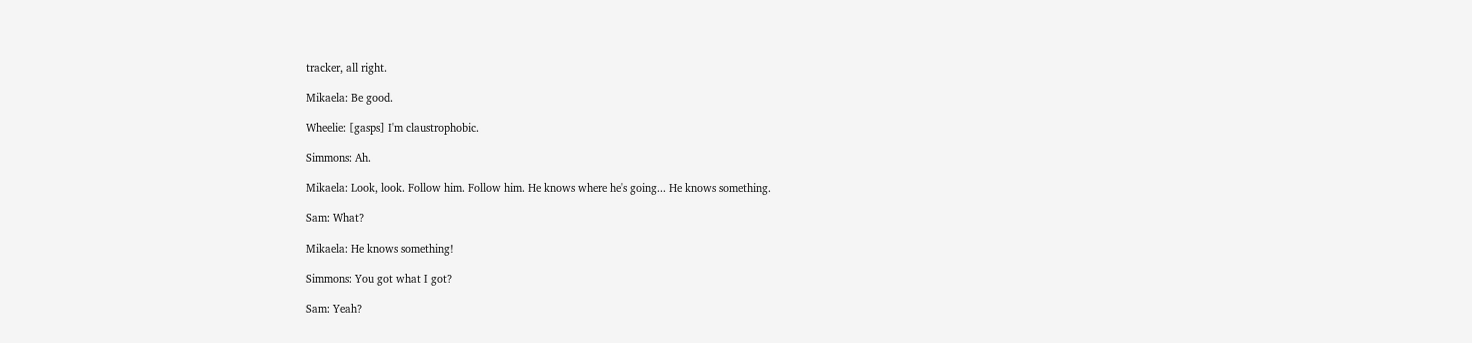tracker, all right.

Mikaela: Be good.

Wheelie: [gasps] I'm claustrophobic.

Simmons: Ah.

Mikaela: Look, look. Follow him. Follow him. He knows where he's going... He knows something.

Sam: What?

Mikaela: He knows something!

Simmons: You got what I got?

Sam: Yeah?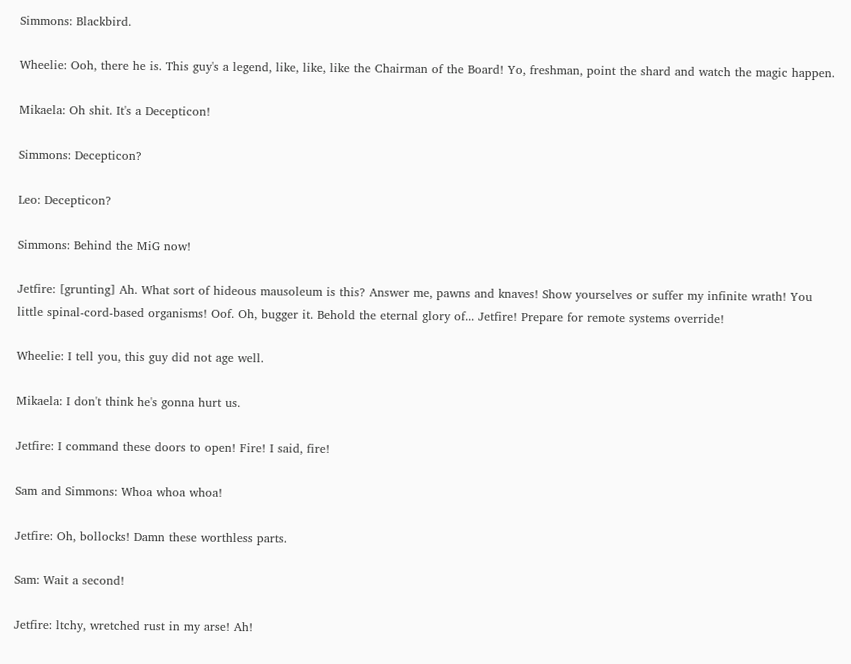Simmons: Blackbird.

Wheelie: Ooh, there he is. This guy's a legend, like, like, like the Chairman of the Board! Yo, freshman, point the shard and watch the magic happen.

Mikaela: Oh shit. It's a Decepticon!

Simmons: Decepticon?

Leo: Decepticon?

Simmons: Behind the MiG now!

Jetfire: [grunting] Ah. What sort of hideous mausoleum is this? Answer me, pawns and knaves! Show yourselves or suffer my infinite wrath! You little spinal-cord-based organisms! Oof. Oh, bugger it. Behold the eternal glory of... Jetfire! Prepare for remote systems override!

Wheelie: I tell you, this guy did not age well.

Mikaela: I don't think he's gonna hurt us.

Jetfire: I command these doors to open! Fire! I said, fire!

Sam and Simmons: Whoa whoa whoa!

Jetfire: Oh, bollocks! Damn these worthless parts.

Sam: Wait a second!

Jetfire: ltchy, wretched rust in my arse! Ah!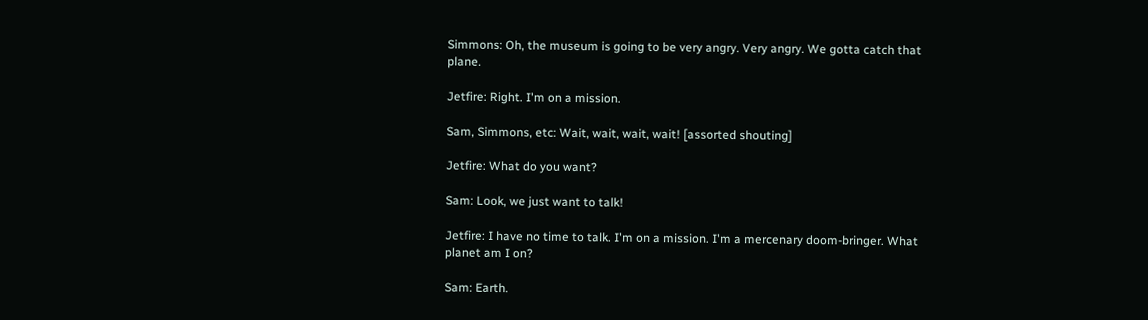Simmons: Oh, the museum is going to be very angry. Very angry. We gotta catch that plane.

Jetfire: Right. I'm on a mission.

Sam, Simmons, etc: Wait, wait, wait, wait! [assorted shouting]

Jetfire: What do you want?

Sam: Look, we just want to talk!

Jetfire: I have no time to talk. I'm on a mission. I'm a mercenary doom-bringer. What planet am I on?

Sam: Earth.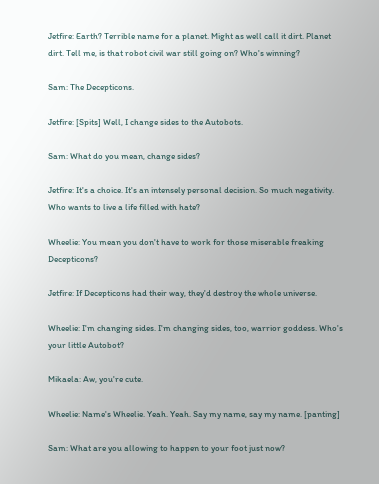Jetfire: Earth? Terrible name for a planet. Might as well call it dirt. Planet dirt. Tell me, is that robot civil war still going on? Who's winning?

Sam: The Decepticons.

Jetfire: [Spits] Well, I change sides to the Autobots.

Sam: What do you mean, change sides?

Jetfire: It's a choice. It's an intensely personal decision. So much negativity. Who wants to live a life filled with hate?

Wheelie: You mean you don't have to work for those miserable freaking Decepticons?

Jetfire: If Decepticons had their way, they'd destroy the whole universe.

Wheelie: I'm changing sides. I'm changing sides, too, warrior goddess. Who's your little Autobot?

Mikaela: Aw, you're cute.

Wheelie: Name's Wheelie. Yeah. Yeah. Say my name, say my name. [panting]

Sam: What are you allowing to happen to your foot just now?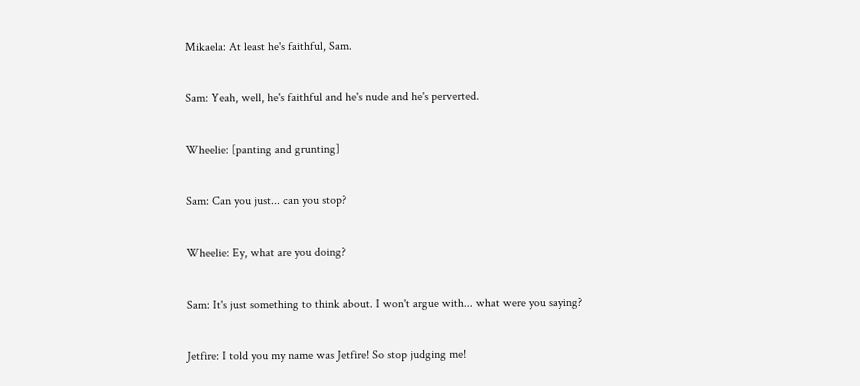Mikaela: At least he's faithful, Sam.

Sam: Yeah, well, he's faithful and he's nude and he's perverted.

Wheelie: [panting and grunting]

Sam: Can you just... can you stop?

Wheelie: Ey, what are you doing?

Sam: It's just something to think about. I won't argue with... what were you saying?

Jetfire: I told you my name was Jetfire! So stop judging me!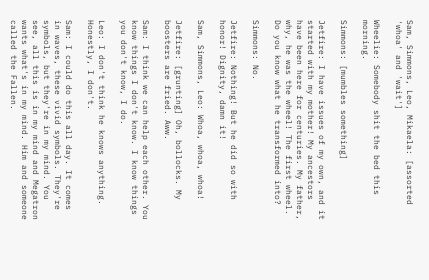Sam, Simmons, Leo, Mikaela: [assorted 'whoa' and 'wait']

Wheelie: Somebody shit the bed this morning.

Simmons: [mumbles something]

Jetfire: I have issues of my own, and it started with my mother! My ancestors have been here for centuries. My father, why, he was the wheel! The first wheel. Do you know what he transformed into?

Simmons: No.

Jetfire: Nothing! But he did so with honor! Dignity, damn it!

Sam, Simmons, Leo: Whoa, whoa, whoa!

Jetfire: [grunting] Oh, bollocks. My boosters are fried. Aww.

Sam: I think we can help each other. You know things I don't know. I know things you don't know, I do.

Leo: I don't think he knows anything. Honestly, I don't.

Sam: I could do this all day. It comes in waves, these vivid symbols. They're symbols, but they're in my mind. You see, all this is in my mind and Megatron wants what's in my mind. Him and someone called the Fallen.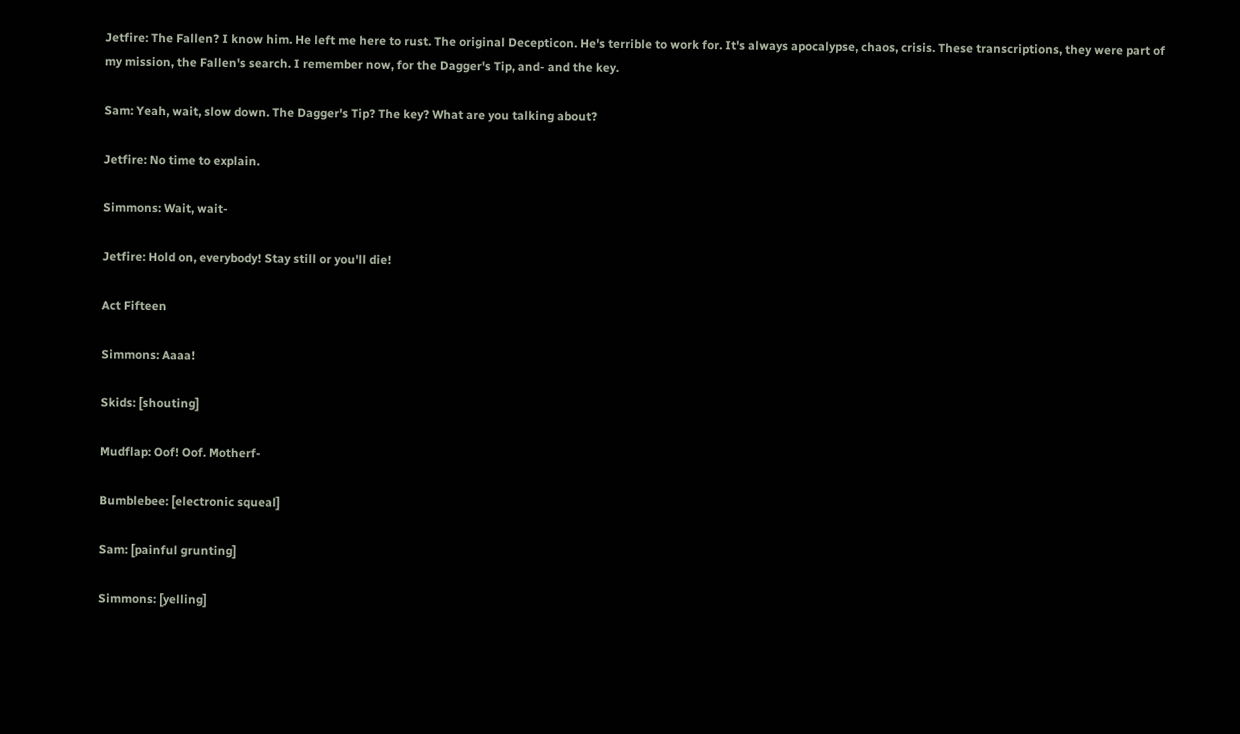Jetfire: The Fallen? I know him. He left me here to rust. The original Decepticon. He's terrible to work for. It's always apocalypse, chaos, crisis. These transcriptions, they were part of my mission, the Fallen's search. I remember now, for the Dagger's Tip, and- and the key.

Sam: Yeah, wait, slow down. The Dagger's Tip? The key? What are you talking about?

Jetfire: No time to explain.

Simmons: Wait, wait-

Jetfire: Hold on, everybody! Stay still or you'll die!

Act Fifteen

Simmons: Aaaa!

Skids: [shouting]

Mudflap: Oof! Oof. Motherf-

Bumblebee: [electronic squeal]

Sam: [painful grunting]

Simmons: [yelling]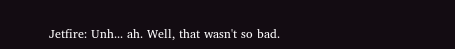Jetfire: Unh... ah. Well, that wasn't so bad.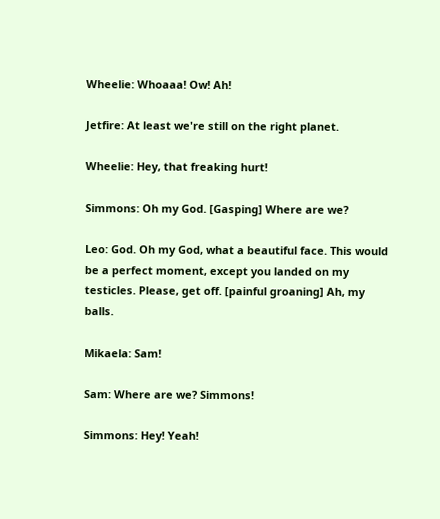Wheelie: Whoaaa! Ow! Ah!

Jetfire: At least we're still on the right planet.

Wheelie: Hey, that freaking hurt!

Simmons: Oh my God. [Gasping] Where are we?

Leo: God. Oh my God, what a beautiful face. This would be a perfect moment, except you landed on my testicles. Please, get off. [painful groaning] Ah, my balls.

Mikaela: Sam!

Sam: Where are we? Simmons!

Simmons: Hey! Yeah!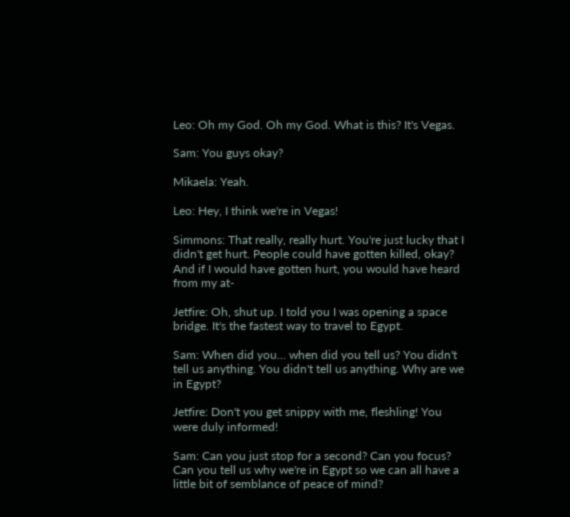Leo: Oh my God. Oh my God. What is this? It's Vegas.

Sam: You guys okay?

Mikaela: Yeah.

Leo: Hey, I think we're in Vegas!

Simmons: That really, really hurt. You're just lucky that I didn't get hurt. People could have gotten killed, okay? And if I would have gotten hurt, you would have heard from my at-

Jetfire: Oh, shut up. I told you I was opening a space bridge. It's the fastest way to travel to Egypt.

Sam: When did you... when did you tell us? You didn't tell us anything. You didn't tell us anything. Why are we in Egypt?

Jetfire: Don't you get snippy with me, fleshling! You were duly informed!

Sam: Can you just stop for a second? Can you focus? Can you tell us why we're in Egypt so we can all have a little bit of semblance of peace of mind?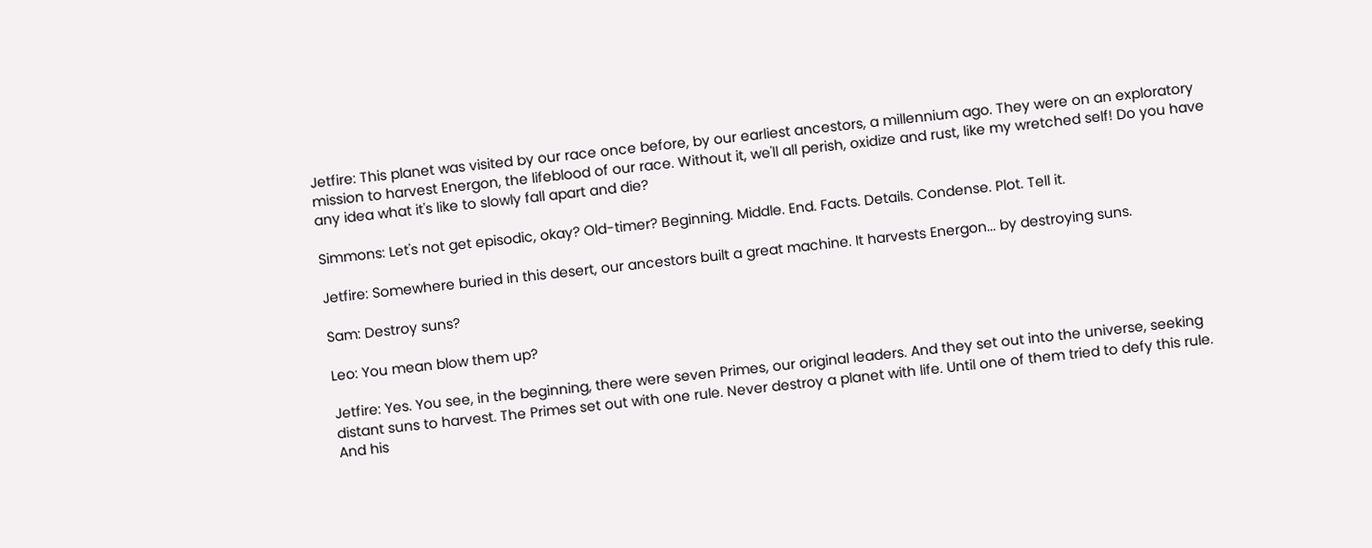Jetfire: This planet was visited by our race once before, by our earliest ancestors, a millennium ago. They were on an exploratory mission to harvest Energon, the lifeblood of our race. Without it, we'll all perish, oxidize and rust, like my wretched self! Do you have any idea what it's like to slowly fall apart and die?

Simmons: Let's not get episodic, okay? Old-timer? Beginning. Middle. End. Facts. Details. Condense. Plot. Tell it.

Jetfire: Somewhere buried in this desert, our ancestors built a great machine. It harvests Energon... by destroying suns.

Sam: Destroy suns?

Leo: You mean blow them up?

Jetfire: Yes. You see, in the beginning, there were seven Primes, our original leaders. And they set out into the universe, seeking distant suns to harvest. The Primes set out with one rule. Never destroy a planet with life. Until one of them tried to defy this rule. And his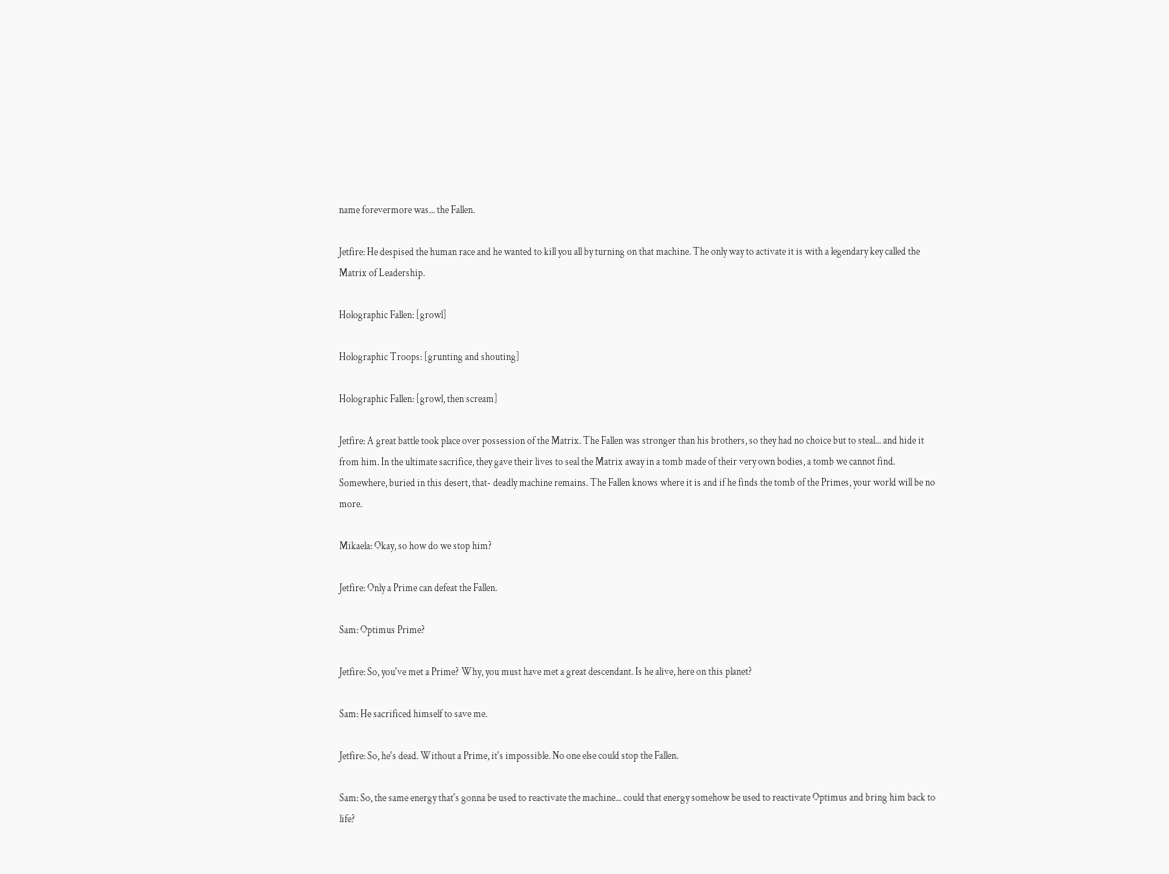name forevermore was... the Fallen.

Jetfire: He despised the human race and he wanted to kill you all by turning on that machine. The only way to activate it is with a legendary key called the Matrix of Leadership.

Holographic Fallen: [growl]

Holographic Troops: [grunting and shouting]

Holographic Fallen: [growl, then scream]

Jetfire: A great battle took place over possession of the Matrix. The Fallen was stronger than his brothers, so they had no choice but to steal... and hide it from him. In the ultimate sacrifice, they gave their lives to seal the Matrix away in a tomb made of their very own bodies, a tomb we cannot find. Somewhere, buried in this desert, that- deadly machine remains. The Fallen knows where it is and if he finds the tomb of the Primes, your world will be no more.

Mikaela: Okay, so how do we stop him?

Jetfire: Only a Prime can defeat the Fallen.

Sam: Optimus Prime?

Jetfire: So, you've met a Prime? Why, you must have met a great descendant. Is he alive, here on this planet?

Sam: He sacrificed himself to save me.

Jetfire: So, he's dead. Without a Prime, it's impossible. No one else could stop the Fallen.

Sam: So, the same energy that's gonna be used to reactivate the machine... could that energy somehow be used to reactivate Optimus and bring him back to life?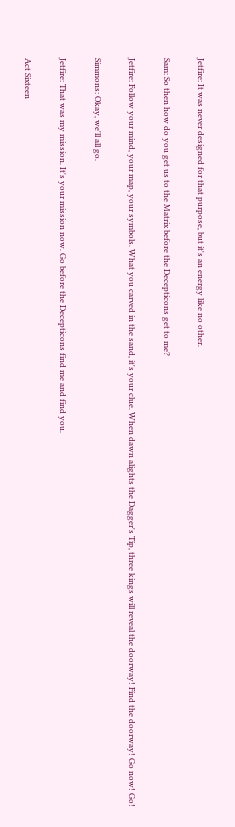Jetfire: It was never designed for that purpose, but it's an energy like no other.

Sam: So then how do you get us to the Matrix before the Decepticons get to me?

Jetfire: Follow your mind, your map, your symbols. What you carved in the sand, it's your clue. When dawn alights the Dagger's Tip, three kings will reveal the doorway! Find the doorway! Go now! Go!

Simmons: Okay, we'll all go.

Jetfire: That was my mission. It's your mission now. Go before the Decepticons find me and find you.

Act Sixteen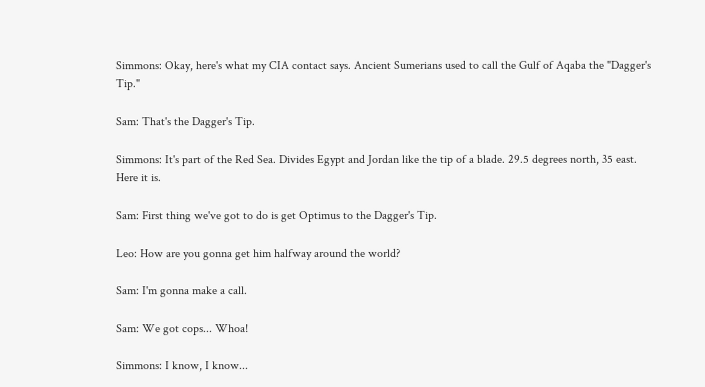Simmons: Okay, here's what my CIA contact says. Ancient Sumerians used to call the Gulf of Aqaba the "Dagger's Tip."

Sam: That's the Dagger's Tip.

Simmons: It's part of the Red Sea. Divides Egypt and Jordan like the tip of a blade. 29.5 degrees north, 35 east. Here it is.

Sam: First thing we've got to do is get Optimus to the Dagger's Tip.

Leo: How are you gonna get him halfway around the world?

Sam: I'm gonna make a call.

Sam: We got cops... Whoa!

Simmons: I know, I know...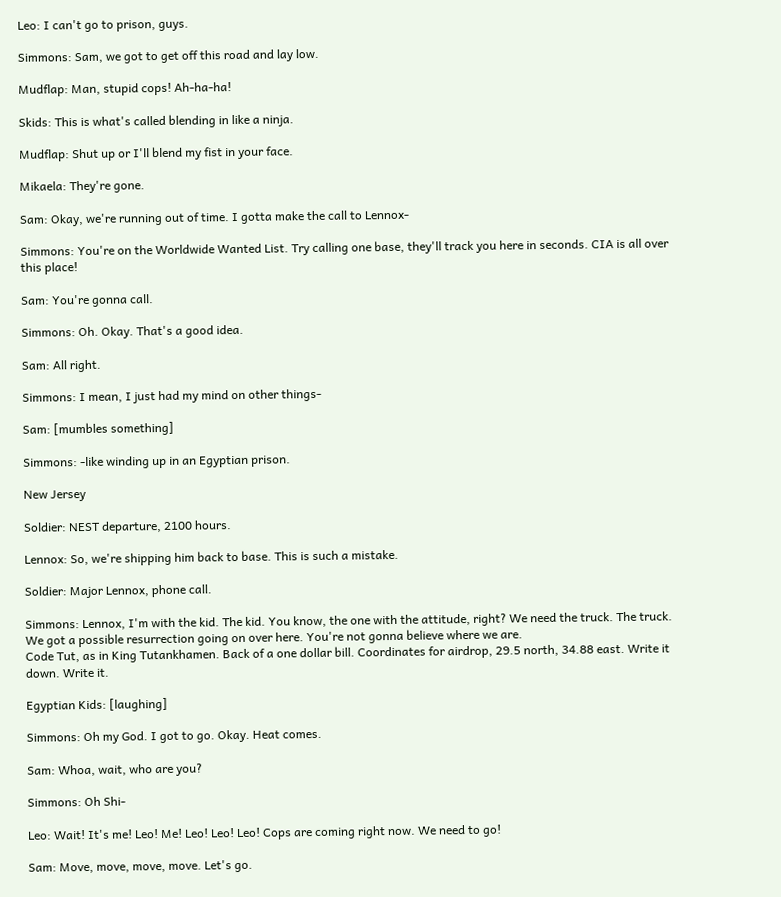Leo: I can't go to prison, guys.

Simmons: Sam, we got to get off this road and lay low.

Mudflap: Man, stupid cops! Ah-ha-ha!

Skids: This is what's called blending in like a ninja.

Mudflap: Shut up or I'll blend my fist in your face.

Mikaela: They're gone.

Sam: Okay, we're running out of time. I gotta make the call to Lennox-

Simmons: You're on the Worldwide Wanted List. Try calling one base, they'll track you here in seconds. CIA is all over this place!

Sam: You're gonna call.

Simmons: Oh. Okay. That's a good idea.

Sam: All right.

Simmons: I mean, I just had my mind on other things-

Sam: [mumbles something]

Simmons: -like winding up in an Egyptian prison.

New Jersey

Soldier: NEST departure, 2100 hours.

Lennox: So, we're shipping him back to base. This is such a mistake.

Soldier: Major Lennox, phone call.

Simmons: Lennox, I'm with the kid. The kid. You know, the one with the attitude, right? We need the truck. The truck. We got a possible resurrection going on over here. You're not gonna believe where we are.
Code Tut, as in King Tutankhamen. Back of a one dollar bill. Coordinates for airdrop, 29.5 north, 34.88 east. Write it down. Write it.

Egyptian Kids: [laughing]

Simmons: Oh my God. I got to go. Okay. Heat comes.

Sam: Whoa, wait, who are you?

Simmons: Oh Shi-

Leo: Wait! It's me! Leo! Me! Leo! Leo! Leo! Cops are coming right now. We need to go!

Sam: Move, move, move, move. Let's go.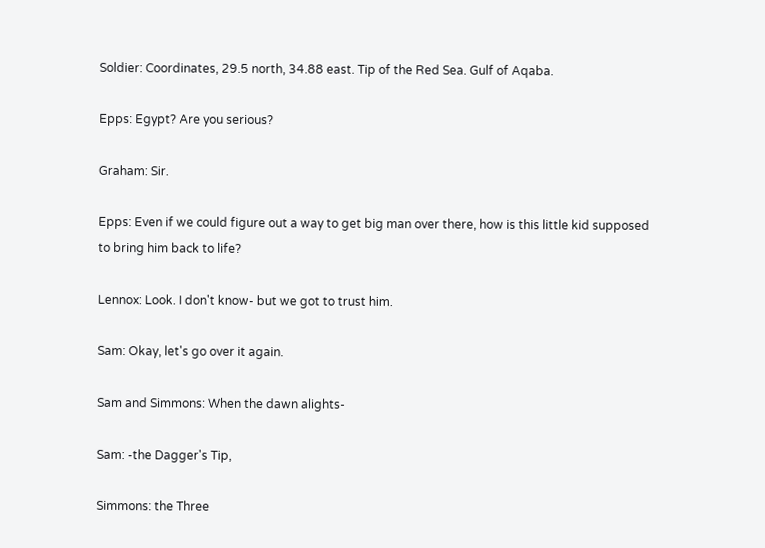Soldier: Coordinates, 29.5 north, 34.88 east. Tip of the Red Sea. Gulf of Aqaba.

Epps: Egypt? Are you serious?

Graham: Sir.

Epps: Even if we could figure out a way to get big man over there, how is this little kid supposed to bring him back to life?

Lennox: Look. I don't know- but we got to trust him.

Sam: Okay, let's go over it again.

Sam and Simmons: When the dawn alights-

Sam: -the Dagger's Tip,

Simmons: the Three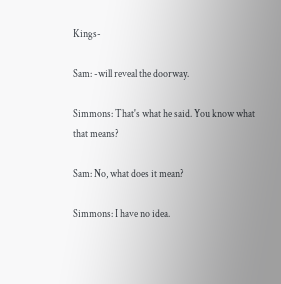Kings-

Sam: -will reveal the doorway.

Simmons: That's what he said. You know what that means?

Sam: No, what does it mean?

Simmons: I have no idea.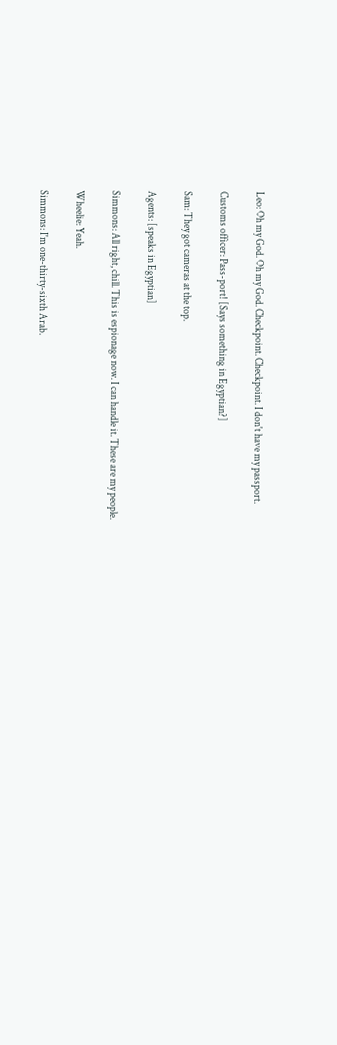Leo: Oh my God. Oh my God. Checkpoint. Checkpoint. I don't have my passport.

Customs officer: Pass-port! [Says something in Egyptian?]

Sam: They got cameras at the top.

Agents: [speaks in Egyptian]

Simmons: All right, chill. This is espionage now. I can handle it. These are my people.

Wheelie: Yeah.

Simmons: I'm one-thirty-sixth Arab.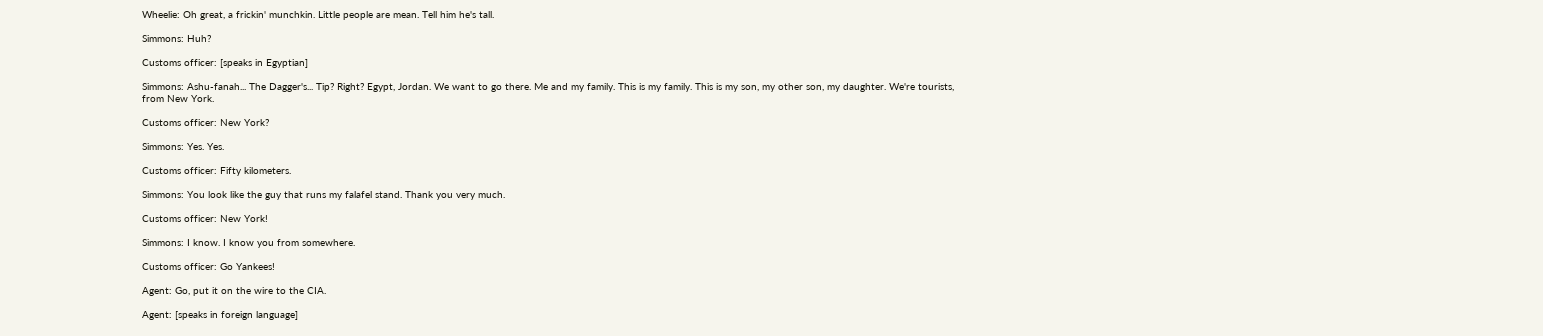Wheelie: Oh great, a frickin' munchkin. Little people are mean. Tell him he's tall.

Simmons: Huh?

Customs officer: [speaks in Egyptian]

Simmons: Ashu-fanah... The Dagger's... Tip? Right? Egypt, Jordan. We want to go there. Me and my family. This is my family. This is my son, my other son, my daughter. We're tourists, from New York.

Customs officer: New York?

Simmons: Yes. Yes.

Customs officer: Fifty kilometers.

Simmons: You look like the guy that runs my falafel stand. Thank you very much.

Customs officer: New York!

Simmons: I know. I know you from somewhere.

Customs officer: Go Yankees!

Agent: Go, put it on the wire to the CIA.

Agent: [speaks in foreign language]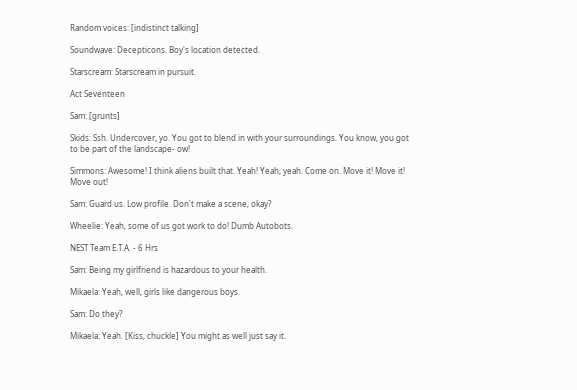Random voices: [indistinct talking]

Soundwave: Decepticons. Boy's location detected.

Starscream: Starscream in pursuit.

Act Seventeen

Sam: [grunts]

Skids: Ssh. Undercover, yo. You got to blend in with your surroundings. You know, you got to be part of the landscape- ow!

Simmons: Awesome! I think aliens built that. Yeah! Yeah, yeah. Come on. Move it! Move it! Move out!

Sam: Guard us. Low profile. Don't make a scene, okay?

Wheelie: Yeah, some of us got work to do! Dumb Autobots.

NEST Team E.T.A. - 6 Hrs

Sam: Being my girlfriend is hazardous to your health.

Mikaela: Yeah, well, girls like dangerous boys.

Sam: Do they?

Mikaela: Yeah. [Kiss, chuckle] You might as well just say it.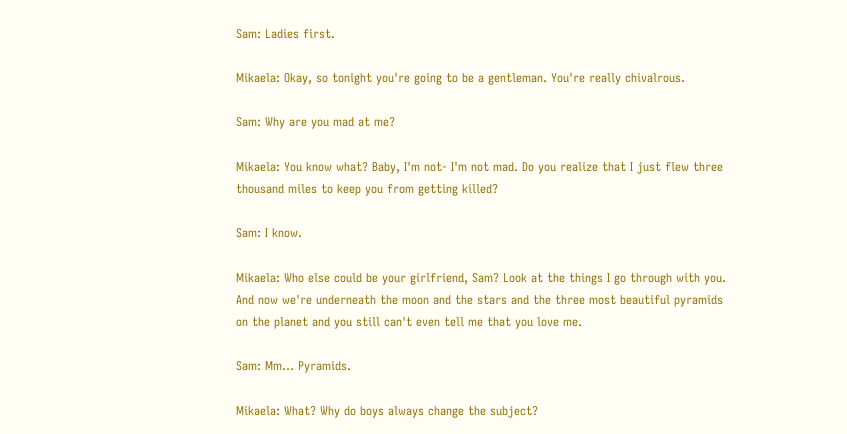Sam: Ladies first.

Mikaela: Okay, so tonight you're going to be a gentleman. You're really chivalrous.

Sam: Why are you mad at me?

Mikaela: You know what? Baby, I'm not- I'm not mad. Do you realize that I just flew three thousand miles to keep you from getting killed?

Sam: I know.

Mikaela: Who else could be your girlfriend, Sam? Look at the things I go through with you. And now we're underneath the moon and the stars and the three most beautiful pyramids on the planet and you still can't even tell me that you love me.

Sam: Mm... Pyramids.

Mikaela: What? Why do boys always change the subject?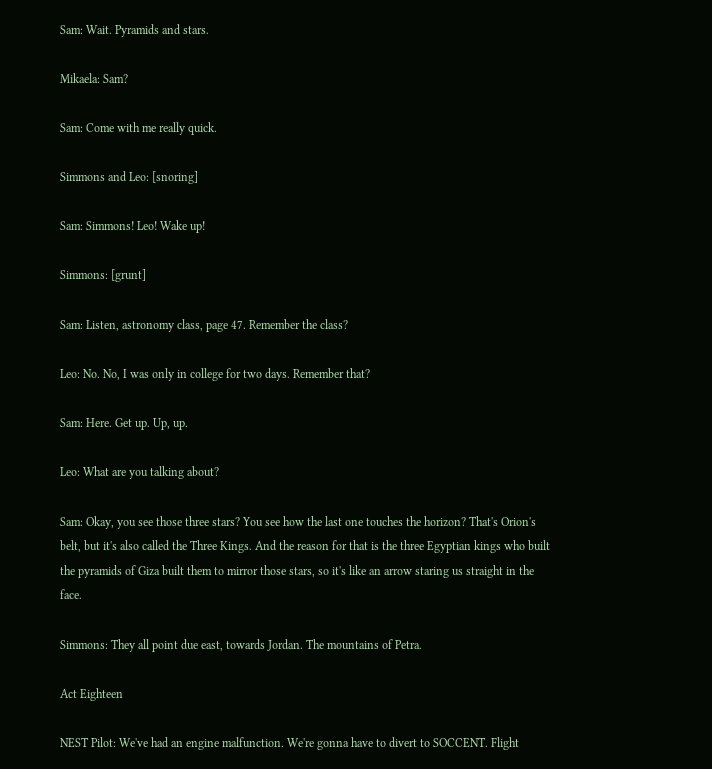Sam: Wait. Pyramids and stars.

Mikaela: Sam?

Sam: Come with me really quick.

Simmons and Leo: [snoring]

Sam: Simmons! Leo! Wake up!

Simmons: [grunt]

Sam: Listen, astronomy class, page 47. Remember the class?

Leo: No. No, I was only in college for two days. Remember that?

Sam: Here. Get up. Up, up.

Leo: What are you talking about?

Sam: Okay, you see those three stars? You see how the last one touches the horizon? That's Orion's belt, but it's also called the Three Kings. And the reason for that is the three Egyptian kings who built the pyramids of Giza built them to mirror those stars, so it's like an arrow staring us straight in the face.

Simmons: They all point due east, towards Jordan. The mountains of Petra.

Act Eighteen

NEST Pilot: We've had an engine malfunction. We're gonna have to divert to SOCCENT. Flight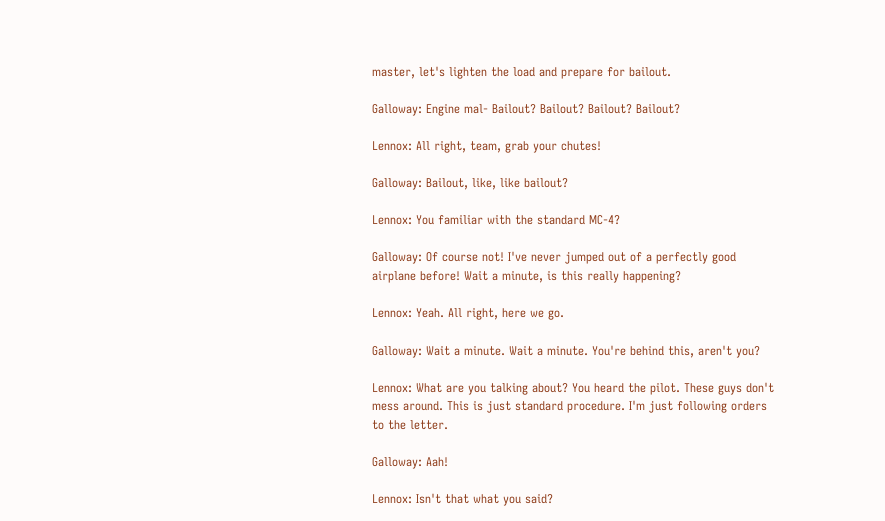master, let's lighten the load and prepare for bailout.

Galloway: Engine mal- Bailout? Bailout? Bailout? Bailout?

Lennox: All right, team, grab your chutes!

Galloway: Bailout, like, like bailout?

Lennox: You familiar with the standard MC-4?

Galloway: Of course not! I've never jumped out of a perfectly good airplane before! Wait a minute, is this really happening?

Lennox: Yeah. All right, here we go.

Galloway: Wait a minute. Wait a minute. You're behind this, aren't you?

Lennox: What are you talking about? You heard the pilot. These guys don't mess around. This is just standard procedure. I'm just following orders to the letter.

Galloway: Aah!

Lennox: Isn't that what you said?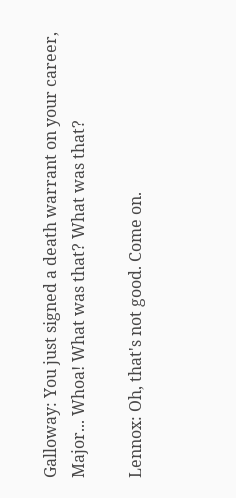Galloway: You just signed a death warrant on your career, Major... Whoa! What was that? What was that?

Lennox: Oh, that's not good. Come on.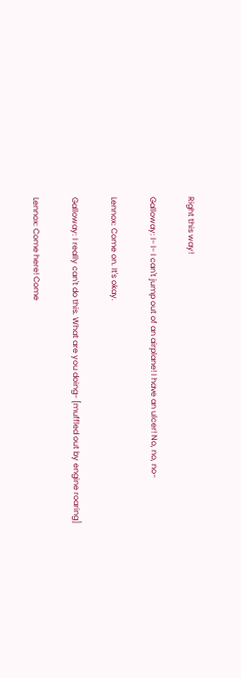Right this way!

Galloway: I- I- I can't jump out of an airplane! I have an ulcer! No, no, no-

Lennox: Come on. It's okay.

Galloway: I really can't do this. What are you doing- [muffled out by engine roaring]

Lennox: Come here! Come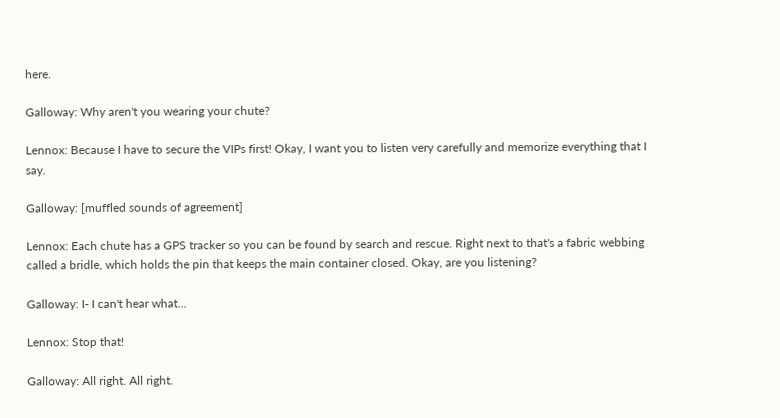here.

Galloway: Why aren't you wearing your chute?

Lennox: Because I have to secure the VIPs first! Okay, I want you to listen very carefully and memorize everything that I say.

Galloway: [muffled sounds of agreement]

Lennox: Each chute has a GPS tracker so you can be found by search and rescue. Right next to that's a fabric webbing called a bridle, which holds the pin that keeps the main container closed. Okay, are you listening?

Galloway: I- I can't hear what...

Lennox: Stop that!

Galloway: All right. All right.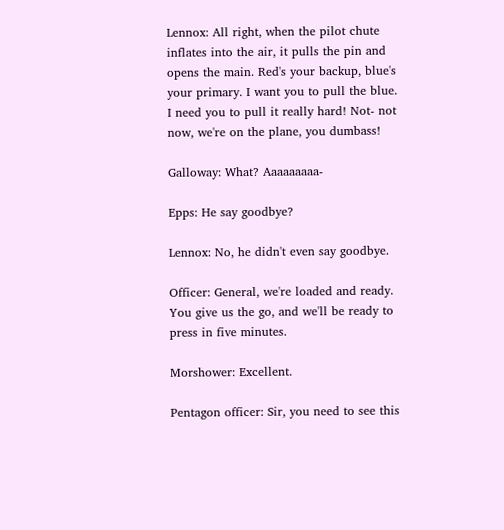Lennox: All right, when the pilot chute inflates into the air, it pulls the pin and opens the main. Red's your backup, blue's your primary. I want you to pull the blue. I need you to pull it really hard! Not- not now, we're on the plane, you dumbass!

Galloway: What? Aaaaaaaaa-

Epps: He say goodbye?

Lennox: No, he didn't even say goodbye.

Officer: General, we're loaded and ready. You give us the go, and we'll be ready to press in five minutes.

Morshower: Excellent.

Pentagon officer: Sir, you need to see this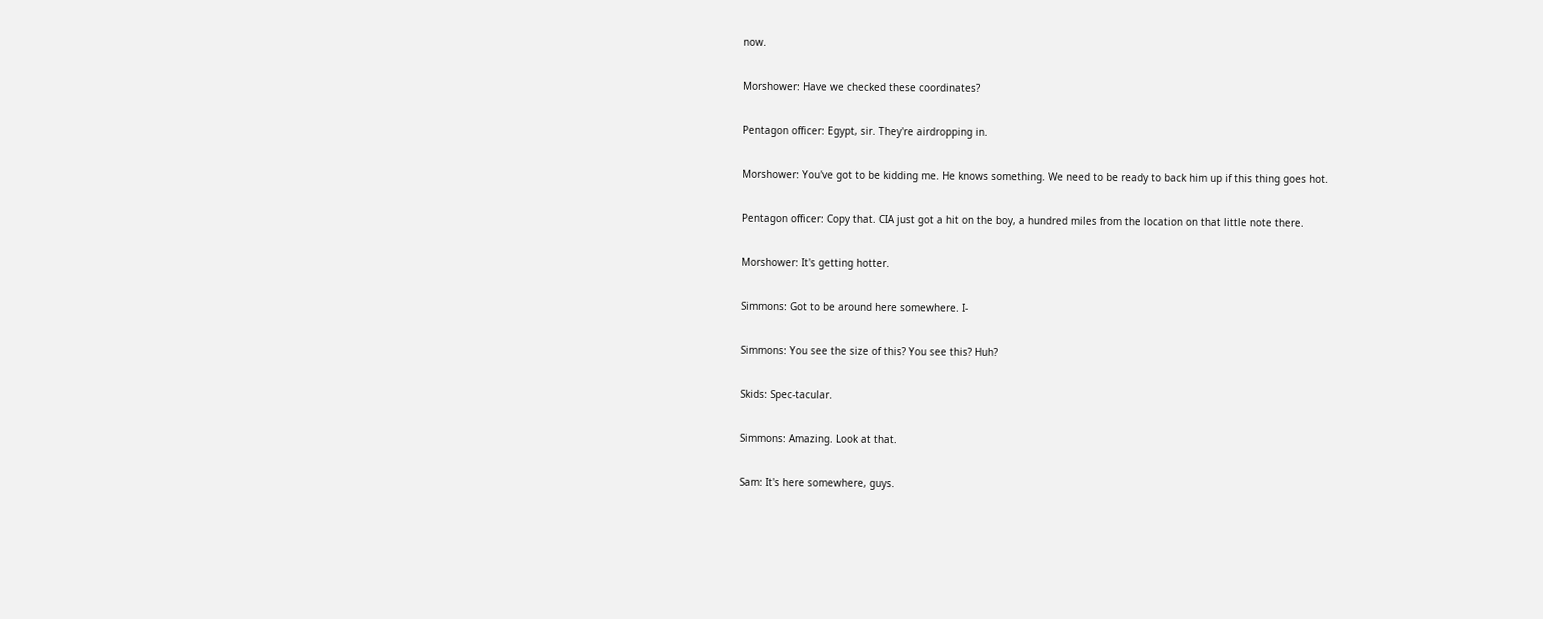now.

Morshower: Have we checked these coordinates?

Pentagon officer: Egypt, sir. They're airdropping in.

Morshower: You've got to be kidding me. He knows something. We need to be ready to back him up if this thing goes hot.

Pentagon officer: Copy that. CIA just got a hit on the boy, a hundred miles from the location on that little note there.

Morshower: It's getting hotter.

Simmons: Got to be around here somewhere. I-

Simmons: You see the size of this? You see this? Huh?

Skids: Spec-tacular.

Simmons: Amazing. Look at that.

Sam: It's here somewhere, guys.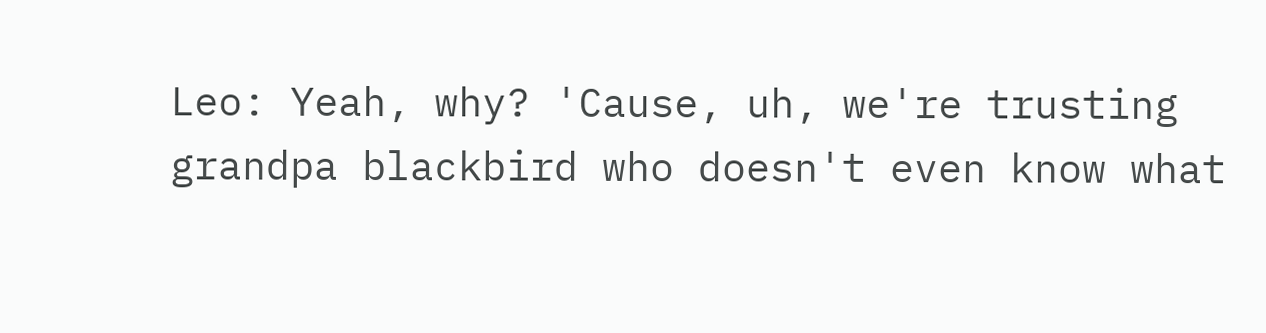Leo: Yeah, why? 'Cause, uh, we're trusting grandpa blackbird who doesn't even know what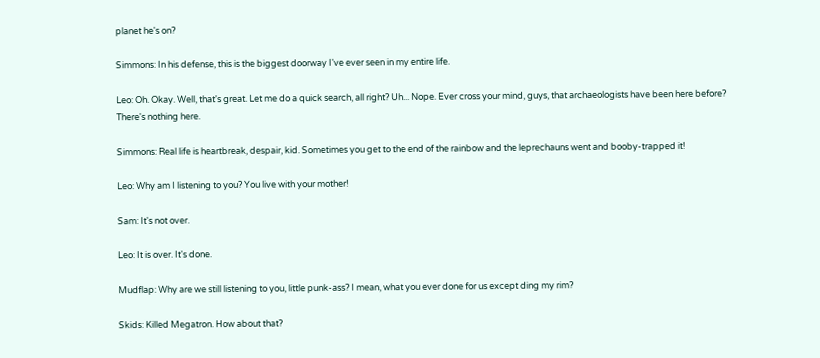planet he's on?

Simmons: In his defense, this is the biggest doorway I've ever seen in my entire life.

Leo: Oh. Okay. Well, that's great. Let me do a quick search, all right? Uh... Nope. Ever cross your mind, guys, that archaeologists have been here before? There's nothing here.

Simmons: Real life is heartbreak, despair, kid. Sometimes you get to the end of the rainbow and the leprechauns went and booby-trapped it!

Leo: Why am I listening to you? You live with your mother!

Sam: It's not over.

Leo: It is over. It's done.

Mudflap: Why are we still listening to you, little punk-ass? I mean, what you ever done for us except ding my rim?

Skids: Killed Megatron. How about that?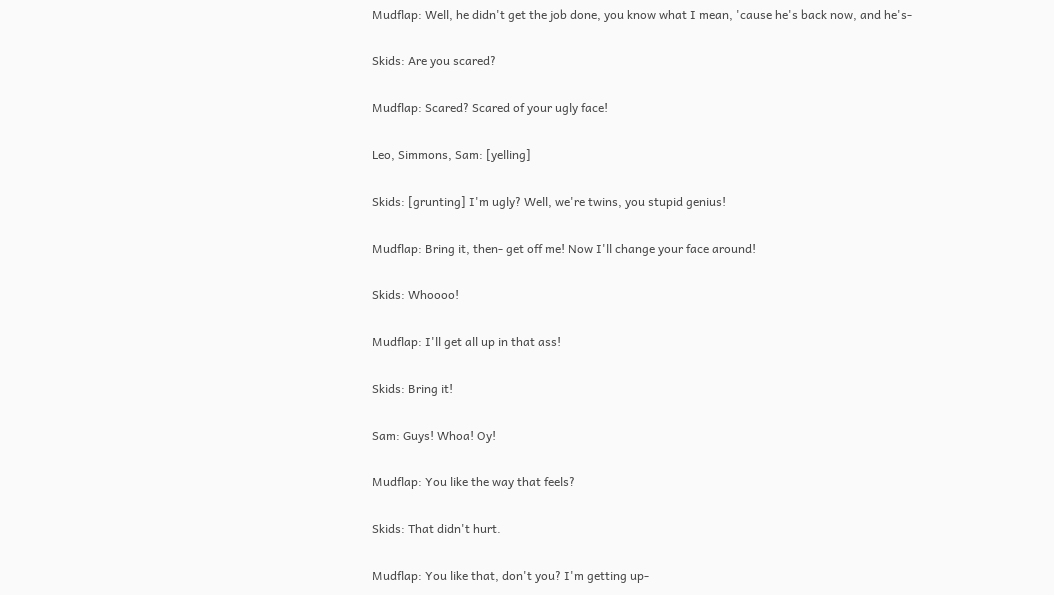Mudflap: Well, he didn't get the job done, you know what I mean, 'cause he's back now, and he's-

Skids: Are you scared?

Mudflap: Scared? Scared of your ugly face!

Leo, Simmons, Sam: [yelling]

Skids: [grunting] I'm ugly? Well, we're twins, you stupid genius!

Mudflap: Bring it, then- get off me! Now I'll change your face around!

Skids: Whoooo!

Mudflap: I'll get all up in that ass!

Skids: Bring it!

Sam: Guys! Whoa! Oy!

Mudflap: You like the way that feels?

Skids: That didn't hurt.

Mudflap: You like that, don't you? I'm getting up-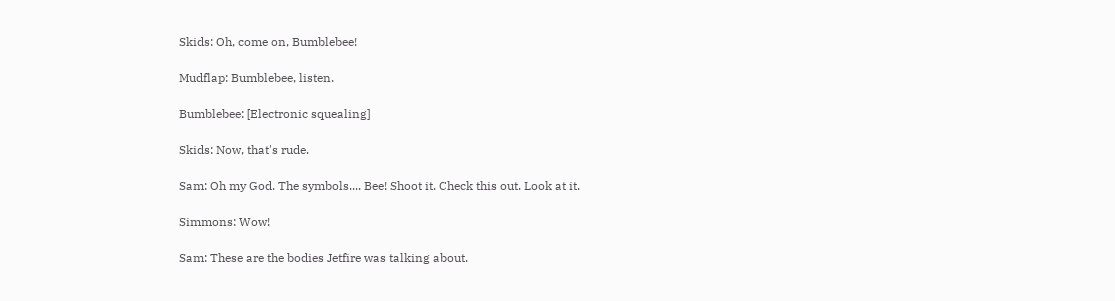Skids: Oh, come on, Bumblebee!

Mudflap: Bumblebee, listen.

Bumblebee: [Electronic squealing]

Skids: Now, that's rude.

Sam: Oh my God. The symbols.... Bee! Shoot it. Check this out. Look at it.

Simmons: Wow!

Sam: These are the bodies Jetfire was talking about.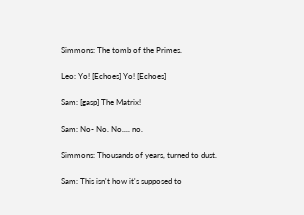Simmons: The tomb of the Primes.

Leo: Yo! [Echoes] Yo! [Echoes]

Sam: [gasp] The Matrix!

Sam: No- No. No.... no.

Simmons: Thousands of years, turned to dust.

Sam: This isn't how it's supposed to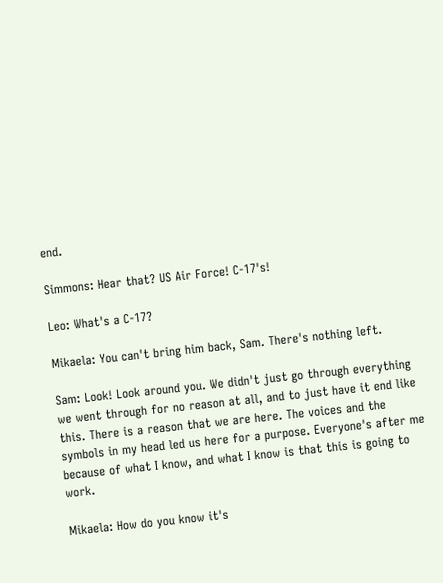end.

Simmons: Hear that? US Air Force! C-17's!

Leo: What's a C-17?

Mikaela: You can't bring him back, Sam. There's nothing left.

Sam: Look! Look around you. We didn't just go through everything we went through for no reason at all, and to just have it end like this. There is a reason that we are here. The voices and the symbols in my head led us here for a purpose. Everyone's after me because of what I know, and what I know is that this is going to work.

Mikaela: How do you know it's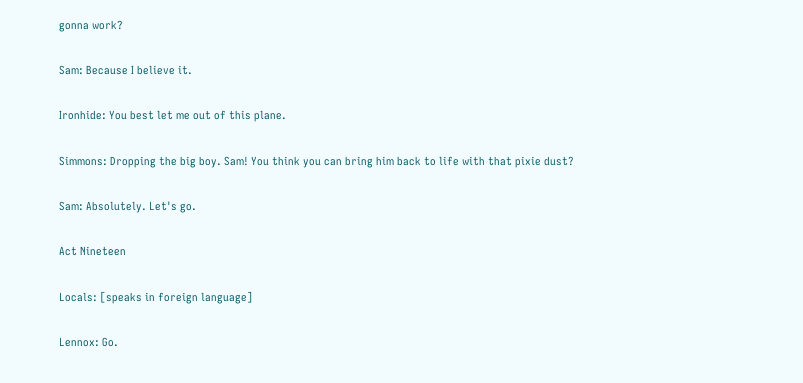gonna work?

Sam: Because I believe it.

Ironhide: You best let me out of this plane.

Simmons: Dropping the big boy. Sam! You think you can bring him back to life with that pixie dust?

Sam: Absolutely. Let's go.

Act Nineteen

Locals: [speaks in foreign language]

Lennox: Go.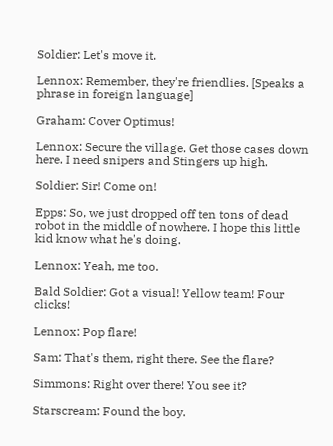Soldier: Let's move it.

Lennox: Remember, they're friendlies. [Speaks a phrase in foreign language]

Graham: Cover Optimus!

Lennox: Secure the village. Get those cases down here. I need snipers and Stingers up high.

Soldier: Sir! Come on!

Epps: So, we just dropped off ten tons of dead robot in the middle of nowhere. I hope this little kid know what he's doing.

Lennox: Yeah, me too.

Bald Soldier: Got a visual! Yellow team! Four clicks!

Lennox: Pop flare!

Sam: That's them, right there. See the flare?

Simmons: Right over there! You see it?

Starscream: Found the boy.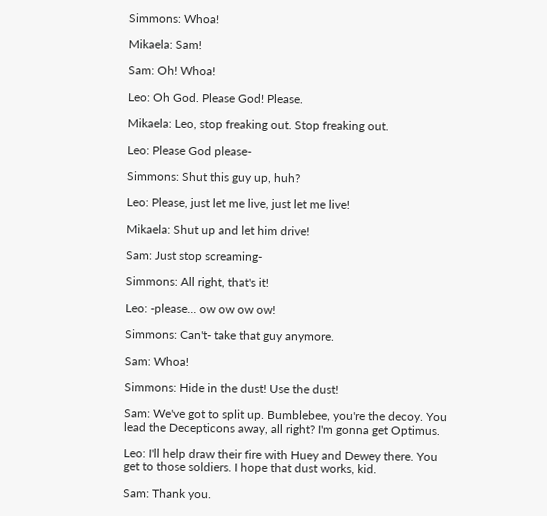Simmons: Whoa!

Mikaela: Sam!

Sam: Oh! Whoa!

Leo: Oh God. Please God! Please.

Mikaela: Leo, stop freaking out. Stop freaking out.

Leo: Please God please-

Simmons: Shut this guy up, huh?

Leo: Please, just let me live, just let me live!

Mikaela: Shut up and let him drive!

Sam: Just stop screaming-

Simmons: All right, that's it!

Leo: -please... ow ow ow ow!

Simmons: Can't- take that guy anymore.

Sam: Whoa!

Simmons: Hide in the dust! Use the dust!

Sam: We've got to split up. Bumblebee, you're the decoy. You lead the Decepticons away, all right? I'm gonna get Optimus.

Leo: I'll help draw their fire with Huey and Dewey there. You get to those soldiers. I hope that dust works, kid.

Sam: Thank you.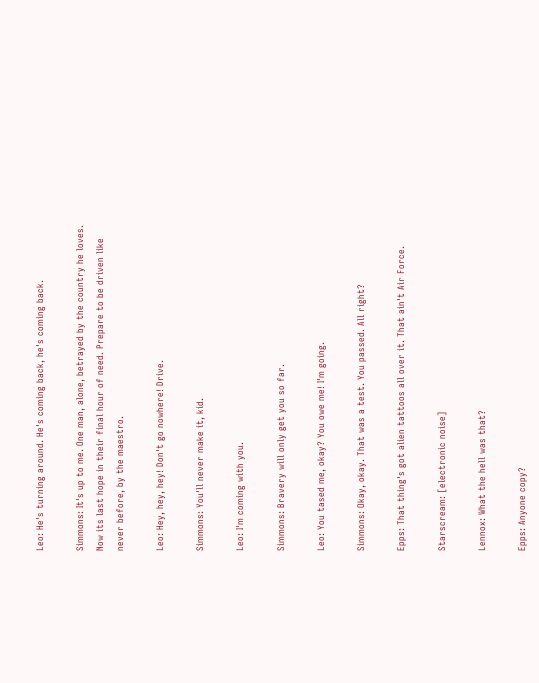Leo: He's turning around. He's coming back, he's coming back.

Simmons: It's up to me. One man, alone, betrayed by the country he loves. Now its last hope in their final hour of need. Prepare to be driven like never before, by the maestro.

Leo: Hey, hey, hey! Don't go nowhere! Drive.

Simmons: You'll never make it, kid.

Leo: I'm coming with you.

Simmons: Bravery will only get you so far.

Leo: You tased me, okay? You owe me! I'm going.

Simmons: Okay, okay. That was a test. You passed. All right?

Epps: That thing's got alien tattoos all over it. That ain't Air Force.

Starscream: [electronic noise]

Lennox: What the hell was that?

Epps: Anyone copy?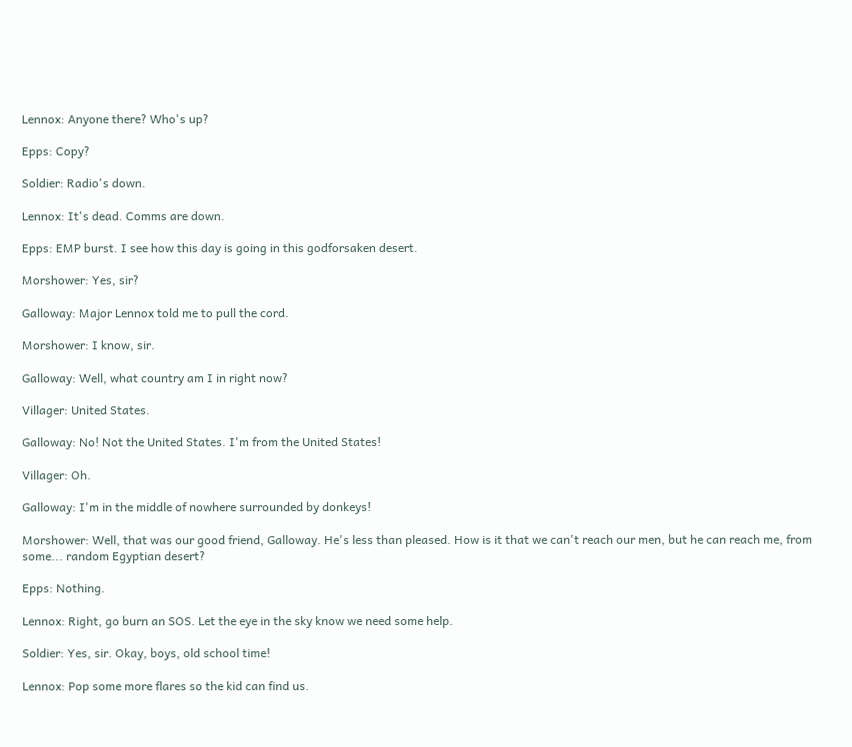Lennox: Anyone there? Who's up?

Epps: Copy?

Soldier: Radio's down.

Lennox: It's dead. Comms are down.

Epps: EMP burst. I see how this day is going in this godforsaken desert.

Morshower: Yes, sir?

Galloway: Major Lennox told me to pull the cord.

Morshower: I know, sir.

Galloway: Well, what country am I in right now?

Villager: United States.

Galloway: No! Not the United States. I'm from the United States!

Villager: Oh.

Galloway: I'm in the middle of nowhere surrounded by donkeys!

Morshower: Well, that was our good friend, Galloway. He's less than pleased. How is it that we can't reach our men, but he can reach me, from some... random Egyptian desert?

Epps: Nothing.

Lennox: Right, go burn an SOS. Let the eye in the sky know we need some help.

Soldier: Yes, sir. Okay, boys, old school time!

Lennox: Pop some more flares so the kid can find us.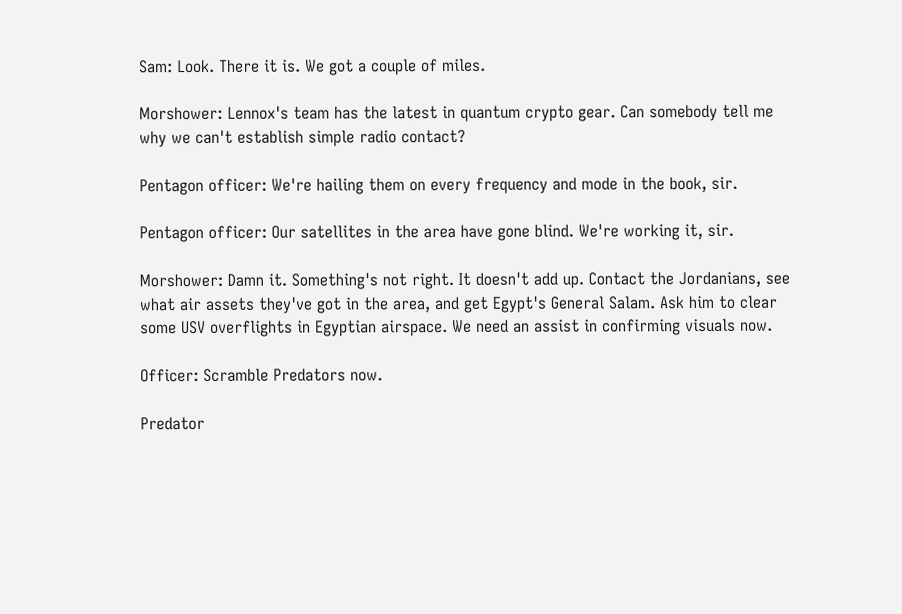Sam: Look. There it is. We got a couple of miles.

Morshower: Lennox's team has the latest in quantum crypto gear. Can somebody tell me why we can't establish simple radio contact?

Pentagon officer: We're hailing them on every frequency and mode in the book, sir.

Pentagon officer: Our satellites in the area have gone blind. We're working it, sir.

Morshower: Damn it. Something's not right. It doesn't add up. Contact the Jordanians, see what air assets they've got in the area, and get Egypt's General Salam. Ask him to clear some USV overflights in Egyptian airspace. We need an assist in confirming visuals now.

Officer: Scramble Predators now.

Predator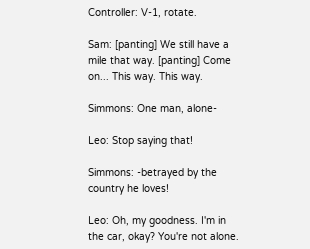Controller: V-1, rotate.

Sam: [panting] We still have a mile that way. [panting] Come on... This way. This way.

Simmons: One man, alone-

Leo: Stop saying that!

Simmons: -betrayed by the country he loves!

Leo: Oh, my goodness. I'm in the car, okay? You're not alone.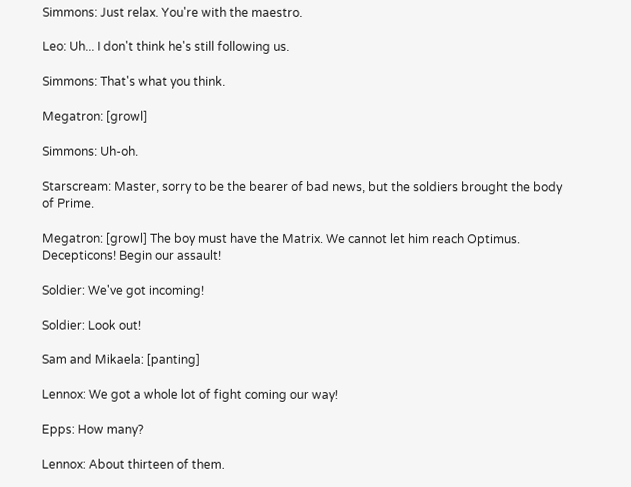Simmons: Just relax. You're with the maestro.

Leo: Uh... I don't think he's still following us.

Simmons: That's what you think.

Megatron: [growl]

Simmons: Uh-oh.

Starscream: Master, sorry to be the bearer of bad news, but the soldiers brought the body of Prime.

Megatron: [growl] The boy must have the Matrix. We cannot let him reach Optimus. Decepticons! Begin our assault!

Soldier: We've got incoming!

Soldier: Look out!

Sam and Mikaela: [panting]

Lennox: We got a whole lot of fight coming our way!

Epps: How many?

Lennox: About thirteen of them.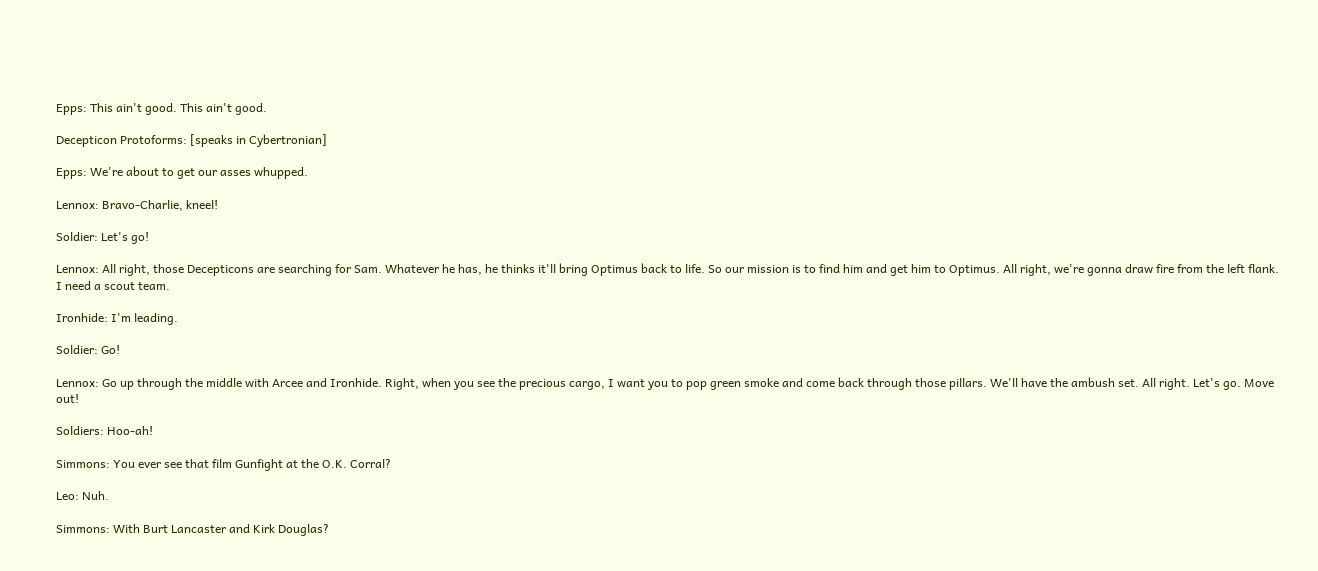Epps: This ain't good. This ain't good.

Decepticon Protoforms: [speaks in Cybertronian]

Epps: We're about to get our asses whupped.

Lennox: Bravo-Charlie, kneel!

Soldier: Let's go!

Lennox: All right, those Decepticons are searching for Sam. Whatever he has, he thinks it'll bring Optimus back to life. So our mission is to find him and get him to Optimus. All right, we're gonna draw fire from the left flank. I need a scout team.

Ironhide: I'm leading.

Soldier: Go!

Lennox: Go up through the middle with Arcee and Ironhide. Right, when you see the precious cargo, I want you to pop green smoke and come back through those pillars. We'll have the ambush set. All right. Let's go. Move out!

Soldiers: Hoo-ah!

Simmons: You ever see that film Gunfight at the O.K. Corral?

Leo: Nuh.

Simmons: With Burt Lancaster and Kirk Douglas?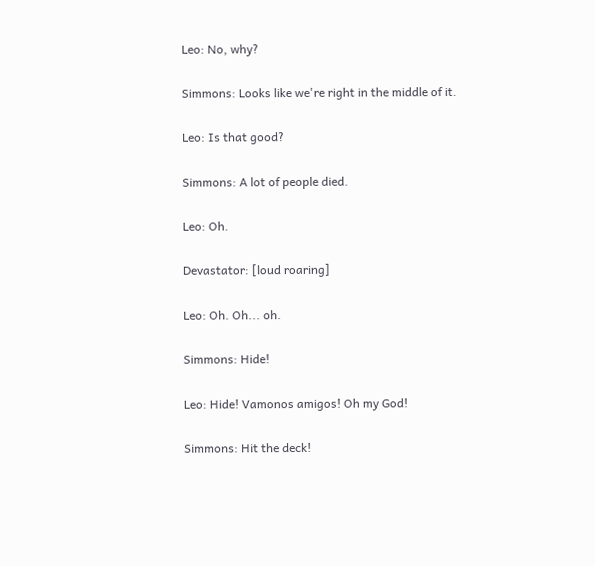Leo: No, why?

Simmons: Looks like we're right in the middle of it.

Leo: Is that good?

Simmons: A lot of people died.

Leo: Oh.

Devastator: [loud roaring]

Leo: Oh. Oh... oh.

Simmons: Hide!

Leo: Hide! Vamonos amigos! Oh my God!

Simmons: Hit the deck!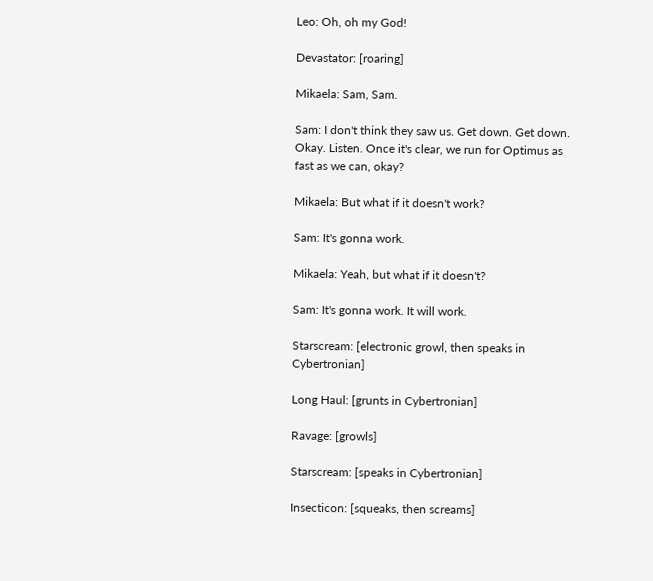Leo: Oh, oh my God!

Devastator: [roaring]

Mikaela: Sam, Sam.

Sam: I don't think they saw us. Get down. Get down. Okay. Listen. Once it's clear, we run for Optimus as fast as we can, okay?

Mikaela: But what if it doesn't work?

Sam: It's gonna work.

Mikaela: Yeah, but what if it doesn't?

Sam: It's gonna work. It will work.

Starscream: [electronic growl, then speaks in Cybertronian]

Long Haul: [grunts in Cybertronian]

Ravage: [growls]

Starscream: [speaks in Cybertronian]

Insecticon: [squeaks, then screams]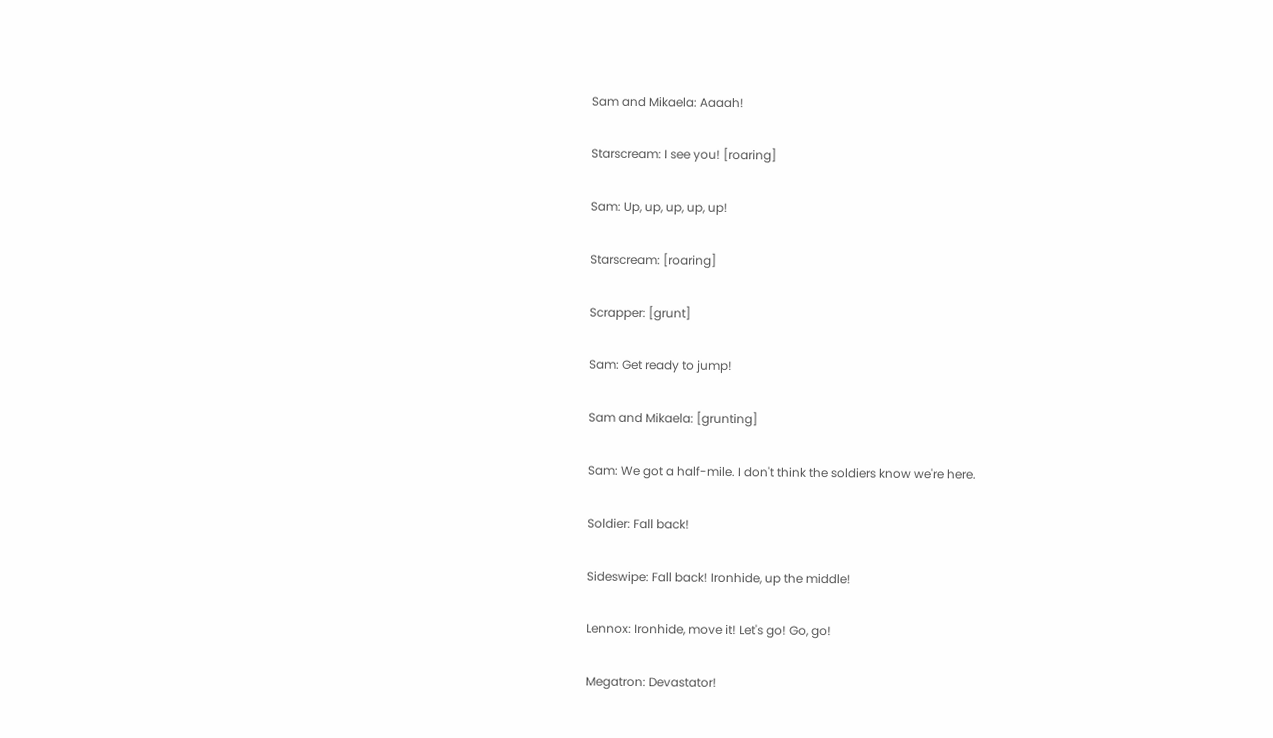Sam and Mikaela: Aaaah!

Starscream: I see you! [roaring]

Sam: Up, up, up, up, up!

Starscream: [roaring]

Scrapper: [grunt]

Sam: Get ready to jump!

Sam and Mikaela: [grunting]

Sam: We got a half-mile. I don't think the soldiers know we're here.

Soldier: Fall back!

Sideswipe: Fall back! Ironhide, up the middle!

Lennox: Ironhide, move it! Let's go! Go, go!

Megatron: Devastator!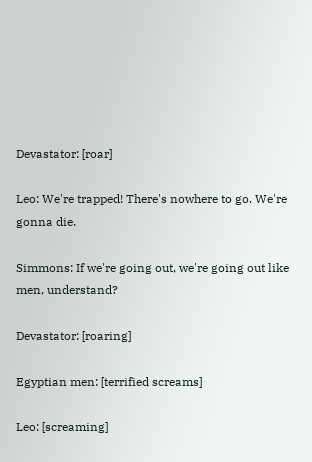Devastator: [roar]

Leo: We're trapped! There's nowhere to go. We're gonna die.

Simmons: If we're going out, we're going out like men, understand?

Devastator: [roaring]

Egyptian men: [terrified screams]

Leo: [screaming]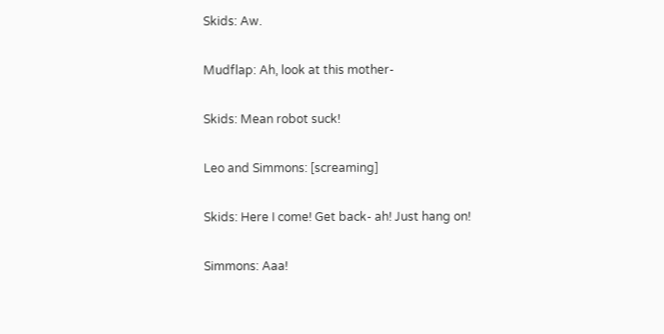Skids: Aw.

Mudflap: Ah, look at this mother-

Skids: Mean robot suck!

Leo and Simmons: [screaming]

Skids: Here I come! Get back- ah! Just hang on!

Simmons: Aaa!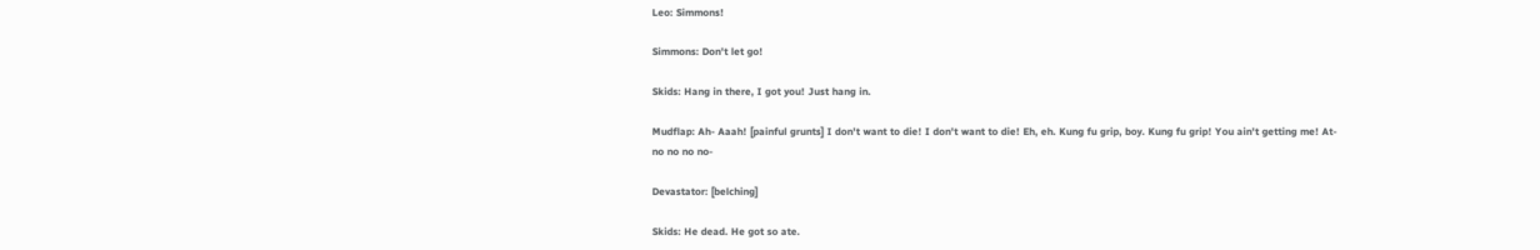Leo: Simmons!

Simmons: Don't let go!

Skids: Hang in there, I got you! Just hang in.

Mudflap: Ah- Aaah! [painful grunts] I don't want to die! I don't want to die! Eh, eh. Kung fu grip, boy. Kung fu grip! You ain't getting me! At- no no no no-

Devastator: [belching]

Skids: He dead. He got so ate.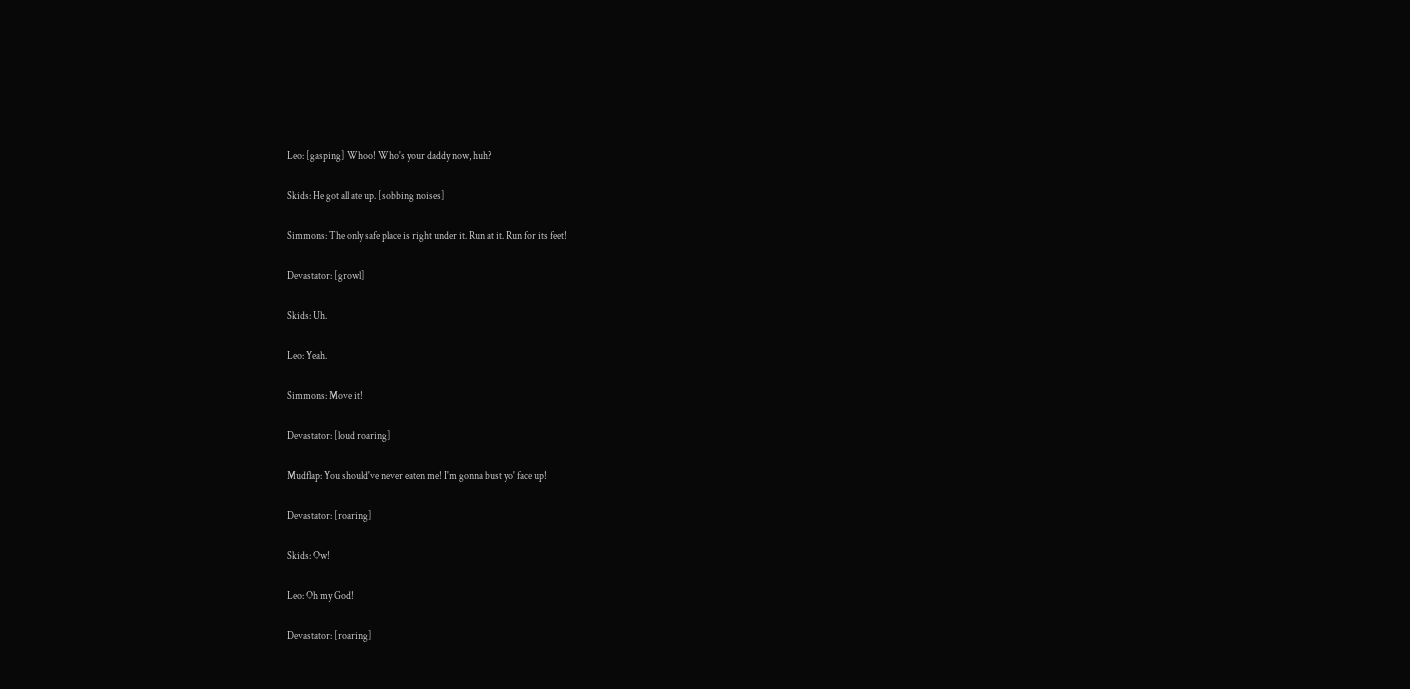Leo: [gasping] Whoo! Who's your daddy now, huh?

Skids: He got all ate up. [sobbing noises]

Simmons: The only safe place is right under it. Run at it. Run for its feet!

Devastator: [growl]

Skids: Uh.

Leo: Yeah.

Simmons: Move it!

Devastator: [loud roaring]

Mudflap: You should've never eaten me! I'm gonna bust yo' face up!

Devastator: [roaring]

Skids: Ow!

Leo: Oh my God!

Devastator: [roaring]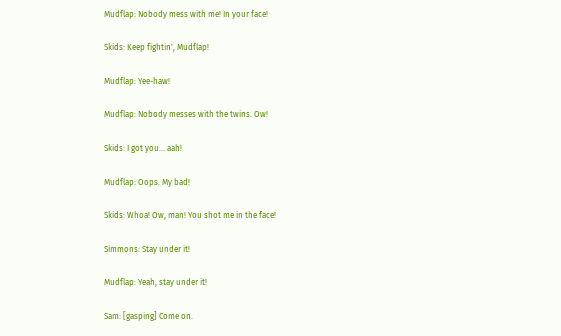Mudflap: Nobody mess with me! In your face!

Skids: Keep fightin', Mudflap!

Mudflap: Yee-haw!

Mudflap: Nobody messes with the twins. Ow!

Skids: I got you... aah!

Mudflap: Oops. My bad!

Skids: Whoa! Ow, man! You shot me in the face!

Simmons: Stay under it!

Mudflap: Yeah, stay under it!

Sam: [gasping] Come on.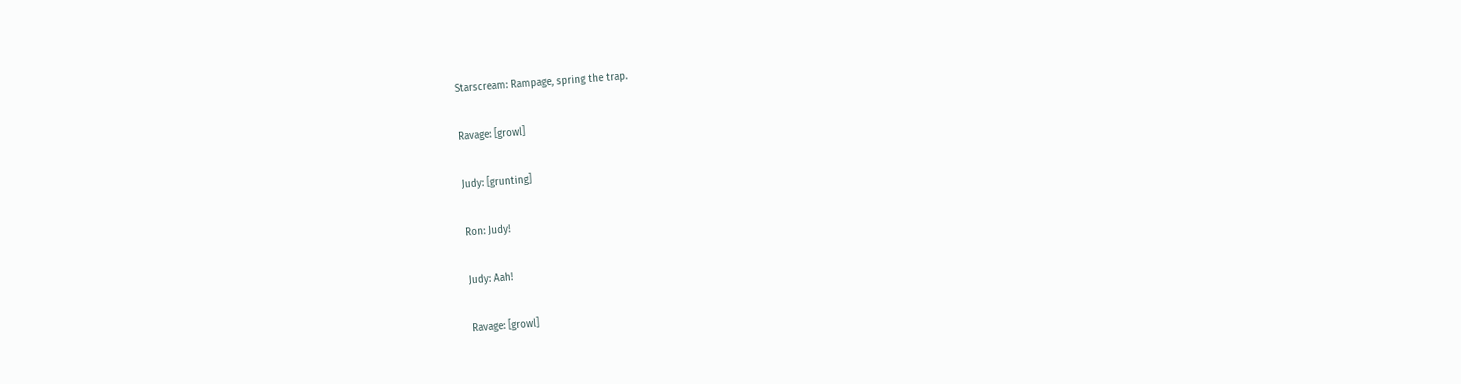Starscream: Rampage, spring the trap.

Ravage: [growl]

Judy: [grunting]

Ron: Judy!

Judy: Aah!

Ravage: [growl]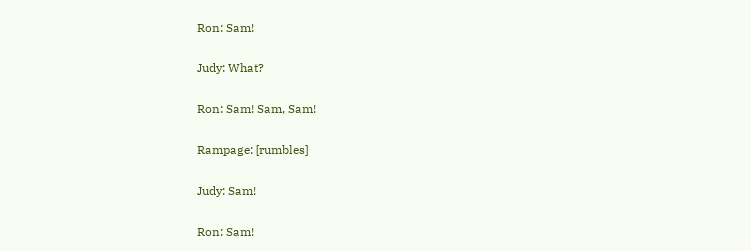Ron: Sam!

Judy: What?

Ron: Sam! Sam, Sam!

Rampage: [rumbles]

Judy: Sam!

Ron: Sam!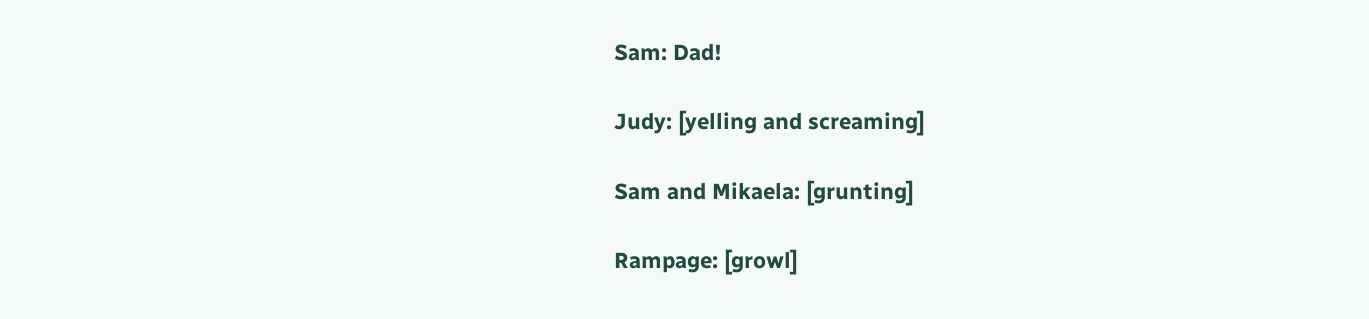Sam: Dad!

Judy: [yelling and screaming]

Sam and Mikaela: [grunting]

Rampage: [growl]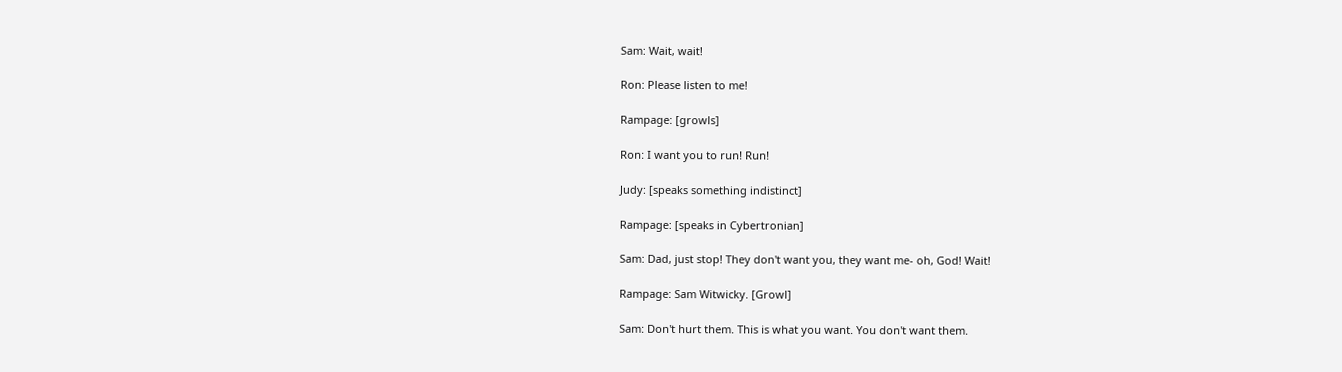Sam: Wait, wait!

Ron: Please listen to me!

Rampage: [growls]

Ron: I want you to run! Run!

Judy: [speaks something indistinct]

Rampage: [speaks in Cybertronian]

Sam: Dad, just stop! They don't want you, they want me- oh, God! Wait!

Rampage: Sam Witwicky. [Growl]

Sam: Don't hurt them. This is what you want. You don't want them.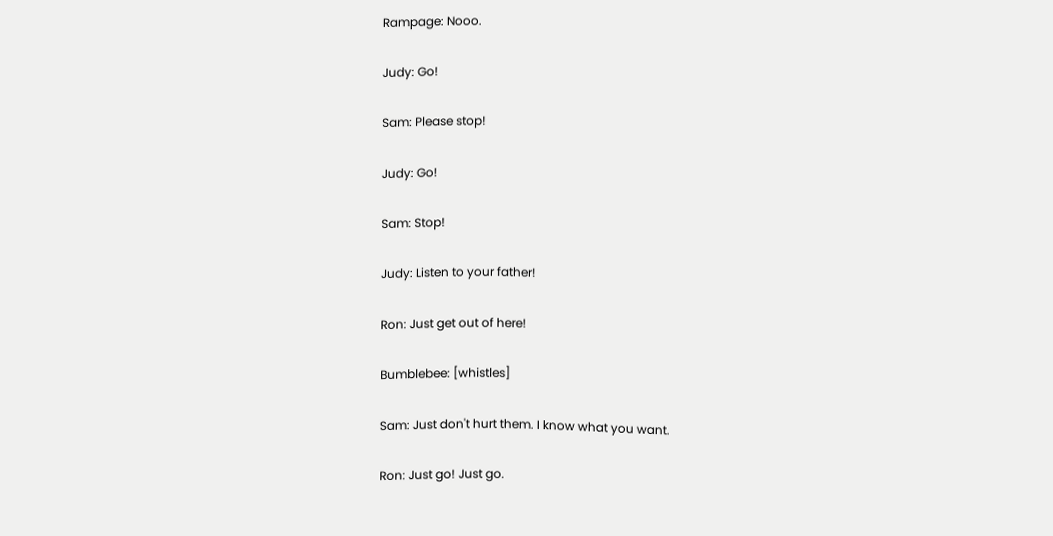Rampage: Nooo.

Judy: Go!

Sam: Please stop!

Judy: Go!

Sam: Stop!

Judy: Listen to your father!

Ron: Just get out of here!

Bumblebee: [whistles]

Sam: Just don't hurt them. I know what you want.

Ron: Just go! Just go.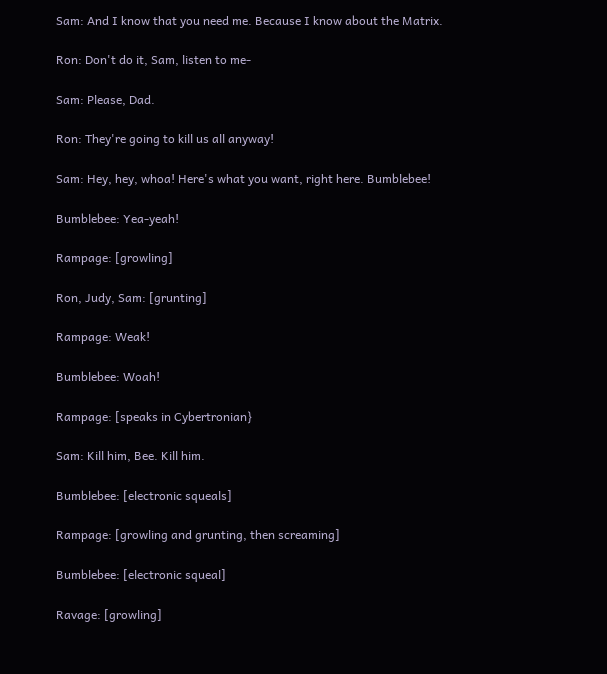Sam: And I know that you need me. Because I know about the Matrix.

Ron: Don't do it, Sam, listen to me-

Sam: Please, Dad.

Ron: They're going to kill us all anyway!

Sam: Hey, hey, whoa! Here's what you want, right here. Bumblebee!

Bumblebee: Yea-yeah!

Rampage: [growling]

Ron, Judy, Sam: [grunting]

Rampage: Weak!

Bumblebee: Woah!

Rampage: [speaks in Cybertronian}

Sam: Kill him, Bee. Kill him.

Bumblebee: [electronic squeals]

Rampage: [growling and grunting, then screaming]

Bumblebee: [electronic squeal]

Ravage: [growling]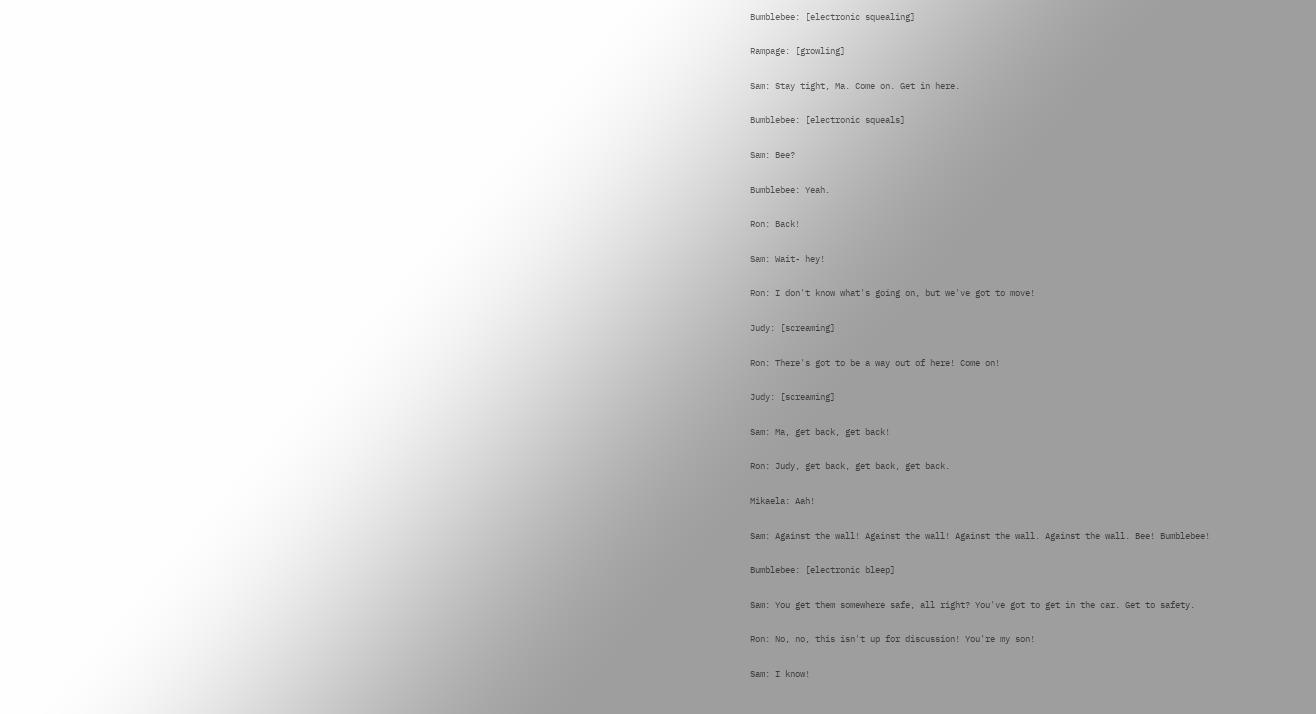Bumblebee: [electronic squealing]

Rampage: [growling]

Sam: Stay tight, Ma. Come on. Get in here.

Bumblebee: [electronic squeals]

Sam: Bee?

Bumblebee: Yeah.

Ron: Back!

Sam: Wait- hey!

Ron: I don't know what's going on, but we've got to move!

Judy: [screaming]

Ron: There's got to be a way out of here! Come on!

Judy: [screaming]

Sam: Ma, get back, get back!

Ron: Judy, get back, get back, get back.

Mikaela: Aah!

Sam: Against the wall! Against the wall! Against the wall. Against the wall. Bee! Bumblebee!

Bumblebee: [electronic bleep]

Sam: You get them somewhere safe, all right? You've got to get in the car. Get to safety.

Ron: No, no, this isn't up for discussion! You're my son!

Sam: I know!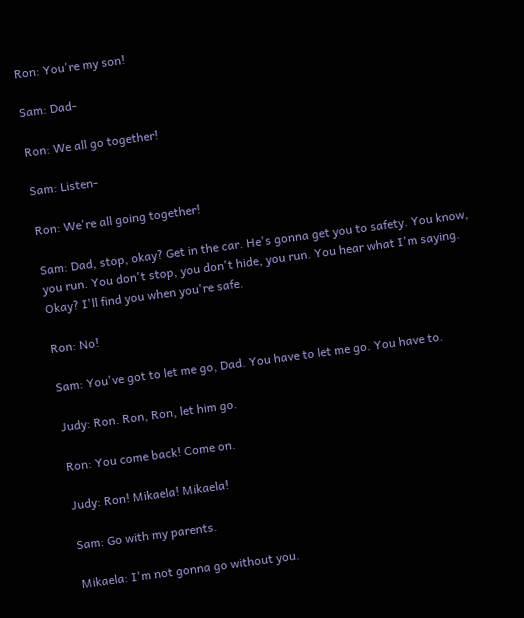Ron: You're my son!

Sam: Dad-

Ron: We all go together!

Sam: Listen-

Ron: We're all going together!

Sam: Dad, stop, okay? Get in the car. He's gonna get you to safety. You know, you run. You don't stop, you don't hide, you run. You hear what I'm saying. Okay? I'll find you when you're safe.

Ron: No!

Sam: You've got to let me go, Dad. You have to let me go. You have to.

Judy: Ron. Ron, Ron, let him go.

Ron: You come back! Come on.

Judy: Ron! Mikaela! Mikaela!

Sam: Go with my parents.

Mikaela: I'm not gonna go without you.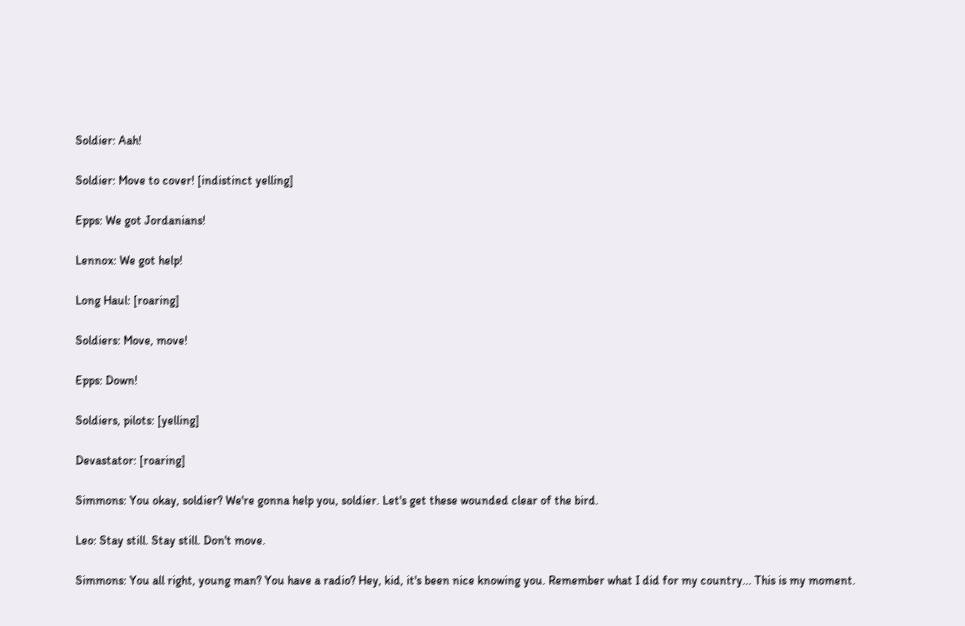Soldier: Aah!

Soldier: Move to cover! [indistinct yelling]

Epps: We got Jordanians!

Lennox: We got help!

Long Haul: [roaring]

Soldiers: Move, move!

Epps: Down!

Soldiers, pilots: [yelling]

Devastator: [roaring]

Simmons: You okay, soldier? We're gonna help you, soldier. Let's get these wounded clear of the bird.

Leo: Stay still. Stay still. Don't move.

Simmons: You all right, young man? You have a radio? Hey, kid, it's been nice knowing you. Remember what I did for my country... This is my moment.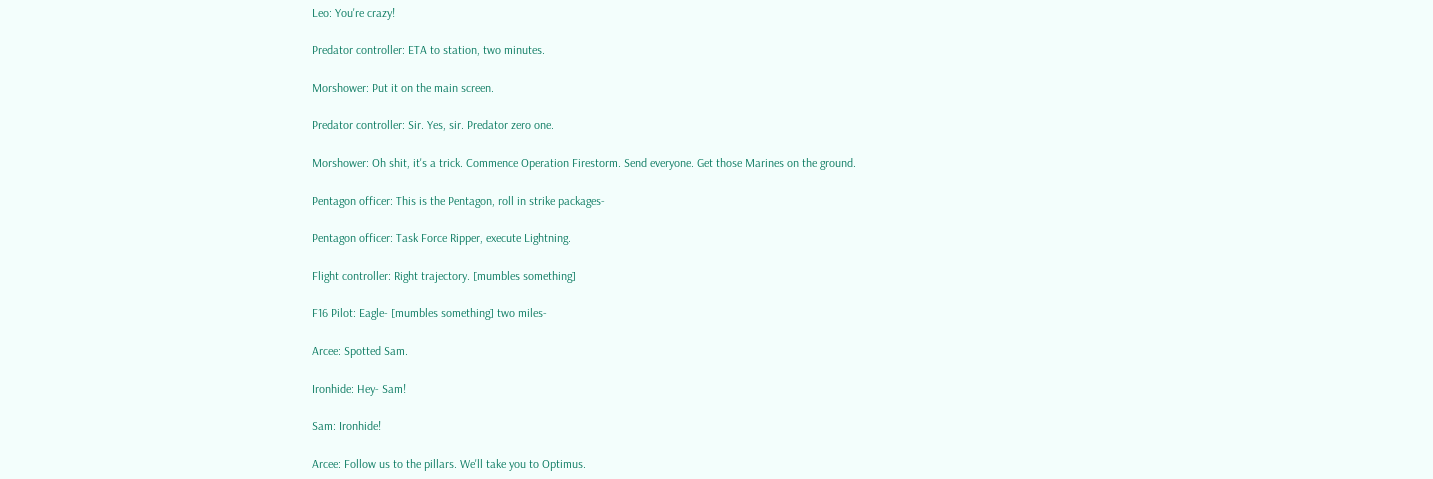Leo: You're crazy!

Predator controller: ETA to station, two minutes.

Morshower: Put it on the main screen.

Predator controller: Sir. Yes, sir. Predator zero one.

Morshower: Oh shit, it's a trick. Commence Operation Firestorm. Send everyone. Get those Marines on the ground.

Pentagon officer: This is the Pentagon, roll in strike packages-

Pentagon officer: Task Force Ripper, execute Lightning.

Flight controller: Right trajectory. [mumbles something]

F16 Pilot: Eagle- [mumbles something] two miles-

Arcee: Spotted Sam.

Ironhide: Hey- Sam!

Sam: Ironhide!

Arcee: Follow us to the pillars. We'll take you to Optimus.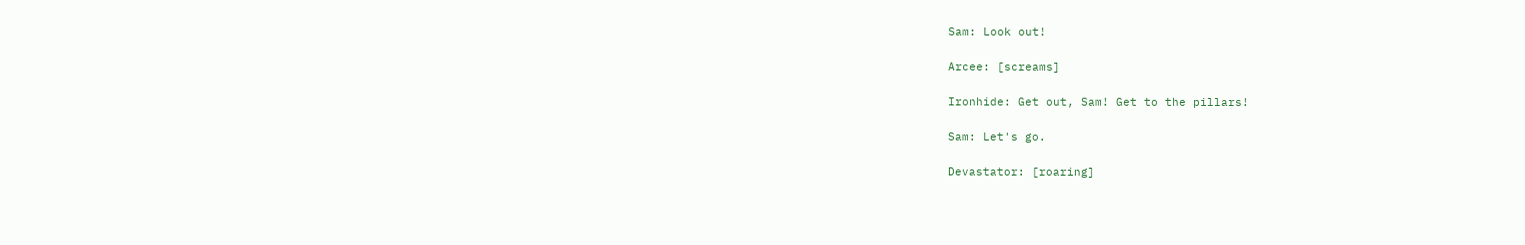Sam: Look out!

Arcee: [screams]

Ironhide: Get out, Sam! Get to the pillars!

Sam: Let's go.

Devastator: [roaring]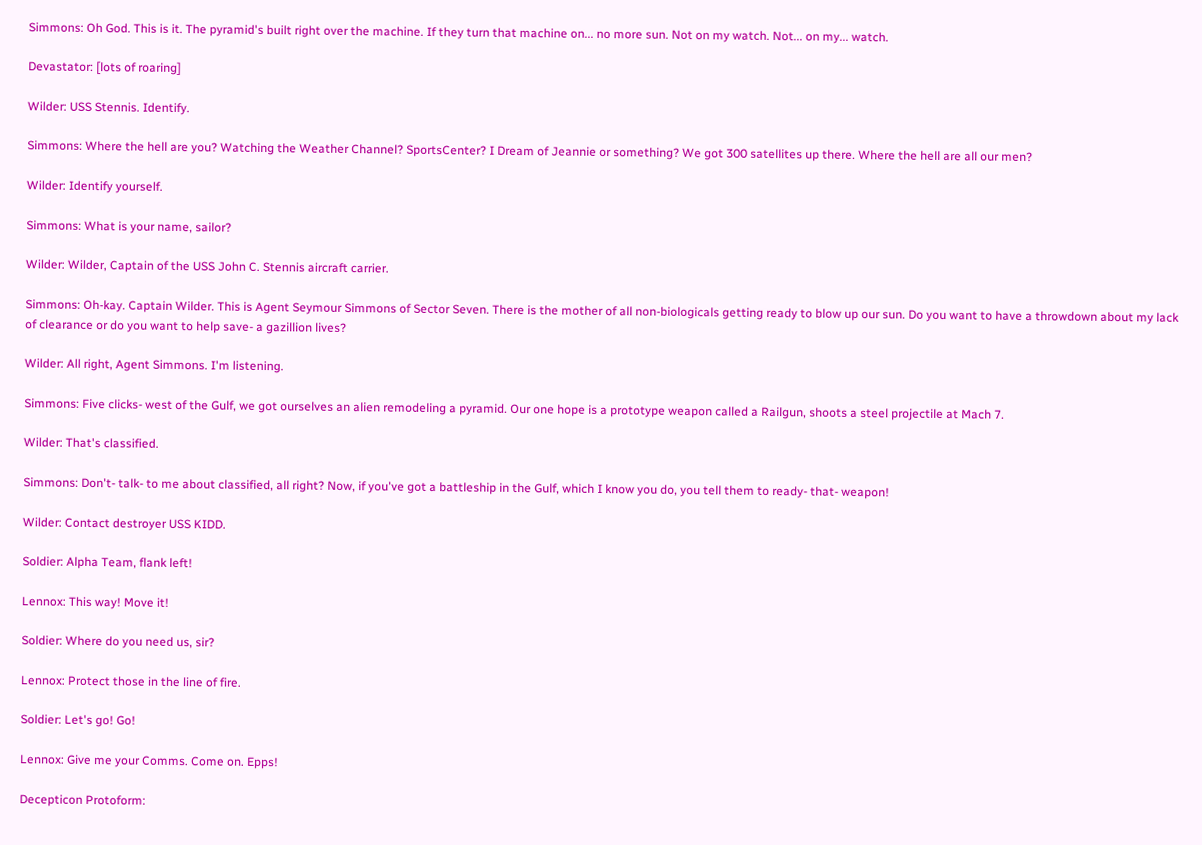Simmons: Oh God. This is it. The pyramid's built right over the machine. If they turn that machine on... no more sun. Not on my watch. Not... on my... watch.

Devastator: [lots of roaring]

Wilder: USS Stennis. Identify.

Simmons: Where the hell are you? Watching the Weather Channel? SportsCenter? I Dream of Jeannie or something? We got 300 satellites up there. Where the hell are all our men?

Wilder: Identify yourself.

Simmons: What is your name, sailor?

Wilder: Wilder, Captain of the USS John C. Stennis aircraft carrier.

Simmons: Oh-kay. Captain Wilder. This is Agent Seymour Simmons of Sector Seven. There is the mother of all non-biologicals getting ready to blow up our sun. Do you want to have a throwdown about my lack of clearance or do you want to help save- a gazillion lives?

Wilder: All right, Agent Simmons. I'm listening.

Simmons: Five clicks- west of the Gulf, we got ourselves an alien remodeling a pyramid. Our one hope is a prototype weapon called a Railgun, shoots a steel projectile at Mach 7.

Wilder: That's classified.

Simmons: Don't- talk- to me about classified, all right? Now, if you've got a battleship in the Gulf, which I know you do, you tell them to ready- that- weapon!

Wilder: Contact destroyer USS KIDD.

Soldier: Alpha Team, flank left!

Lennox: This way! Move it!

Soldier: Where do you need us, sir?

Lennox: Protect those in the line of fire.

Soldier: Let's go! Go!

Lennox: Give me your Comms. Come on. Epps!

Decepticon Protoform: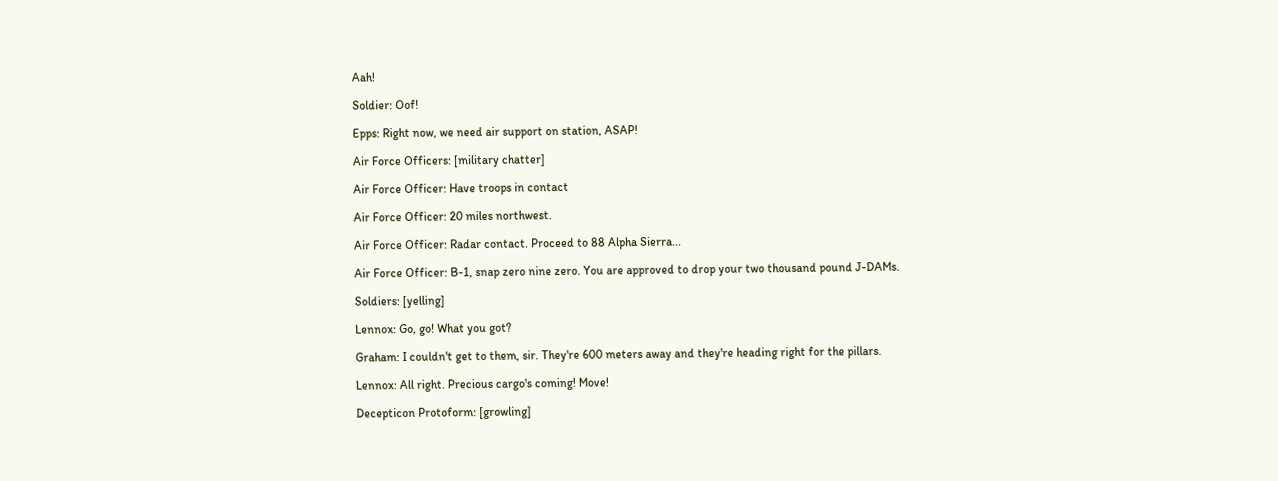Aah!

Soldier: Oof!

Epps: Right now, we need air support on station, ASAP!

Air Force Officers: [military chatter]

Air Force Officer: Have troops in contact

Air Force Officer: 20 miles northwest.

Air Force Officer: Radar contact. Proceed to 88 Alpha Sierra...

Air Force Officer: B-1, snap zero nine zero. You are approved to drop your two thousand pound J-DAMs.

Soldiers: [yelling]

Lennox: Go, go! What you got?

Graham: I couldn't get to them, sir. They're 600 meters away and they're heading right for the pillars.

Lennox: All right. Precious cargo's coming! Move!

Decepticon Protoform: [growling]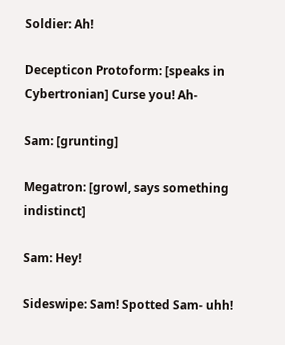Soldier: Ah!

Decepticon Protoform: [speaks in Cybertronian] Curse you! Ah-

Sam: [grunting]

Megatron: [growl, says something indistinct]

Sam: Hey!

Sideswipe: Sam! Spotted Sam- uhh!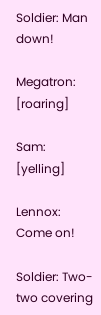Soldier: Man down!

Megatron: [roaring]

Sam: [yelling]

Lennox: Come on!

Soldier: Two-two covering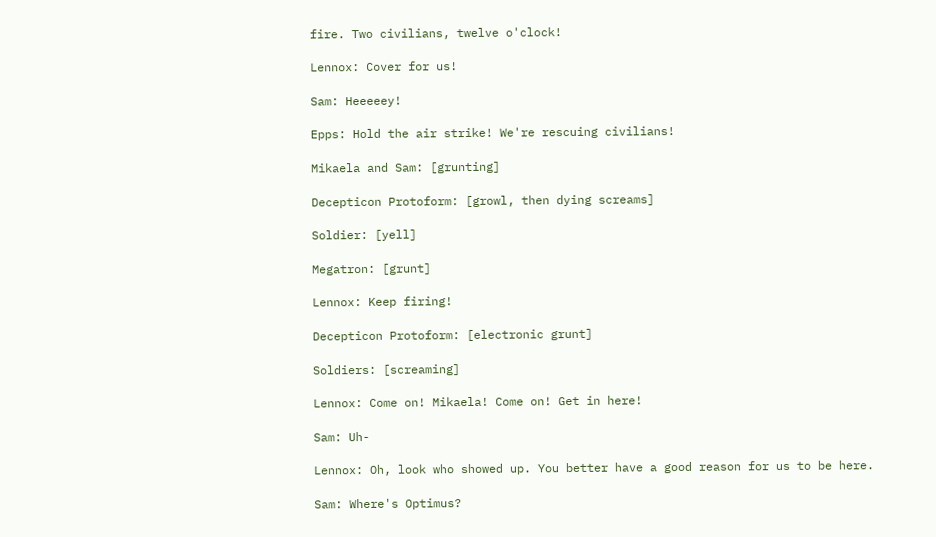fire. Two civilians, twelve o'clock!

Lennox: Cover for us!

Sam: Heeeeey!

Epps: Hold the air strike! We're rescuing civilians!

Mikaela and Sam: [grunting]

Decepticon Protoform: [growl, then dying screams]

Soldier: [yell]

Megatron: [grunt]

Lennox: Keep firing!

Decepticon Protoform: [electronic grunt]

Soldiers: [screaming]

Lennox: Come on! Mikaela! Come on! Get in here!

Sam: Uh-

Lennox: Oh, look who showed up. You better have a good reason for us to be here.

Sam: Where's Optimus?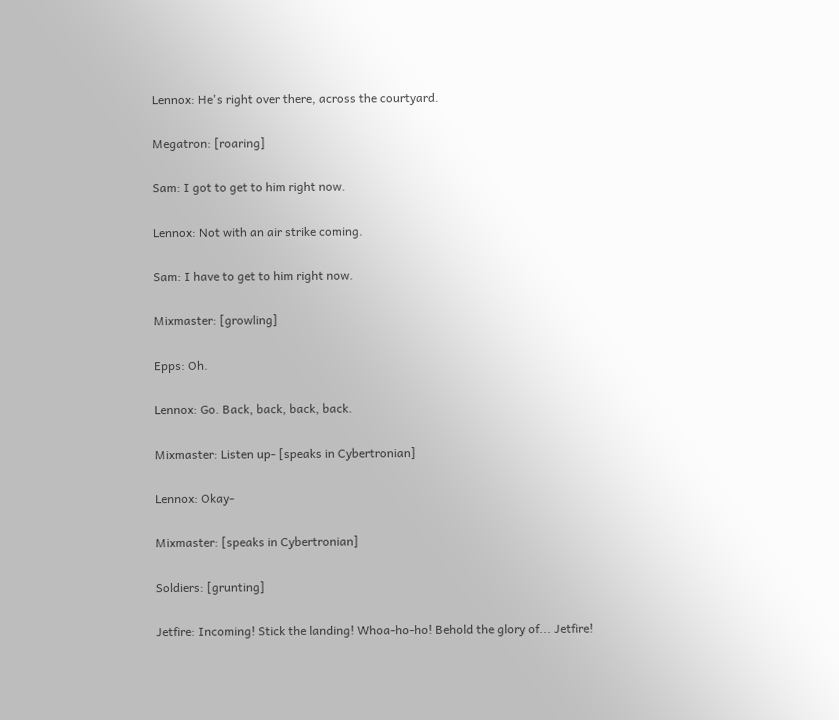Lennox: He's right over there, across the courtyard.

Megatron: [roaring]

Sam: I got to get to him right now.

Lennox: Not with an air strike coming.

Sam: I have to get to him right now.

Mixmaster: [growling]

Epps: Oh.

Lennox: Go. Back, back, back, back.

Mixmaster: Listen up- [speaks in Cybertronian]

Lennox: Okay-

Mixmaster: [speaks in Cybertronian]

Soldiers: [grunting]

Jetfire: Incoming! Stick the landing! Whoa-ho-ho! Behold the glory of... Jetfire!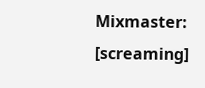Mixmaster: [screaming]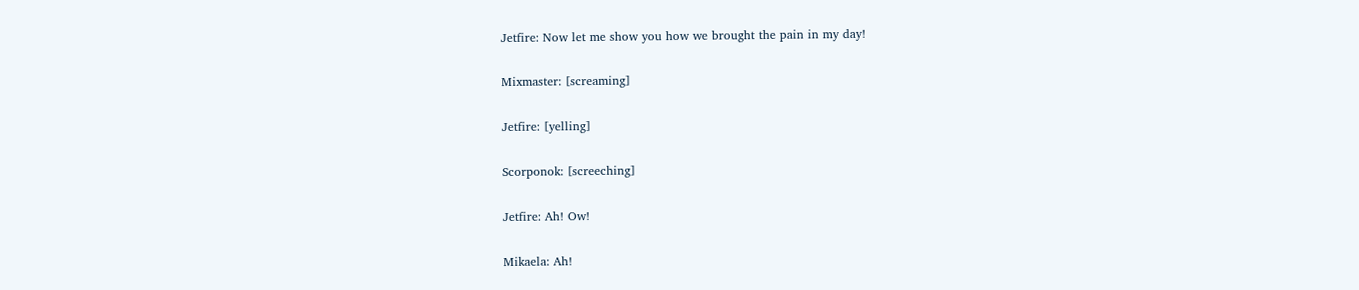Jetfire: Now let me show you how we brought the pain in my day!

Mixmaster: [screaming]

Jetfire: [yelling]

Scorponok: [screeching]

Jetfire: Ah! Ow!

Mikaela: Ah!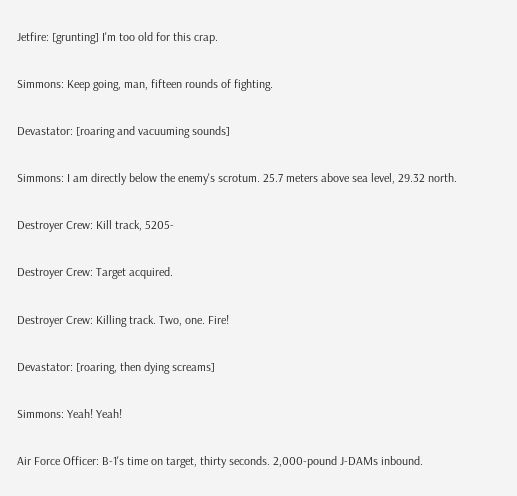Jetfire: [grunting] I'm too old for this crap.

Simmons: Keep going, man, fifteen rounds of fighting.

Devastator: [roaring and vacuuming sounds]

Simmons: I am directly below the enemy's scrotum. 25.7 meters above sea level, 29.32 north.

Destroyer Crew: Kill track, 5205-

Destroyer Crew: Target acquired.

Destroyer Crew: Killing track. Two, one. Fire!

Devastator: [roaring, then dying screams]

Simmons: Yeah! Yeah!

Air Force Officer: B-1's time on target, thirty seconds. 2,000-pound J-DAMs inbound.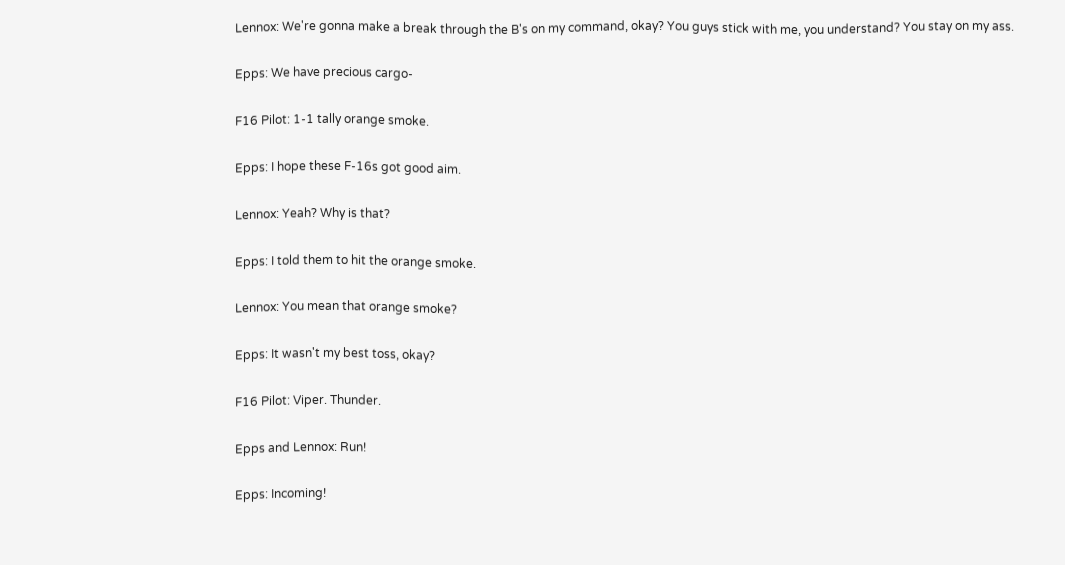Lennox: We're gonna make a break through the B's on my command, okay? You guys stick with me, you understand? You stay on my ass.

Epps: We have precious cargo-

F16 Pilot: 1-1 tally orange smoke.

Epps: I hope these F-16s got good aim.

Lennox: Yeah? Why is that?

Epps: I told them to hit the orange smoke.

Lennox: You mean that orange smoke?

Epps: It wasn't my best toss, okay?

F16 Pilot: Viper. Thunder.

Epps and Lennox: Run!

Epps: Incoming!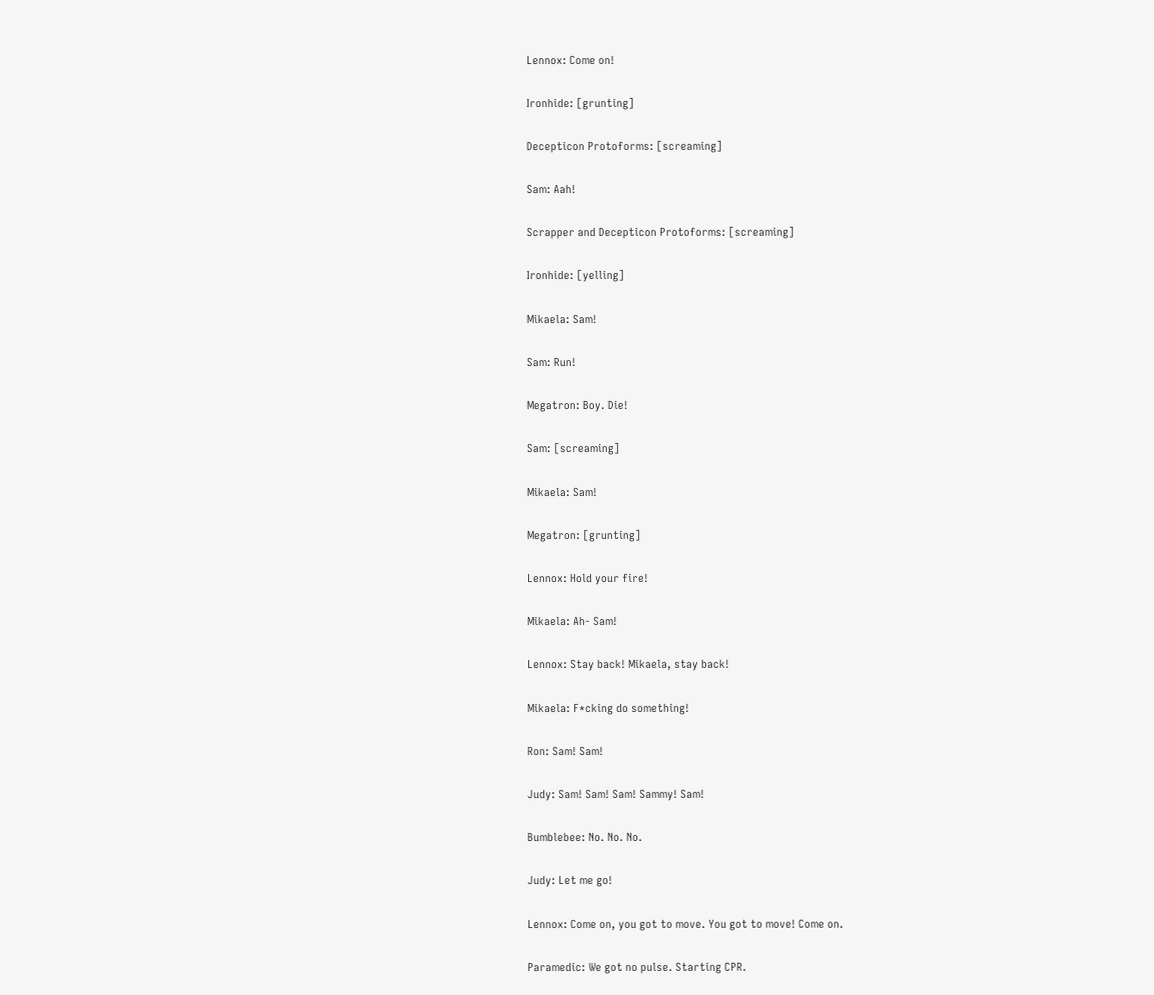Lennox: Come on!

Ironhide: [grunting]

Decepticon Protoforms: [screaming]

Sam: Aah!

Scrapper and Decepticon Protoforms: [screaming]

Ironhide: [yelling]

Mikaela: Sam!

Sam: Run!

Megatron: Boy. Die!

Sam: [screaming]

Mikaela: Sam!

Megatron: [grunting]

Lennox: Hold your fire!

Mikaela: Ah- Sam!

Lennox: Stay back! Mikaela, stay back!

Mikaela: F*cking do something!

Ron: Sam! Sam!

Judy: Sam! Sam! Sam! Sammy! Sam!

Bumblebee: No. No. No.

Judy: Let me go!

Lennox: Come on, you got to move. You got to move! Come on.

Paramedic: We got no pulse. Starting CPR.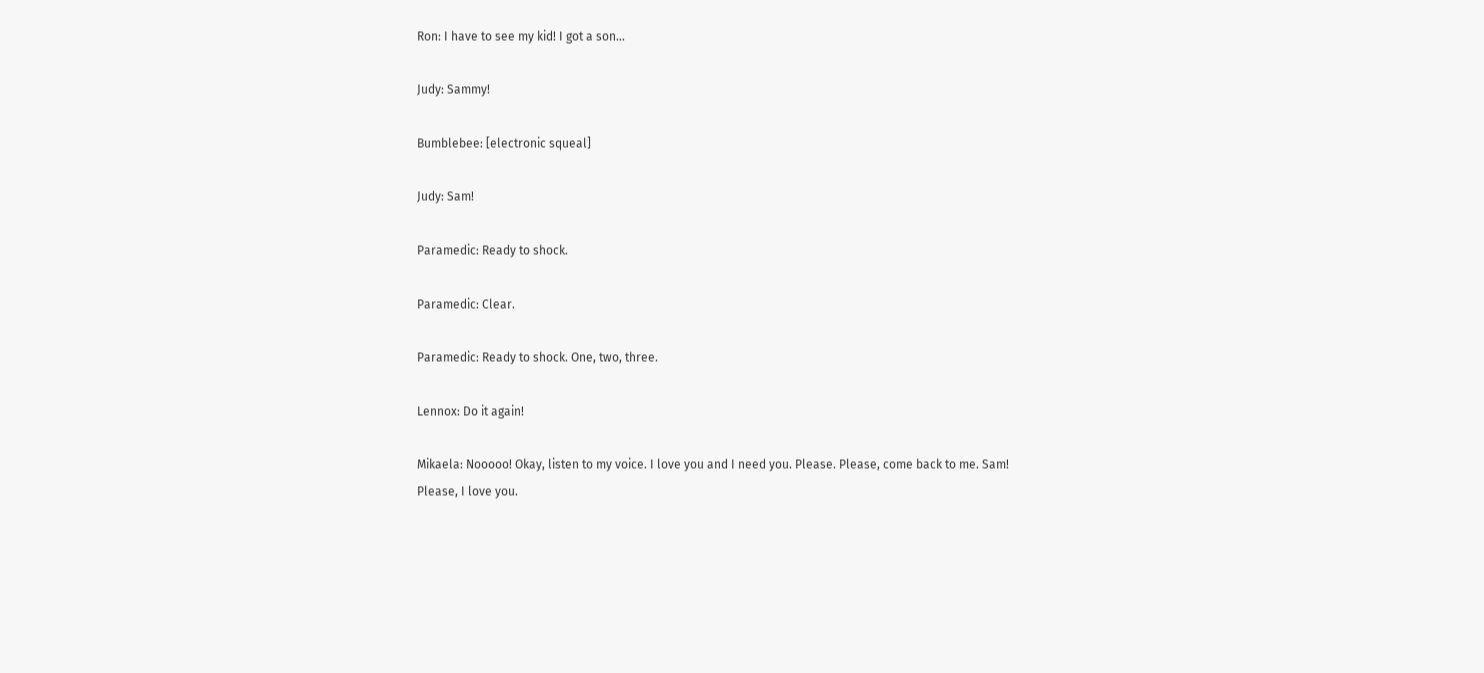Ron: I have to see my kid! I got a son...

Judy: Sammy!

Bumblebee: [electronic squeal]

Judy: Sam!

Paramedic: Ready to shock.

Paramedic: Clear.

Paramedic: Ready to shock. One, two, three.

Lennox: Do it again!

Mikaela: Nooooo! Okay, listen to my voice. I love you and I need you. Please. Please, come back to me. Sam! Please, I love you.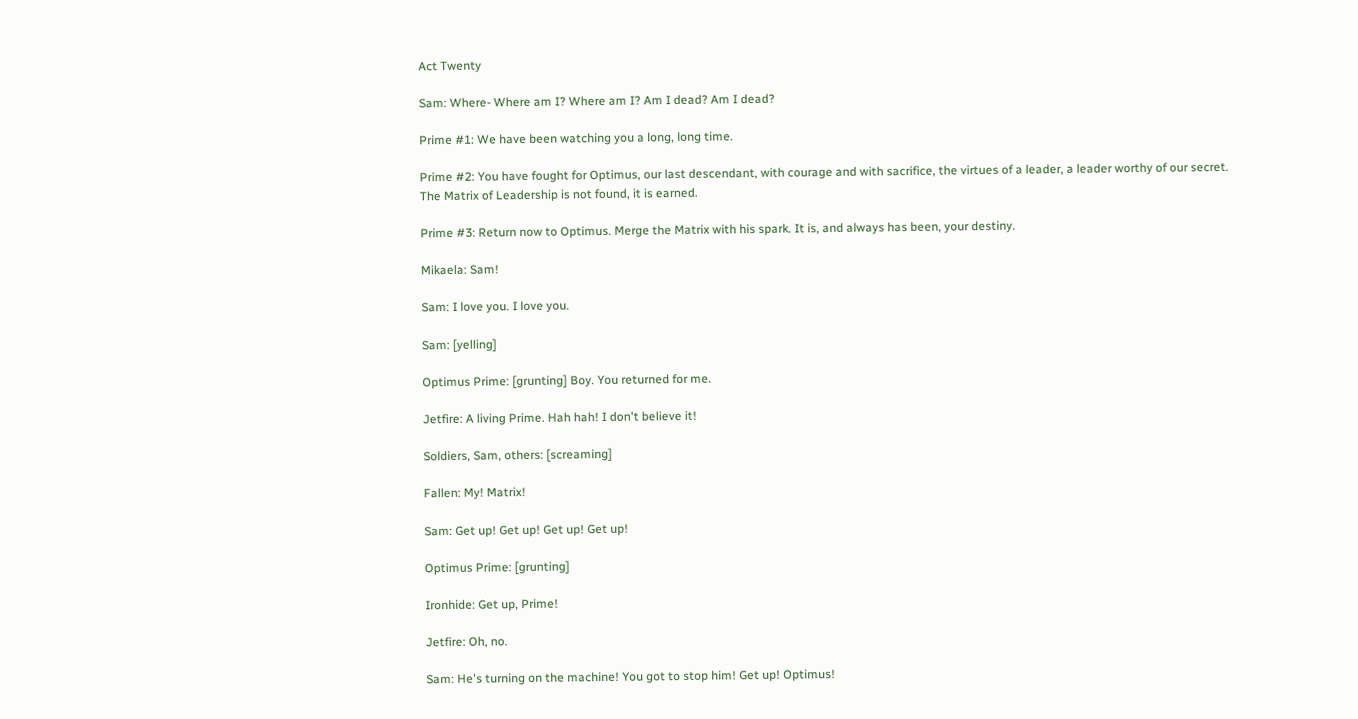Act Twenty

Sam: Where- Where am I? Where am I? Am I dead? Am I dead?

Prime #1: We have been watching you a long, long time.

Prime #2: You have fought for Optimus, our last descendant, with courage and with sacrifice, the virtues of a leader, a leader worthy of our secret. The Matrix of Leadership is not found, it is earned.

Prime #3: Return now to Optimus. Merge the Matrix with his spark. It is, and always has been, your destiny.

Mikaela: Sam!

Sam: I love you. I love you.

Sam: [yelling]

Optimus Prime: [grunting] Boy. You returned for me.

Jetfire: A living Prime. Hah hah! I don't believe it!

Soldiers, Sam, others: [screaming]

Fallen: My! Matrix!

Sam: Get up! Get up! Get up! Get up!

Optimus Prime: [grunting]

Ironhide: Get up, Prime!

Jetfire: Oh, no.

Sam: He's turning on the machine! You got to stop him! Get up! Optimus!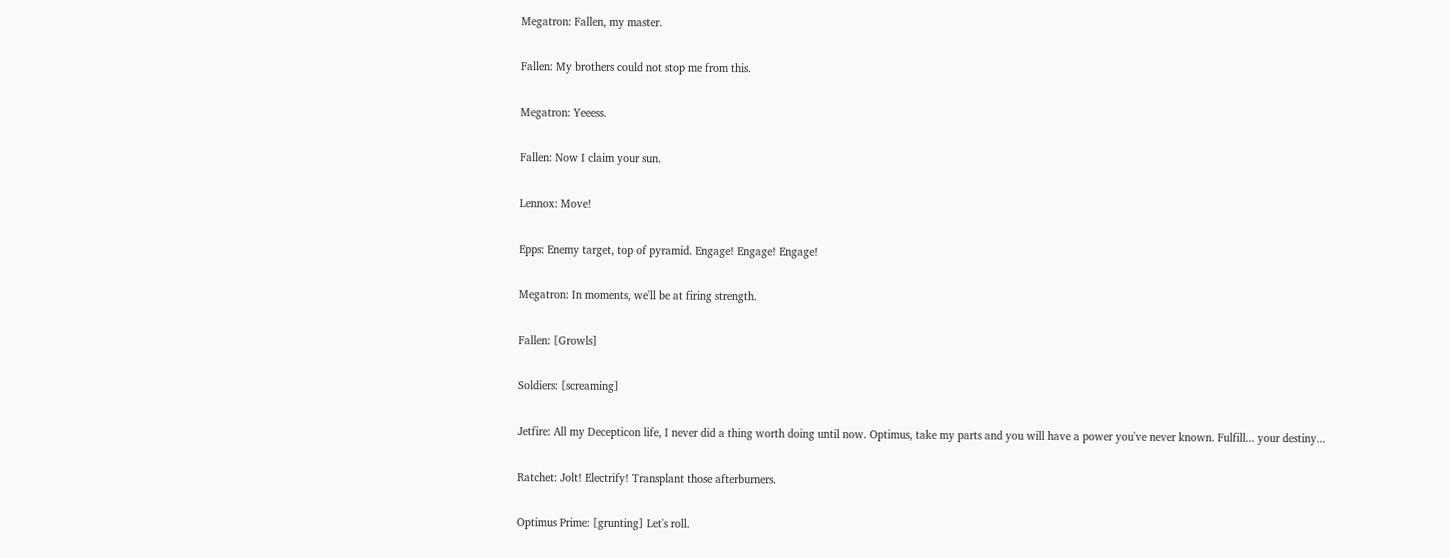Megatron: Fallen, my master.

Fallen: My brothers could not stop me from this.

Megatron: Yeeess.

Fallen: Now I claim your sun.

Lennox: Move!

Epps: Enemy target, top of pyramid. Engage! Engage! Engage!

Megatron: In moments, we'll be at firing strength.

Fallen: [Growls]

Soldiers: [screaming]

Jetfire: All my Decepticon life, I never did a thing worth doing until now. Optimus, take my parts and you will have a power you've never known. Fulfill... your destiny...

Ratchet: Jolt! Electrify! Transplant those afterburners.

Optimus Prime: [grunting] Let's roll.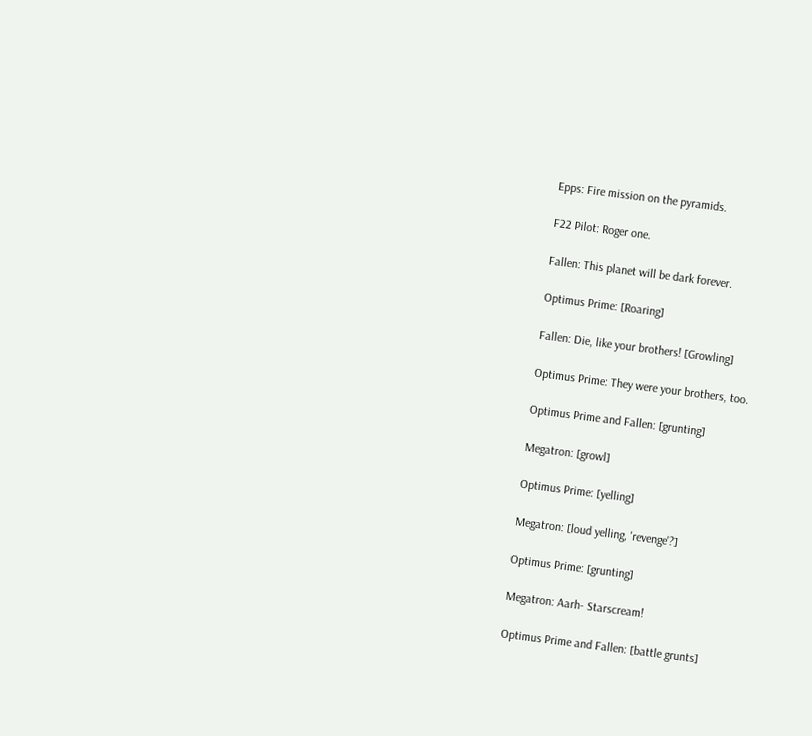Epps: Fire mission on the pyramids.

F22 Pilot: Roger one.

Fallen: This planet will be dark forever.

Optimus Prime: [Roaring]

Fallen: Die, like your brothers! [Growling]

Optimus Prime: They were your brothers, too.

Optimus Prime and Fallen: [grunting]

Megatron: [growl]

Optimus Prime: [yelling]

Megatron: [loud yelling, 'revenge'?]

Optimus Prime: [grunting]

Megatron: Aarh- Starscream!

Optimus Prime and Fallen: [battle grunts]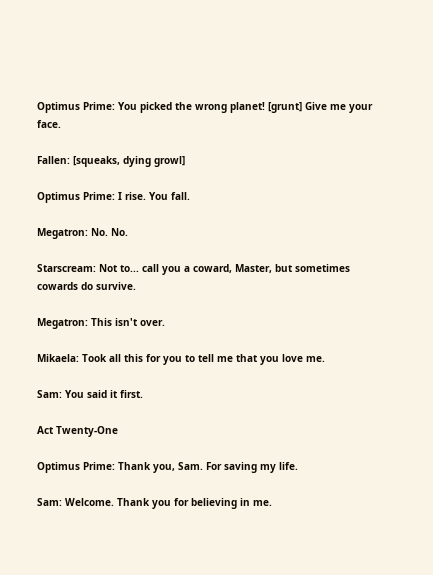Optimus Prime: You picked the wrong planet! [grunt] Give me your face.

Fallen: [squeaks, dying growl]

Optimus Prime: I rise. You fall.

Megatron: No. No.

Starscream: Not to... call you a coward, Master, but sometimes cowards do survive.

Megatron: This isn't over.

Mikaela: Took all this for you to tell me that you love me.

Sam: You said it first.

Act Twenty-One

Optimus Prime: Thank you, Sam. For saving my life.

Sam: Welcome. Thank you for believing in me.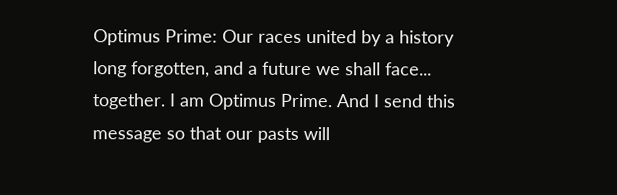Optimus Prime: Our races united by a history long forgotten, and a future we shall face... together. I am Optimus Prime. And I send this message so that our pasts will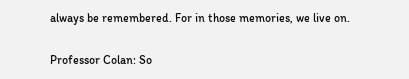always be remembered. For in those memories, we live on.


Professor Colan: So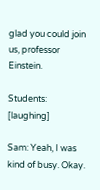glad you could join us, professor Einstein.

Students: [laughing]

Sam: Yeah, I was kind of busy. Okay.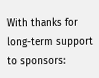With thanks for long-term support to sponsors: